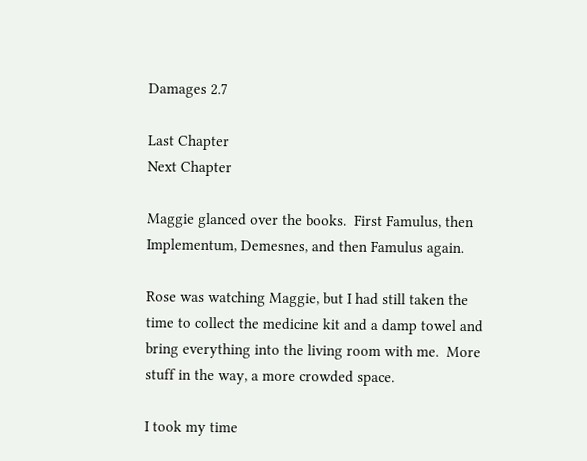Damages 2.7

Last Chapter                                                                        Next Chapter

Maggie glanced over the books.  First Famulus, then Implementum, Demesnes, and then Famulus again.

Rose was watching Maggie, but I had still taken the time to collect the medicine kit and a damp towel and bring everything into the living room with me.  More stuff in the way, a more crowded space.

I took my time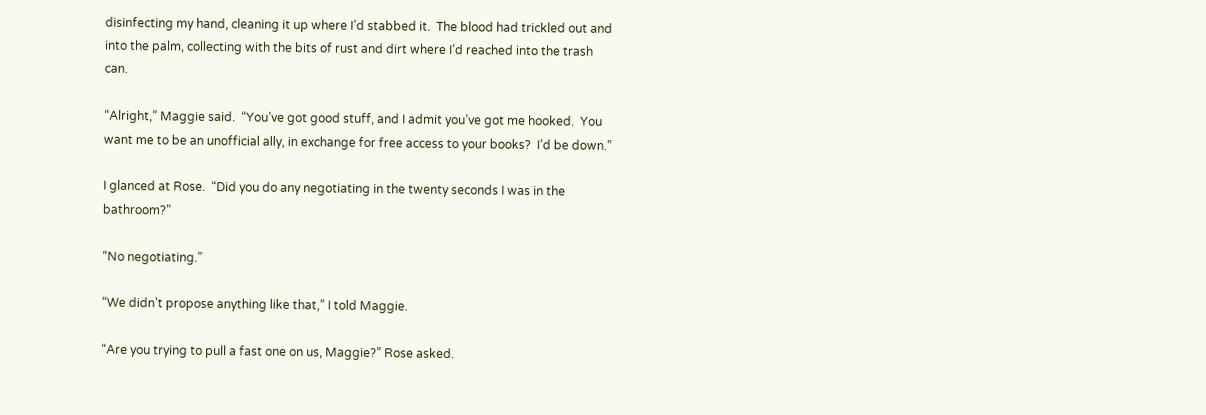disinfecting my hand, cleaning it up where I’d stabbed it.  The blood had trickled out and into the palm, collecting with the bits of rust and dirt where I’d reached into the trash can.

“Alright,” Maggie said.  “You’ve got good stuff, and I admit you’ve got me hooked.  You want me to be an unofficial ally, in exchange for free access to your books?  I’d be down.”

I glanced at Rose.  “Did you do any negotiating in the twenty seconds I was in the bathroom?”

“No negotiating.”

“We didn’t propose anything like that,” I told Maggie.

“Are you trying to pull a fast one on us, Maggie?” Rose asked.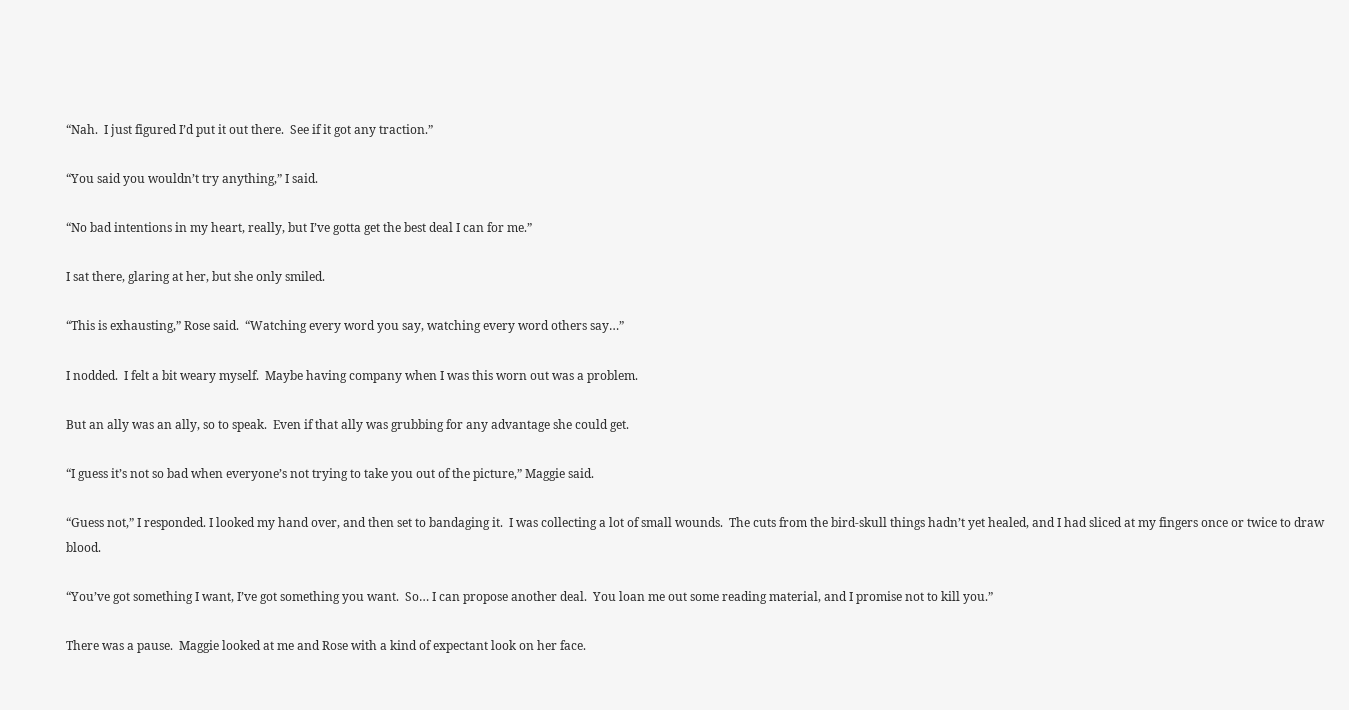“Nah.  I just figured I’d put it out there.  See if it got any traction.”

“You said you wouldn’t try anything,” I said.

“No bad intentions in my heart, really, but I’ve gotta get the best deal I can for me.”

I sat there, glaring at her, but she only smiled.

“This is exhausting,” Rose said.  “Watching every word you say, watching every word others say…”

I nodded.  I felt a bit weary myself.  Maybe having company when I was this worn out was a problem.

But an ally was an ally, so to speak.  Even if that ally was grubbing for any advantage she could get.

“I guess it’s not so bad when everyone’s not trying to take you out of the picture,” Maggie said.

“Guess not,” I responded. I looked my hand over, and then set to bandaging it.  I was collecting a lot of small wounds.  The cuts from the bird-skull things hadn’t yet healed, and I had sliced at my fingers once or twice to draw blood.

“You’ve got something I want, I’ve got something you want.  So… I can propose another deal.  You loan me out some reading material, and I promise not to kill you.”

There was a pause.  Maggie looked at me and Rose with a kind of expectant look on her face.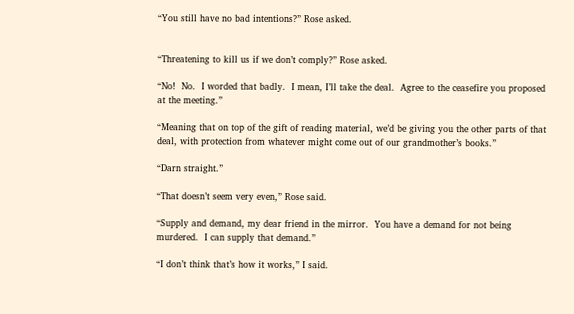“You still have no bad intentions?” Rose asked.


“Threatening to kill us if we don’t comply?” Rose asked.

“No!  No.  I worded that badly.  I mean, I’ll take the deal.  Agree to the ceasefire you proposed at the meeting.”

“Meaning that on top of the gift of reading material, we’d be giving you the other parts of that deal, with protection from whatever might come out of our grandmother’s books.”

“Darn straight.”

“That doesn’t seem very even,” Rose said.

“Supply and demand, my dear friend in the mirror.  You have a demand for not being murdered.  I can supply that demand.”

“I don’t think that’s how it works,” I said.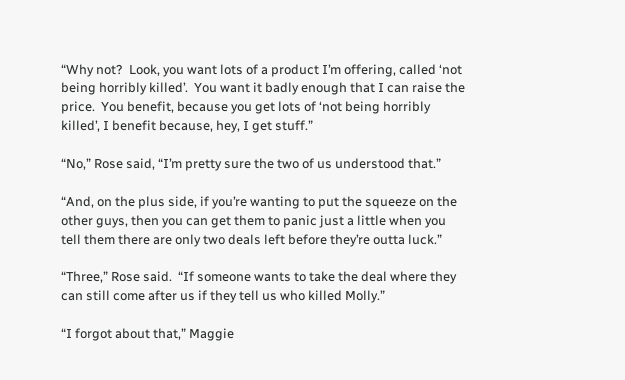“Why not?  Look, you want lots of a product I’m offering, called ‘not being horribly killed’.  You want it badly enough that I can raise the price.  You benefit, because you get lots of ‘not being horribly killed’, I benefit because, hey, I get stuff.”

“No,” Rose said, “I’m pretty sure the two of us understood that.”

“And, on the plus side, if you’re wanting to put the squeeze on the other guys, then you can get them to panic just a little when you tell them there are only two deals left before they’re outta luck.”

“Three,” Rose said.  “If someone wants to take the deal where they can still come after us if they tell us who killed Molly.”

“I forgot about that,” Maggie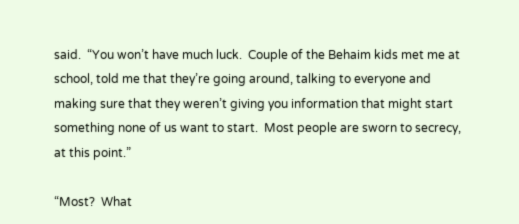said.  “You won’t have much luck.  Couple of the Behaim kids met me at school, told me that they’re going around, talking to everyone and making sure that they weren’t giving you information that might start something none of us want to start.  Most people are sworn to secrecy, at this point.”

“Most?  What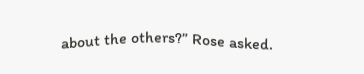about the others?” Rose asked.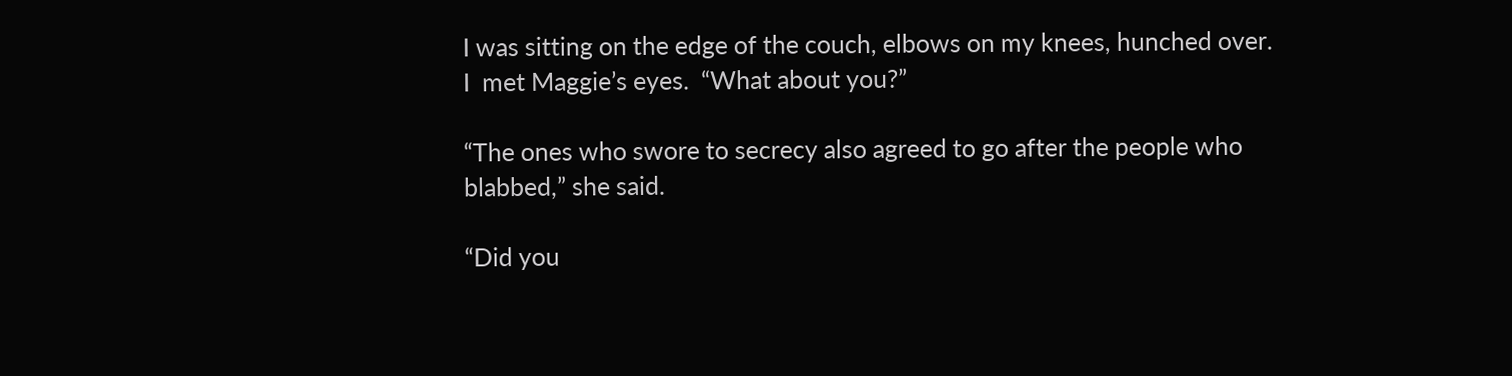I was sitting on the edge of the couch, elbows on my knees, hunched over.  I  met Maggie’s eyes.  “What about you?”

“The ones who swore to secrecy also agreed to go after the people who blabbed,” she said.

“Did you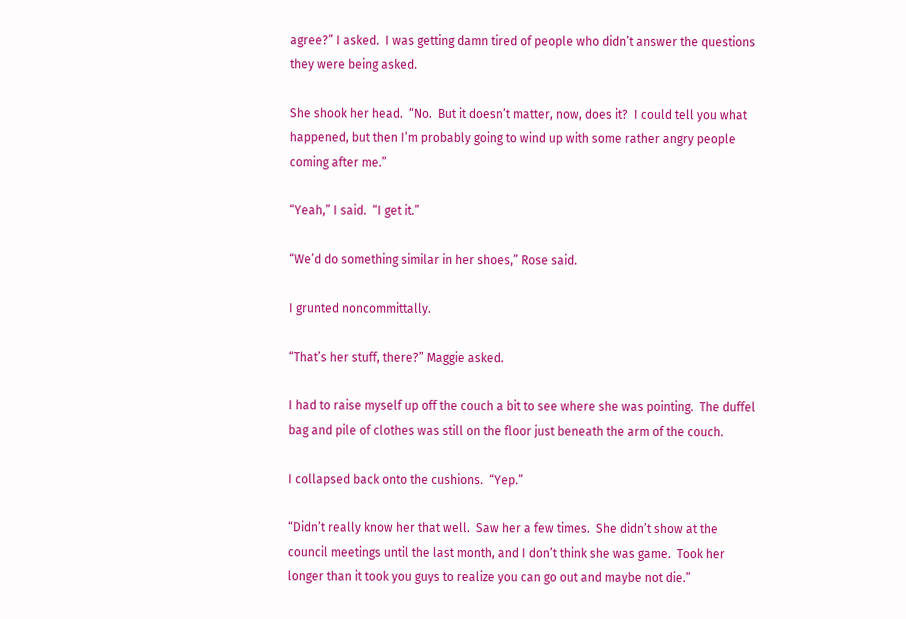agree?” I asked.  I was getting damn tired of people who didn’t answer the questions they were being asked.

She shook her head.  “No.  But it doesn’t matter, now, does it?  I could tell you what happened, but then I’m probably going to wind up with some rather angry people coming after me.”

“Yeah,” I said.  “I get it.”

“We’d do something similar in her shoes,” Rose said.

I grunted noncommittally.

“That’s her stuff, there?” Maggie asked.

I had to raise myself up off the couch a bit to see where she was pointing.  The duffel bag and pile of clothes was still on the floor just beneath the arm of the couch.

I collapsed back onto the cushions.  “Yep.”

“Didn’t really know her that well.  Saw her a few times.  She didn’t show at the council meetings until the last month, and I don’t think she was game.  Took her longer than it took you guys to realize you can go out and maybe not die.”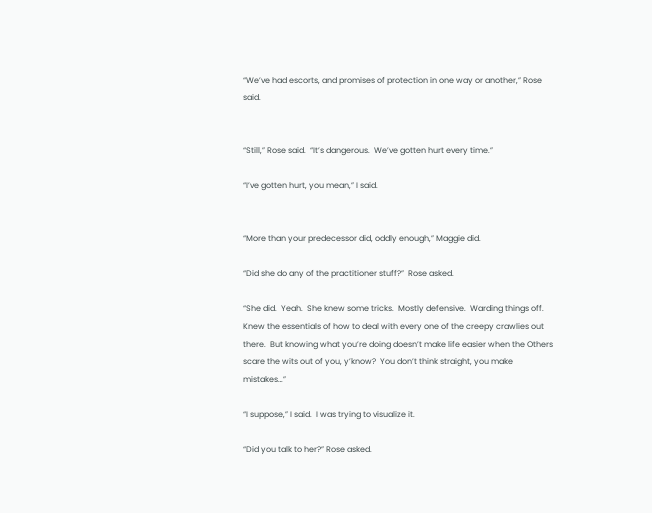“We’ve had escorts, and promises of protection in one way or another,” Rose said.


“Still,” Rose said.  “It’s dangerous.  We’ve gotten hurt every time.”

“I’ve gotten hurt, you mean,” I said.


“More than your predecessor did, oddly enough,” Maggie did.

“Did she do any of the practitioner stuff?”  Rose asked.

“She did.  Yeah.  She knew some tricks.  Mostly defensive.  Warding things off.  Knew the essentials of how to deal with every one of the creepy crawlies out there.  But knowing what you’re doing doesn’t make life easier when the Others scare the wits out of you, y’know?  You don’t think straight, you make mistakes…”

“I suppose,” I said.  I was trying to visualize it.

“Did you talk to her?” Rose asked.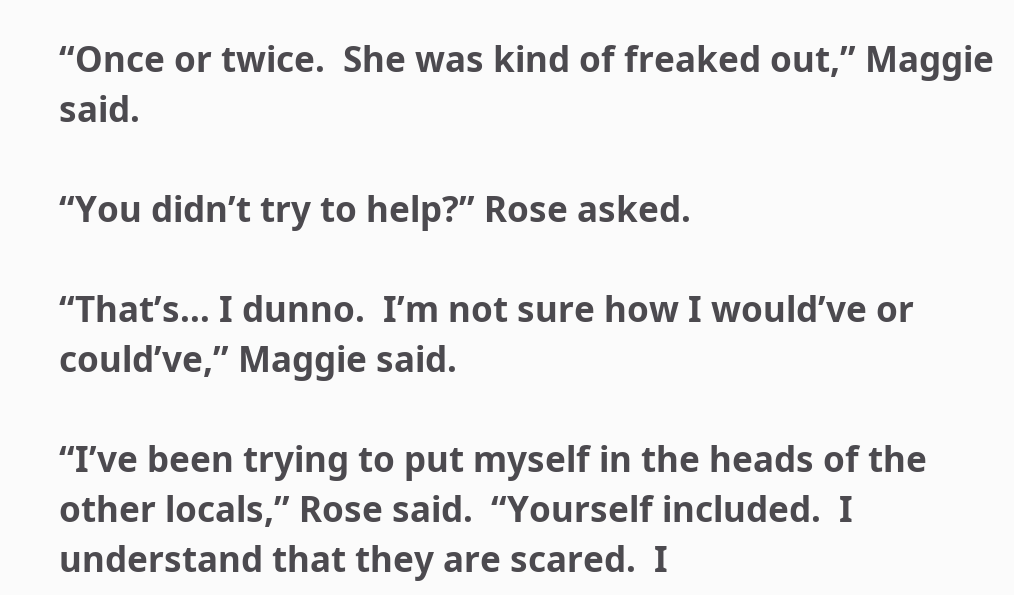“Once or twice.  She was kind of freaked out,” Maggie said.

“You didn’t try to help?” Rose asked.

“That’s… I dunno.  I’m not sure how I would’ve or could’ve,” Maggie said.

“I’ve been trying to put myself in the heads of the other locals,” Rose said.  “Yourself included.  I understand that they are scared.  I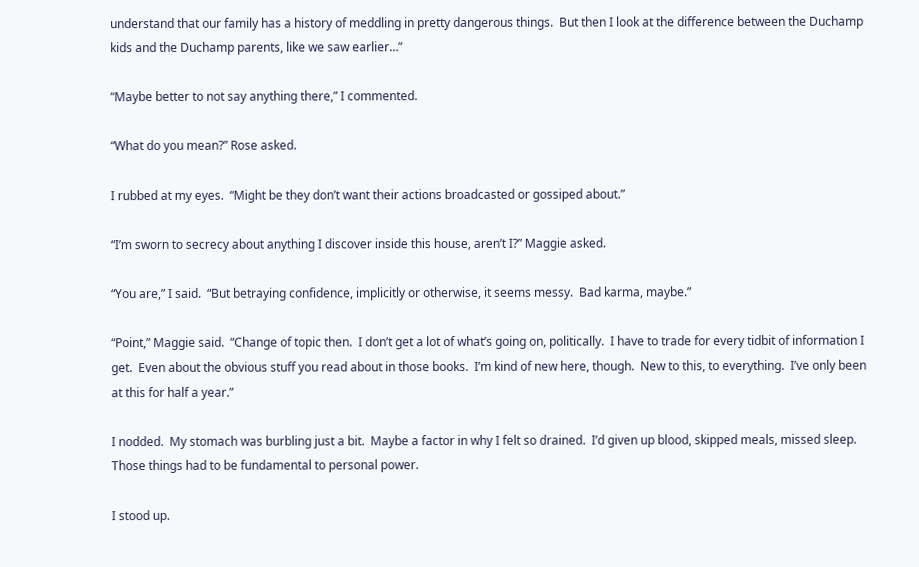understand that our family has a history of meddling in pretty dangerous things.  But then I look at the difference between the Duchamp kids and the Duchamp parents, like we saw earlier…”

“Maybe better to not say anything there,” I commented.

“What do you mean?” Rose asked.

I rubbed at my eyes.  “Might be they don’t want their actions broadcasted or gossiped about.”

“I’m sworn to secrecy about anything I discover inside this house, aren’t I?” Maggie asked.

“You are,” I said.  “But betraying confidence, implicitly or otherwise, it seems messy.  Bad karma, maybe.”

“Point,” Maggie said.  “Change of topic then.  I don’t get a lot of what’s going on, politically.  I have to trade for every tidbit of information I get.  Even about the obvious stuff you read about in those books.  I’m kind of new here, though.  New to this, to everything.  I’ve only been at this for half a year.”

I nodded.  My stomach was burbling just a bit.  Maybe a factor in why I felt so drained.  I’d given up blood, skipped meals, missed sleep.  Those things had to be fundamental to personal power.

I stood up.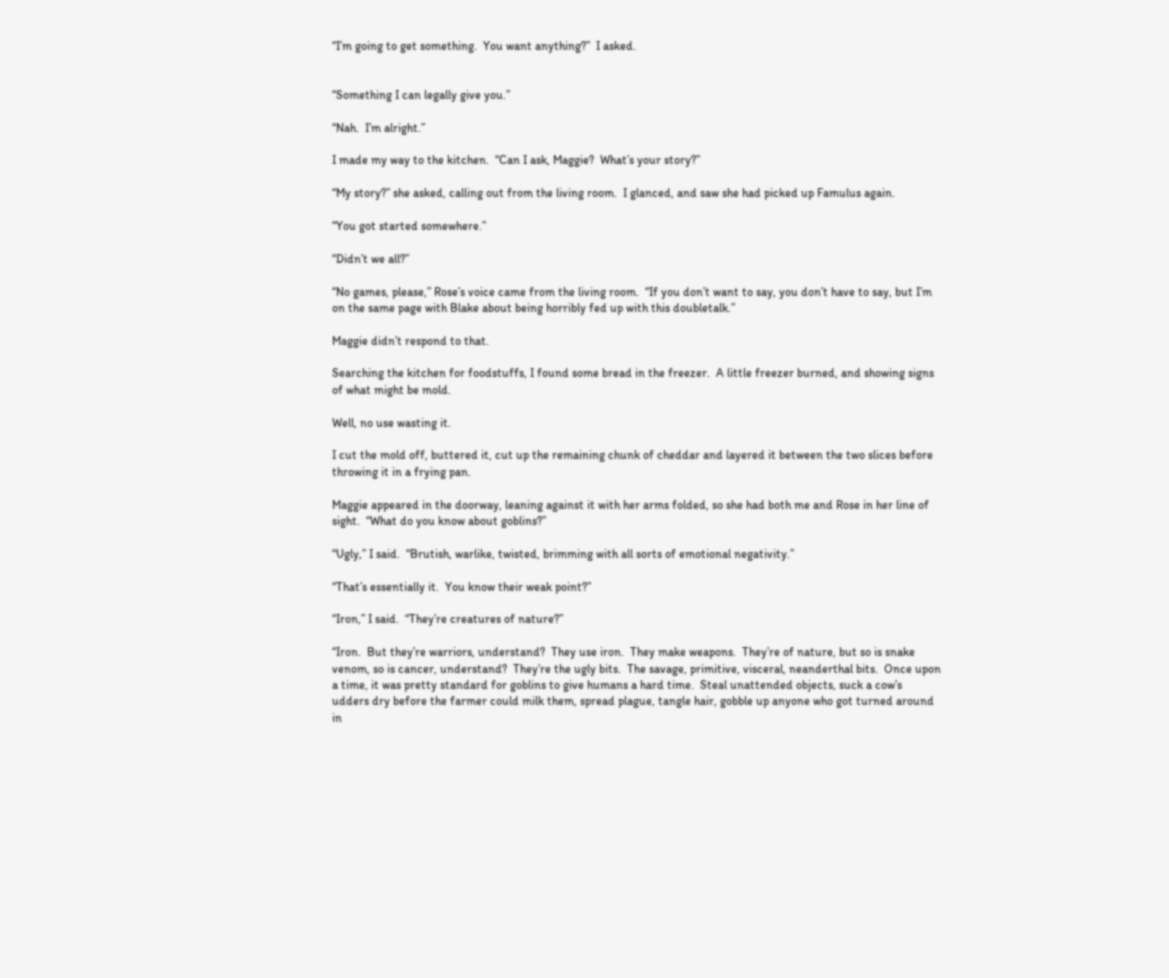“I’m going to get something.  You want anything?”  I asked.


“Something I can legally give you.”

“Nah.  I’m alright.”

I made my way to the kitchen.  “Can I ask, Maggie?  What’s your story?”

“My story?” she asked, calling out from the living room.  I glanced, and saw she had picked up Famulus again.

“You got started somewhere.”

“Didn’t we all?”

“No games, please,” Rose’s voice came from the living room.  “If you don’t want to say, you don’t have to say, but I’m on the same page with Blake about being horribly fed up with this doubletalk.”

Maggie didn’t respond to that.

Searching the kitchen for foodstuffs, I found some bread in the freezer.  A little freezer burned, and showing signs of what might be mold.

Well, no use wasting it.

I cut the mold off, buttered it, cut up the remaining chunk of cheddar and layered it between the two slices before throwing it in a frying pan.

Maggie appeared in the doorway, leaning against it with her arms folded, so she had both me and Rose in her line of sight.  “What do you know about goblins?”

“Ugly,” I said.  “Brutish, warlike, twisted, brimming with all sorts of emotional negativity.”

“That’s essentially it.  You know their weak point?”

“Iron,” I said.  “They’re creatures of nature?”

“Iron.  But they’re warriors, understand?  They use iron.  They make weapons.  They’re of nature, but so is snake venom, so is cancer, understand?  They’re the ugly bits.  The savage, primitive, visceral, neanderthal bits.  Once upon a time, it was pretty standard for goblins to give humans a hard time.  Steal unattended objects, suck a cow’s udders dry before the farmer could milk them, spread plague, tangle hair, gobble up anyone who got turned around in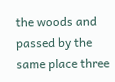the woods and passed by the same place three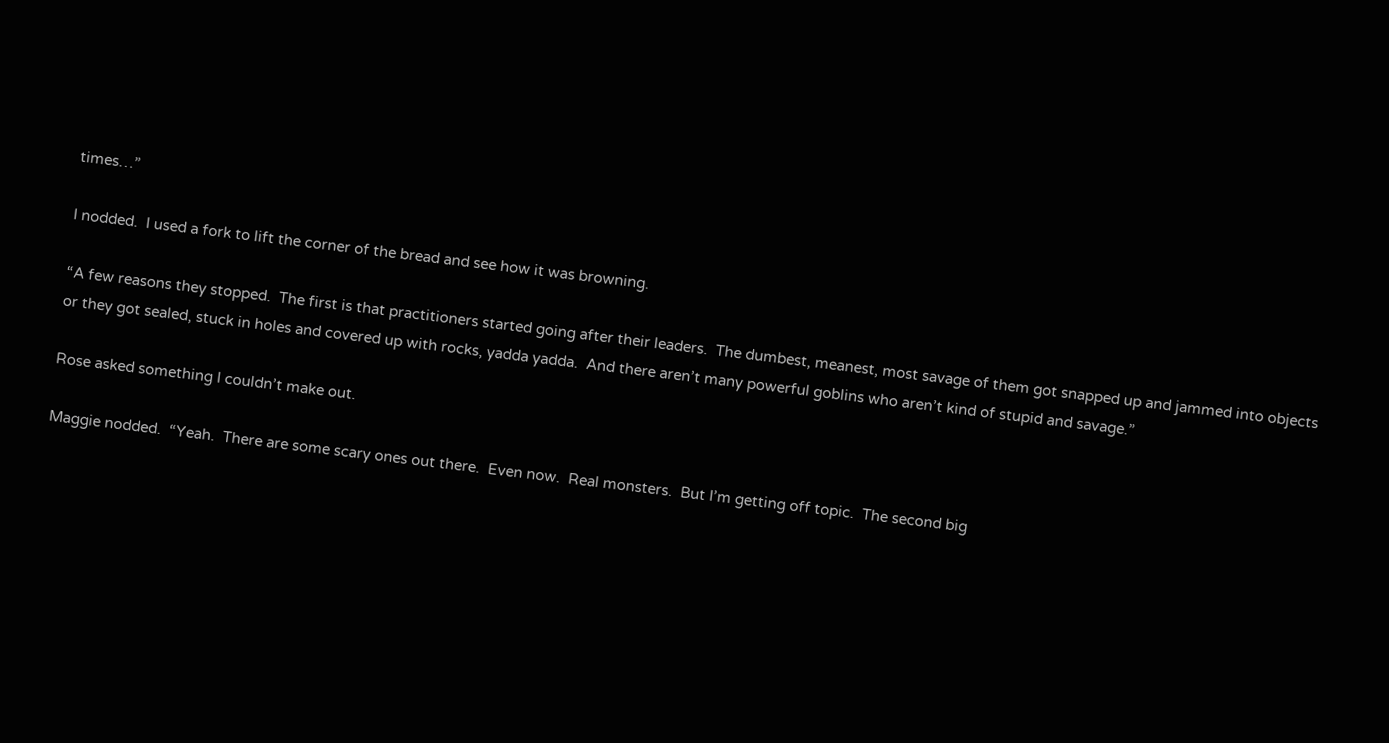times…”

I nodded.  I used a fork to lift the corner of the bread and see how it was browning.

“A few reasons they stopped.  The first is that practitioners started going after their leaders.  The dumbest, meanest, most savage of them got snapped up and jammed into objects or they got sealed, stuck in holes and covered up with rocks, yadda yadda.  And there aren’t many powerful goblins who aren’t kind of stupid and savage.”

Rose asked something I couldn’t make out.

Maggie nodded.  “Yeah.  There are some scary ones out there.  Even now.  Real monsters.  But I’m getting off topic.  The second big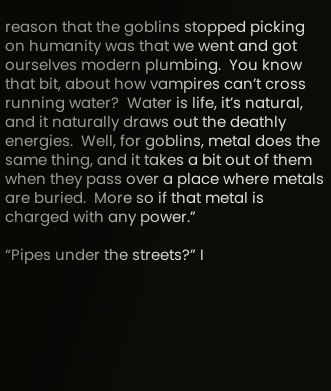reason that the goblins stopped picking on humanity was that we went and got ourselves modern plumbing.  You know that bit, about how vampires can’t cross running water?  Water is life, it’s natural, and it naturally draws out the deathly energies.  Well, for goblins, metal does the same thing, and it takes a bit out of them when they pass over a place where metals are buried.  More so if that metal is charged with any power.”

“Pipes under the streets?” I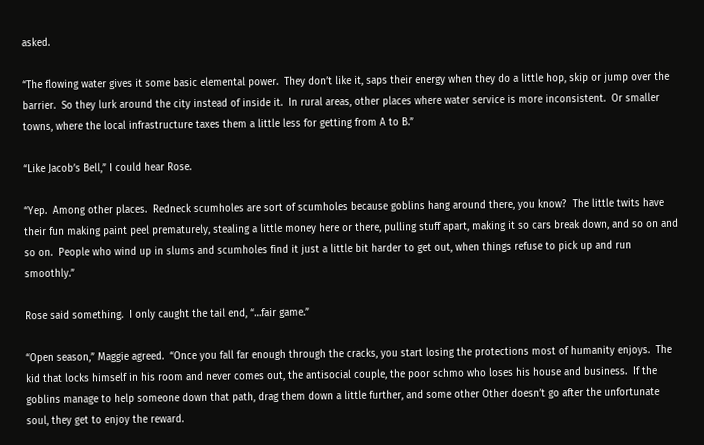asked.

“The flowing water gives it some basic elemental power.  They don’t like it, saps their energy when they do a little hop, skip or jump over the barrier.  So they lurk around the city instead of inside it.  In rural areas, other places where water service is more inconsistent.  Or smaller towns, where the local infrastructure taxes them a little less for getting from A to B.”

“Like Jacob’s Bell,” I could hear Rose.

“Yep.  Among other places.  Redneck scumholes are sort of scumholes because goblins hang around there, you know?  The little twits have their fun making paint peel prematurely, stealing a little money here or there, pulling stuff apart, making it so cars break down, and so on and so on.  People who wind up in slums and scumholes find it just a little bit harder to get out, when things refuse to pick up and run smoothly.”

Rose said something.  I only caught the tail end, “…fair game.”

“Open season,” Maggie agreed.  “Once you fall far enough through the cracks, you start losing the protections most of humanity enjoys.  The kid that locks himself in his room and never comes out, the antisocial couple, the poor schmo who loses his house and business.  If the goblins manage to help someone down that path, drag them down a little further, and some other Other doesn’t go after the unfortunate soul, they get to enjoy the reward.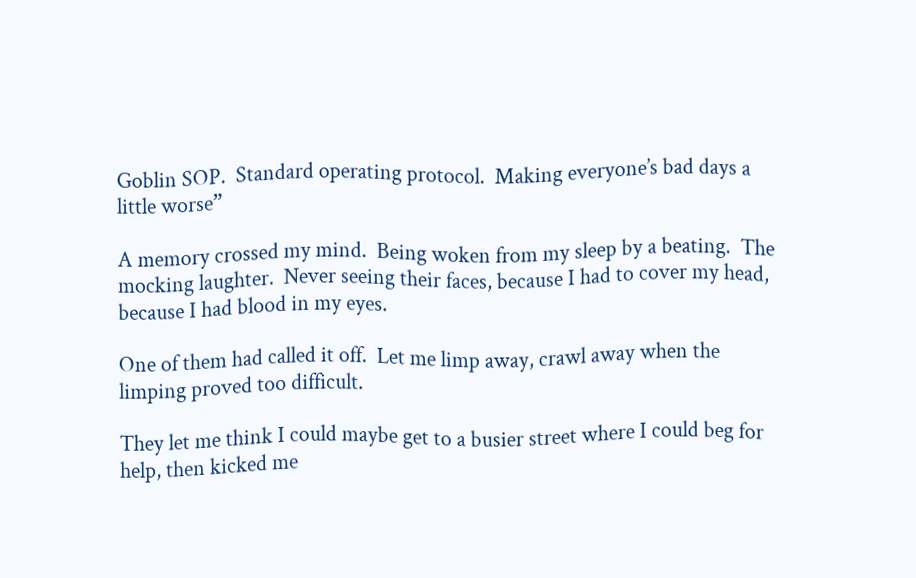Goblin SOP.  Standard operating protocol.  Making everyone’s bad days a little worse”

A memory crossed my mind.  Being woken from my sleep by a beating.  The mocking laughter.  Never seeing their faces, because I had to cover my head, because I had blood in my eyes.

One of them had called it off.  Let me limp away, crawl away when the limping proved too difficult.

They let me think I could maybe get to a busier street where I could beg for help, then kicked me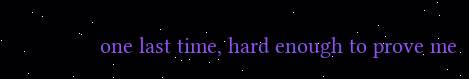one last time, hard enough to prove me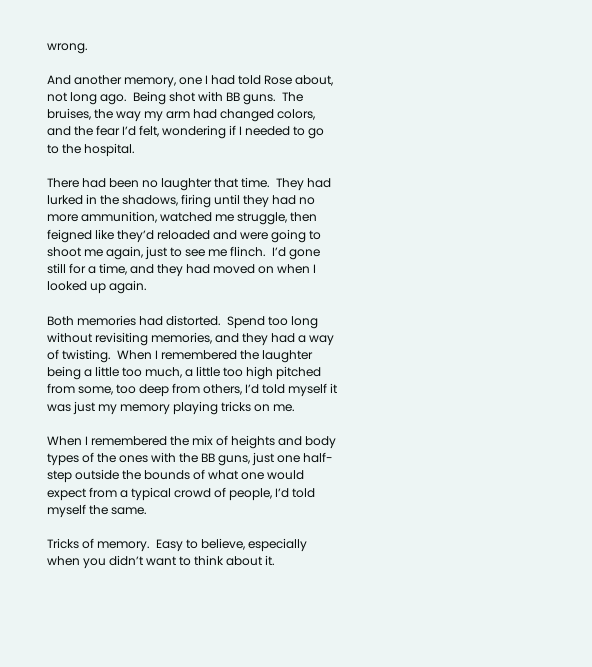wrong.

And another memory, one I had told Rose about, not long ago.  Being shot with BB guns.  The bruises, the way my arm had changed colors, and the fear I’d felt, wondering if I needed to go to the hospital.

There had been no laughter that time.  They had lurked in the shadows, firing until they had no more ammunition, watched me struggle, then feigned like they’d reloaded and were going to shoot me again, just to see me flinch.  I’d gone still for a time, and they had moved on when I looked up again.

Both memories had distorted.  Spend too long without revisiting memories, and they had a way of twisting.  When I remembered the laughter being a little too much, a little too high pitched from some, too deep from others, I’d told myself it was just my memory playing tricks on me.

When I remembered the mix of heights and body types of the ones with the BB guns, just one half-step outside the bounds of what one would expect from a typical crowd of people, I’d told myself the same.

Tricks of memory.  Easy to believe, especially when you didn’t want to think about it.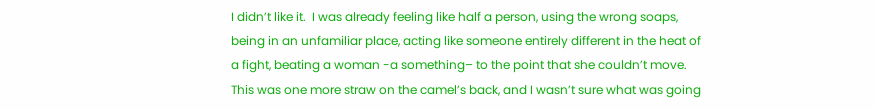I didn’t like it.  I was already feeling like half a person, using the wrong soaps, being in an unfamiliar place, acting like someone entirely different in the heat of a fight, beating a woman -a something– to the point that she couldn’t move.  This was one more straw on the camel’s back, and I wasn’t sure what was going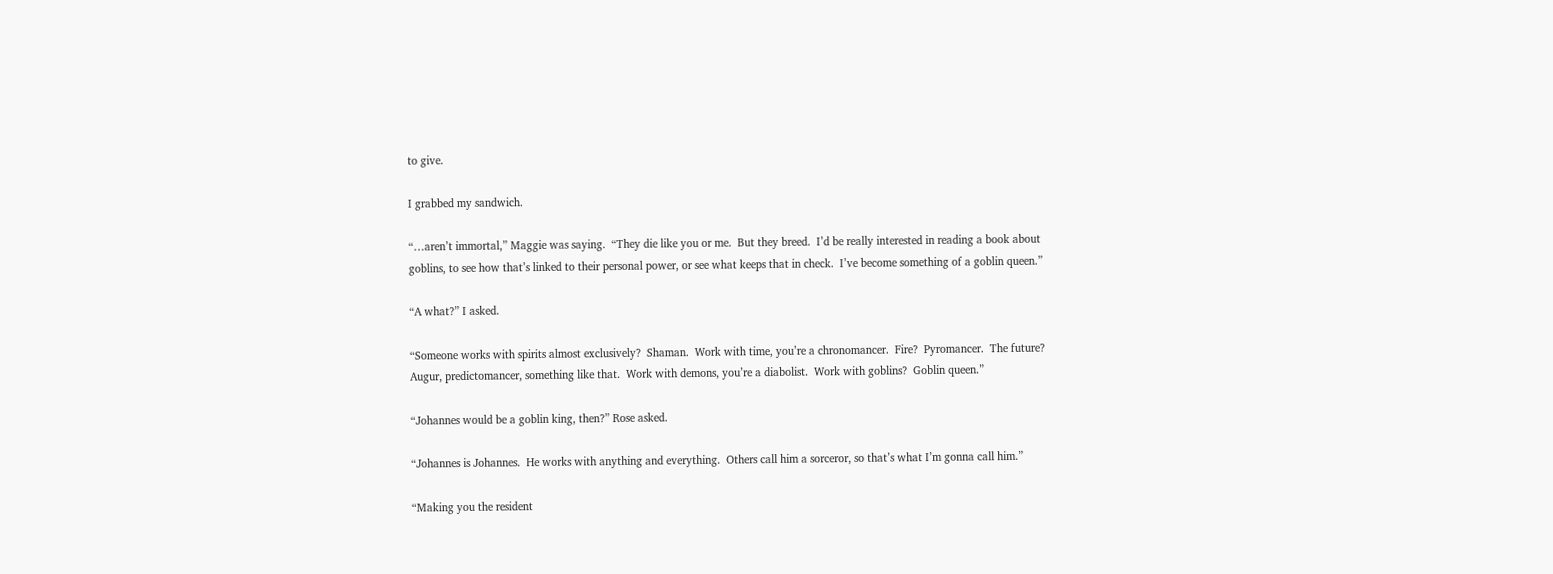to give.

I grabbed my sandwich.

“…aren’t immortal,” Maggie was saying.  “They die like you or me.  But they breed.  I’d be really interested in reading a book about goblins, to see how that’s linked to their personal power, or see what keeps that in check.  I’ve become something of a goblin queen.”

“A what?” I asked.

“Someone works with spirits almost exclusively?  Shaman.  Work with time, you’re a chronomancer.  Fire?  Pyromancer.  The future?  Augur, predictomancer, something like that.  Work with demons, you’re a diabolist.  Work with goblins?  Goblin queen.”

“Johannes would be a goblin king, then?” Rose asked.

“Johannes is Johannes.  He works with anything and everything.  Others call him a sorceror, so that’s what I’m gonna call him.”

“Making you the resident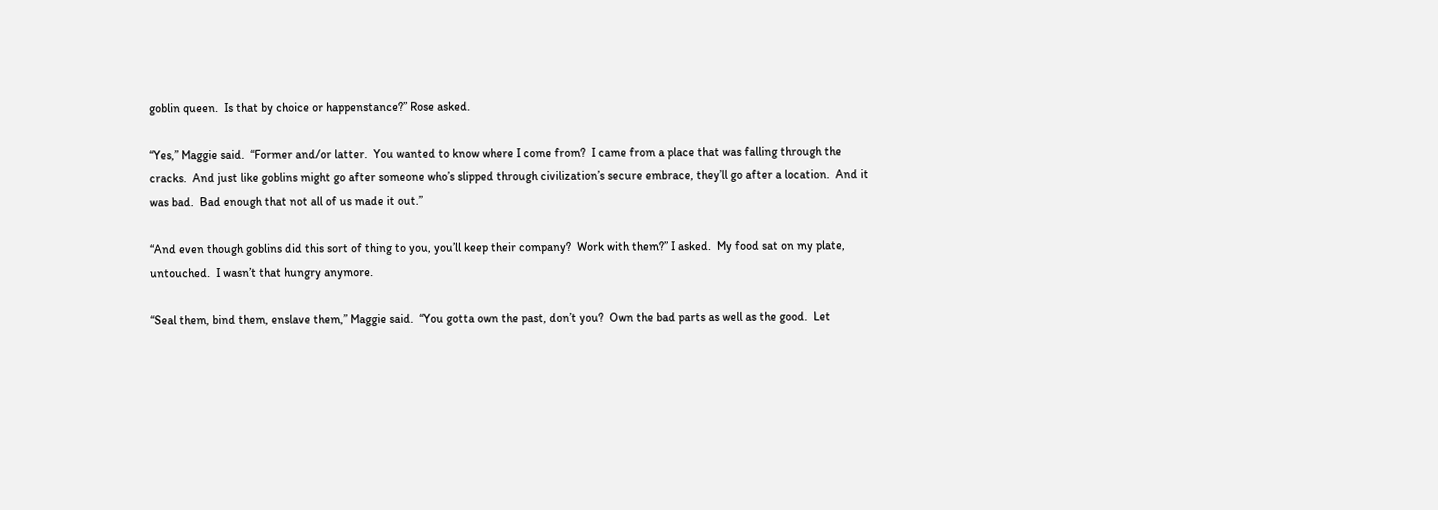goblin queen.  Is that by choice or happenstance?” Rose asked.

“Yes,” Maggie said.  “Former and/or latter.  You wanted to know where I come from?  I came from a place that was falling through the cracks.  And just like goblins might go after someone who’s slipped through civilization’s secure embrace, they’ll go after a location.  And it was bad.  Bad enough that not all of us made it out.”

“And even though goblins did this sort of thing to you, you’ll keep their company?  Work with them?” I asked.  My food sat on my plate, untouched.  I wasn’t that hungry anymore.

“Seal them, bind them, enslave them,” Maggie said.  “You gotta own the past, don’t you?  Own the bad parts as well as the good.  Let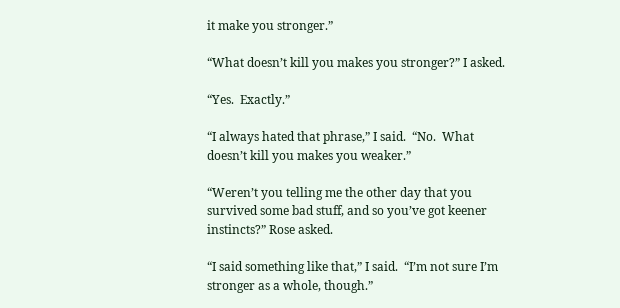it make you stronger.”

“What doesn’t kill you makes you stronger?” I asked.

“Yes.  Exactly.”

“I always hated that phrase,” I said.  “No.  What doesn’t kill you makes you weaker.”

“Weren’t you telling me the other day that you survived some bad stuff, and so you’ve got keener instincts?” Rose asked.

“I said something like that,” I said.  “I’m not sure I’m stronger as a whole, though.”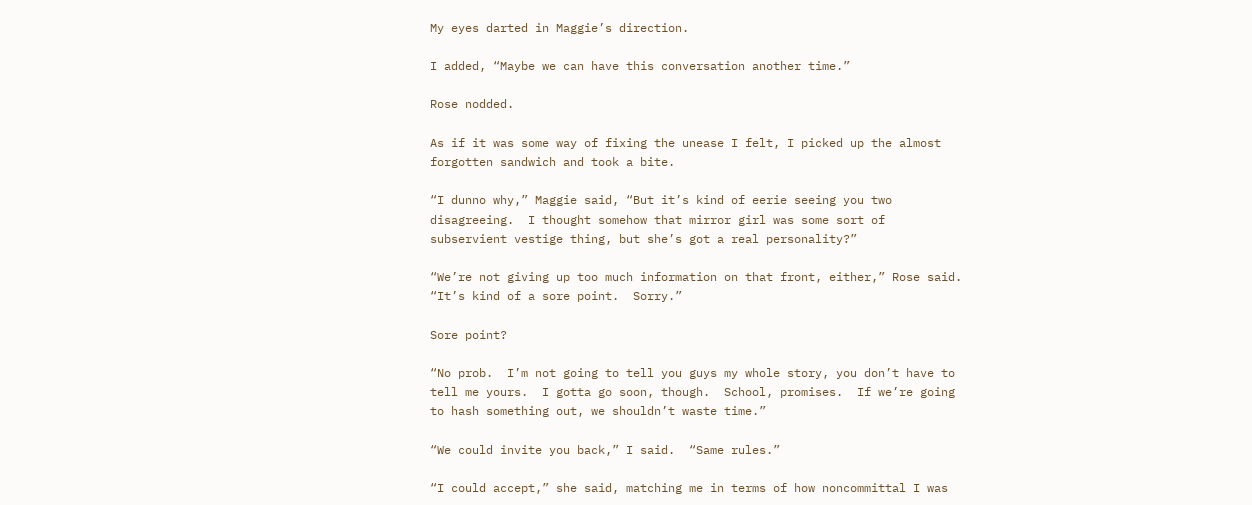My eyes darted in Maggie’s direction.

I added, “Maybe we can have this conversation another time.”

Rose nodded.

As if it was some way of fixing the unease I felt, I picked up the almost forgotten sandwich and took a bite.

“I dunno why,” Maggie said, “But it’s kind of eerie seeing you two disagreeing.  I thought somehow that mirror girl was some sort of subservient vestige thing, but she’s got a real personality?”

“We’re not giving up too much information on that front, either,” Rose said.  “It’s kind of a sore point.  Sorry.”

Sore point?

“No prob.  I’m not going to tell you guys my whole story, you don’t have to tell me yours.  I gotta go soon, though.  School, promises.  If we’re going to hash something out, we shouldn’t waste time.”

“We could invite you back,” I said.  “Same rules.”

“I could accept,” she said, matching me in terms of how noncommittal I was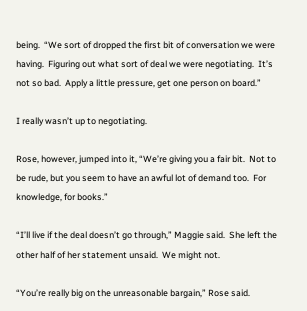being.  “We sort of dropped the first bit of conversation we were having.  Figuring out what sort of deal we were negotiating.  It’s not so bad.  Apply a little pressure, get one person on board.”

I really wasn’t up to negotiating.

Rose, however, jumped into it, “We’re giving you a fair bit.  Not to be rude, but you seem to have an awful lot of demand too.  For knowledge, for books.”

“I’ll live if the deal doesn’t go through,” Maggie said.  She left the other half of her statement unsaid.  We might not.

“You’re really big on the unreasonable bargain,” Rose said.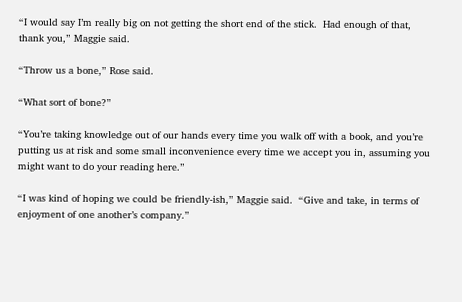“I would say I’m really big on not getting the short end of the stick.  Had enough of that, thank you,” Maggie said.

“Throw us a bone,” Rose said.

“What sort of bone?”

“You’re taking knowledge out of our hands every time you walk off with a book, and you’re putting us at risk and some small inconvenience every time we accept you in, assuming you might want to do your reading here.”

“I was kind of hoping we could be friendly-ish,” Maggie said.  “Give and take, in terms of enjoyment of one another’s company.”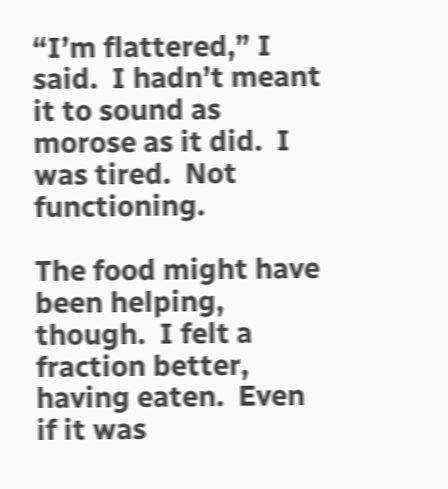“I’m flattered,” I said.  I hadn’t meant it to sound as morose as it did.  I was tired.  Not functioning.

The food might have been helping, though.  I felt a fraction better, having eaten.  Even if it was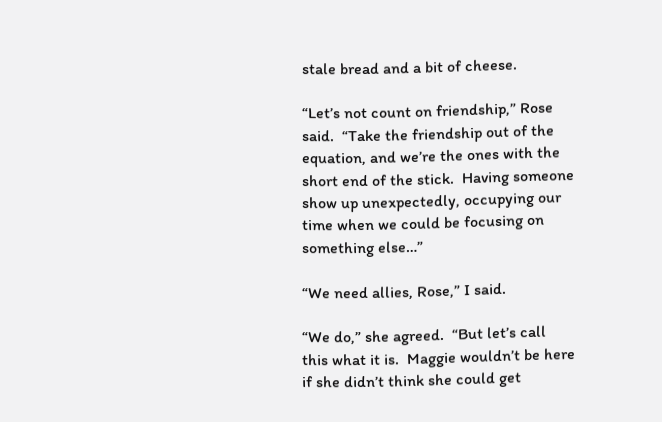stale bread and a bit of cheese.

“Let’s not count on friendship,” Rose said.  “Take the friendship out of the equation, and we’re the ones with the short end of the stick.  Having someone show up unexpectedly, occupying our time when we could be focusing on something else…”

“We need allies, Rose,” I said.

“We do,” she agreed.  “But let’s call this what it is.  Maggie wouldn’t be here if she didn’t think she could get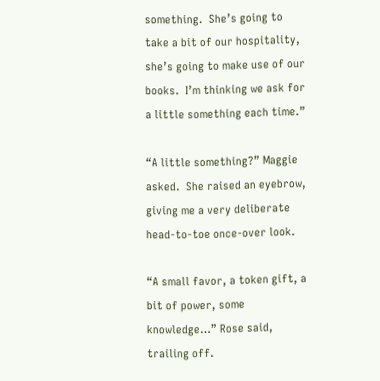something.  She’s going to take a bit of our hospitality, she’s going to make use of our books.  I’m thinking we ask for a little something each time.”

“A little something?” Maggie asked.  She raised an eyebrow, giving me a very deliberate head-to-toe once-over look.

“A small favor, a token gift, a bit of power, some knowledge…” Rose said, trailing off.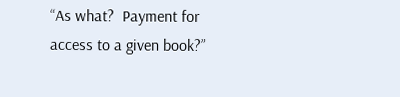“As what?  Payment for access to a given book?”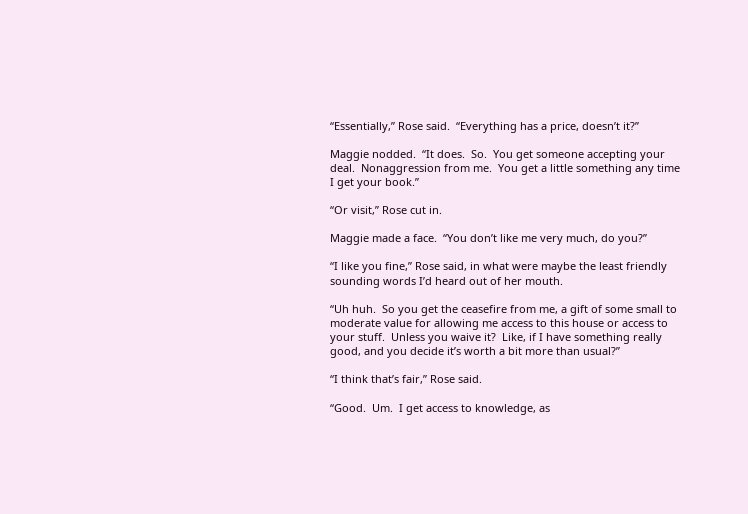“Essentially,” Rose said.  “Everything has a price, doesn’t it?”

Maggie nodded.  “It does.  So.  You get someone accepting your deal.  Nonaggression from me.  You get a little something any time I get your book.”

“Or visit,” Rose cut in.

Maggie made a face.  “You don’t like me very much, do you?”

“I like you fine,” Rose said, in what were maybe the least friendly sounding words I’d heard out of her mouth.

“Uh huh.  So you get the ceasefire from me, a gift of some small to moderate value for allowing me access to this house or access to your stuff.  Unless you waive it?  Like, if I have something really good, and you decide it’s worth a bit more than usual?”

“I think that’s fair,” Rose said.

“Good.  Um.  I get access to knowledge, as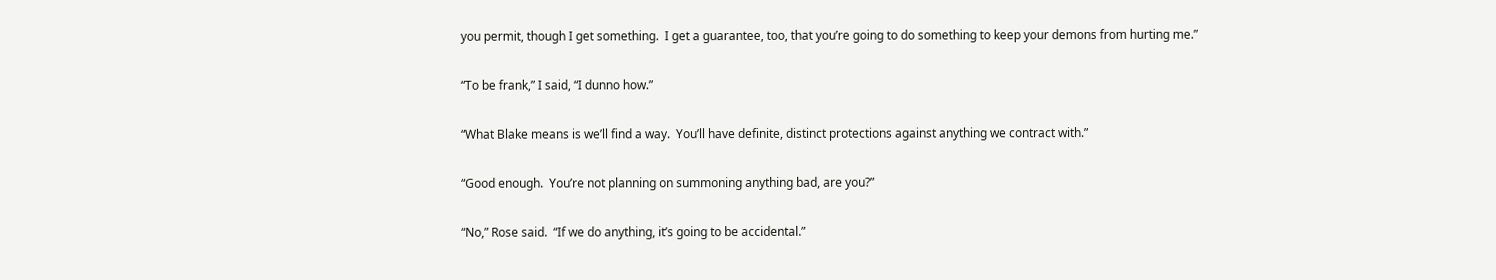you permit, though I get something.  I get a guarantee, too, that you’re going to do something to keep your demons from hurting me.”

“To be frank,” I said, “I dunno how.”

“What Blake means is we’ll find a way.  You’ll have definite, distinct protections against anything we contract with.”

“Good enough.  You’re not planning on summoning anything bad, are you?”

“No,” Rose said.  “If we do anything, it’s going to be accidental.”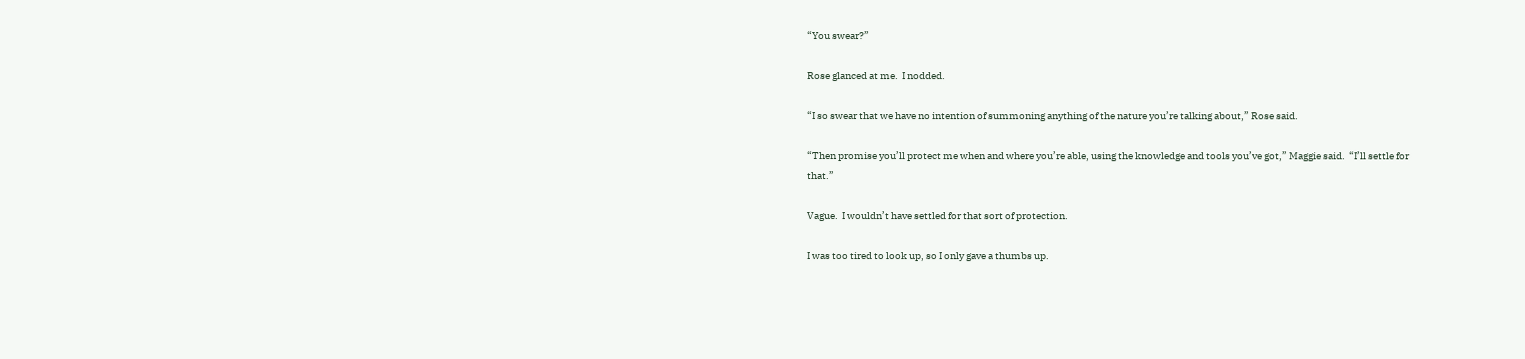“You swear?”

Rose glanced at me.  I nodded.

“I so swear that we have no intention of summoning anything of the nature you’re talking about,” Rose said.

“Then promise you’ll protect me when and where you’re able, using the knowledge and tools you’ve got,” Maggie said.  “I’ll settle for that.”

Vague.  I wouldn’t have settled for that sort of protection.

I was too tired to look up, so I only gave a thumbs up.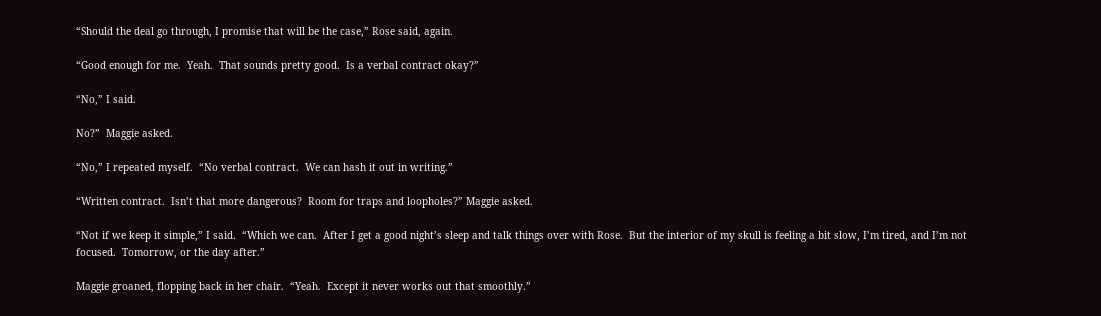“Should the deal go through, I promise that will be the case,” Rose said, again.

“Good enough for me.  Yeah.  That sounds pretty good.  Is a verbal contract okay?”

“No,” I said.

No?”  Maggie asked.

“No,” I repeated myself.  “No verbal contract.  We can hash it out in writing.”

“Written contract.  Isn’t that more dangerous?  Room for traps and loopholes?” Maggie asked.

“Not if we keep it simple,” I said.  “Which we can.  After I get a good night’s sleep and talk things over with Rose.  But the interior of my skull is feeling a bit slow, I’m tired, and I’m not focused.  Tomorrow, or the day after.”

Maggie groaned, flopping back in her chair.  “Yeah.  Except it never works out that smoothly.”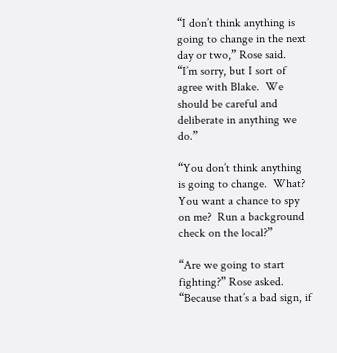“I don’t think anything is going to change in the next day or two,” Rose said.  “I’m sorry, but I sort of agree with Blake.  We should be careful and deliberate in anything we do.”

“You don’t think anything is going to change.  What?  You want a chance to spy on me?  Run a background check on the local?”

“Are we going to start fighting?” Rose asked.  “Because that’s a bad sign, if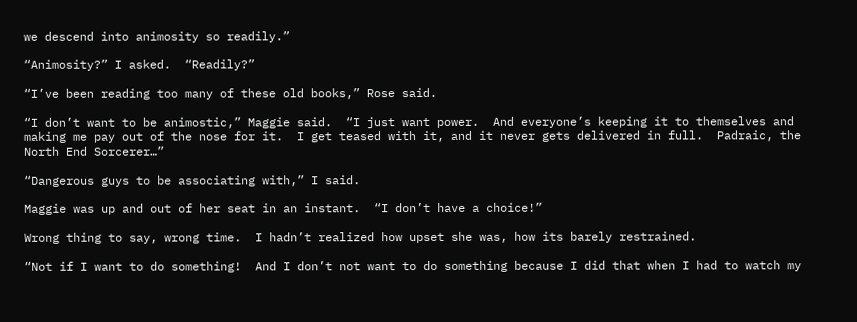we descend into animosity so readily.”

“Animosity?” I asked.  “Readily?”

“I’ve been reading too many of these old books,” Rose said.

“I don’t want to be animostic,” Maggie said.  “I just want power.  And everyone’s keeping it to themselves and making me pay out of the nose for it.  I get teased with it, and it never gets delivered in full.  Padraic, the North End Sorcerer…”

“Dangerous guys to be associating with,” I said.

Maggie was up and out of her seat in an instant.  “I don’t have a choice!”

Wrong thing to say, wrong time.  I hadn’t realized how upset she was, how its barely restrained.

“Not if I want to do something!  And I don’t not want to do something because I did that when I had to watch my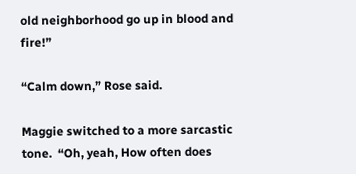old neighborhood go up in blood and fire!”

“Calm down,” Rose said.

Maggie switched to a more sarcastic tone.  “Oh, yeah, How often does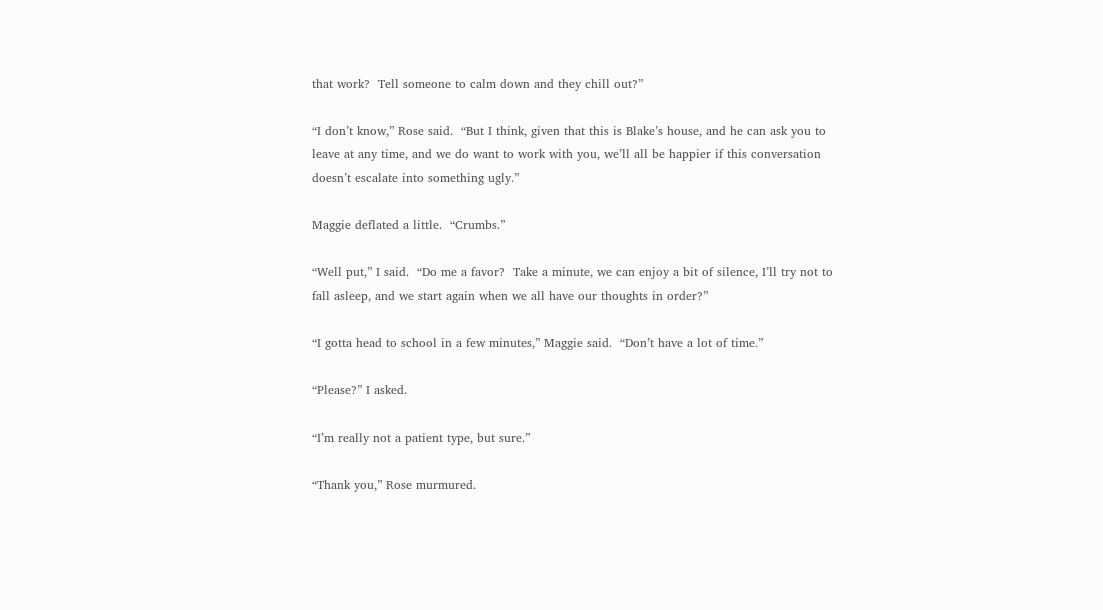that work?  Tell someone to calm down and they chill out?”

“I don’t know,” Rose said.  “But I think, given that this is Blake’s house, and he can ask you to leave at any time, and we do want to work with you, we’ll all be happier if this conversation doesn’t escalate into something ugly.”

Maggie deflated a little.  “Crumbs.”

“Well put,” I said.  “Do me a favor?  Take a minute, we can enjoy a bit of silence, I’ll try not to fall asleep, and we start again when we all have our thoughts in order?”

“I gotta head to school in a few minutes,” Maggie said.  “Don’t have a lot of time.”

“Please?” I asked.

“I’m really not a patient type, but sure.”

“Thank you,” Rose murmured.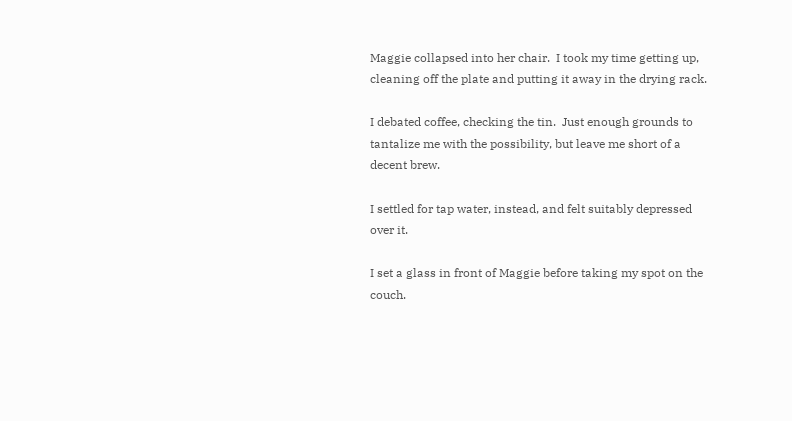Maggie collapsed into her chair.  I took my time getting up, cleaning off the plate and putting it away in the drying rack.

I debated coffee, checking the tin.  Just enough grounds to tantalize me with the possibility, but leave me short of a decent brew.

I settled for tap water, instead, and felt suitably depressed over it.

I set a glass in front of Maggie before taking my spot on the couch.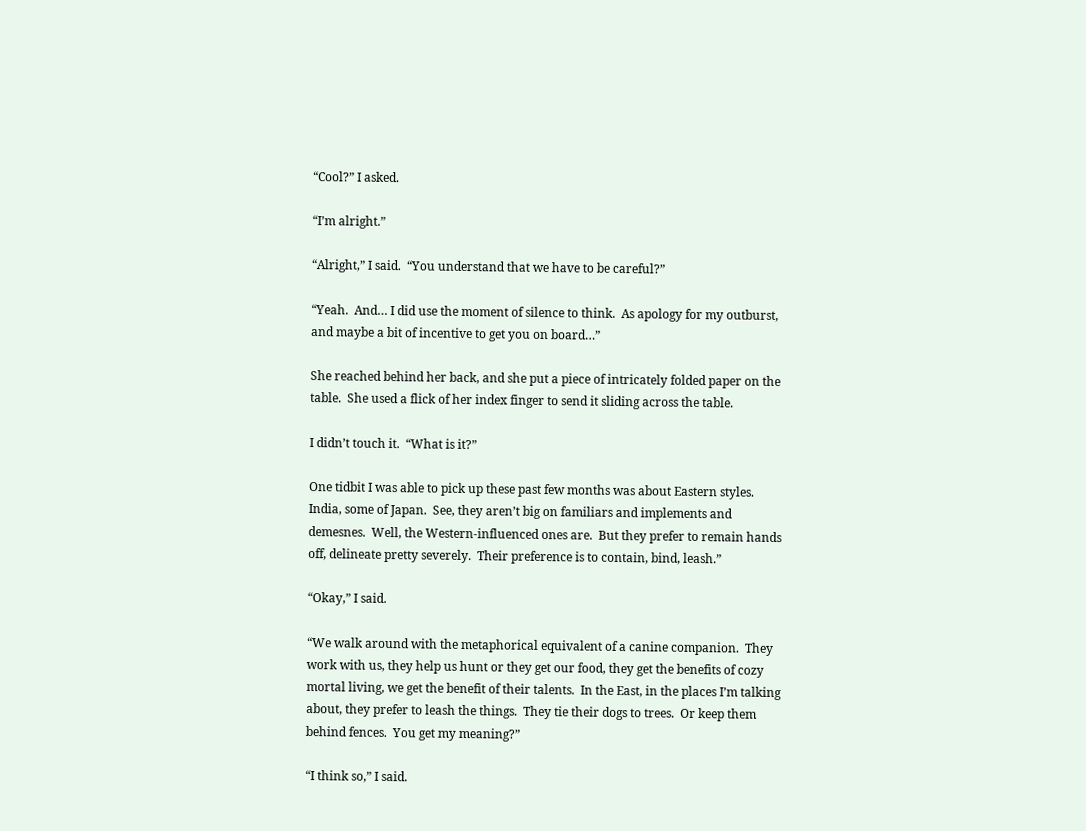“Cool?” I asked.

“I’m alright.”

“Alright,” I said.  “You understand that we have to be careful?”

“Yeah.  And… I did use the moment of silence to think.  As apology for my outburst, and maybe a bit of incentive to get you on board…”

She reached behind her back, and she put a piece of intricately folded paper on the table.  She used a flick of her index finger to send it sliding across the table.

I didn’t touch it.  “What is it?”

One tidbit I was able to pick up these past few months was about Eastern styles.  India, some of Japan.  See, they aren’t big on familiars and implements and demesnes.  Well, the Western-influenced ones are.  But they prefer to remain hands off, delineate pretty severely.  Their preference is to contain, bind, leash.”

“Okay,” I said.

“We walk around with the metaphorical equivalent of a canine companion.  They work with us, they help us hunt or they get our food, they get the benefits of cozy mortal living, we get the benefit of their talents.  In the East, in the places I’m talking about, they prefer to leash the things.  They tie their dogs to trees.  Or keep them behind fences.  You get my meaning?”

“I think so,” I said.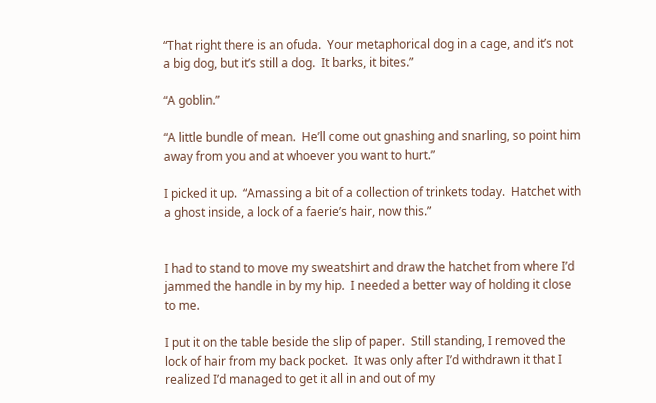“That right there is an ofuda.  Your metaphorical dog in a cage, and it’s not a big dog, but it’s still a dog.  It barks, it bites.”

“A goblin.”

“A little bundle of mean.  He’ll come out gnashing and snarling, so point him away from you and at whoever you want to hurt.”

I picked it up.  “Amassing a bit of a collection of trinkets today.  Hatchet with a ghost inside, a lock of a faerie’s hair, now this.”


I had to stand to move my sweatshirt and draw the hatchet from where I’d jammed the handle in by my hip.  I needed a better way of holding it close to me.

I put it on the table beside the slip of paper.  Still standing, I removed the lock of hair from my back pocket.  It was only after I’d withdrawn it that I realized I’d managed to get it all in and out of my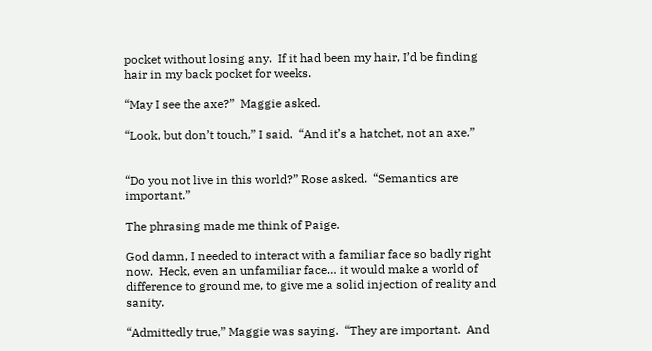pocket without losing any.  If it had been my hair, I’d be finding hair in my back pocket for weeks.

“May I see the axe?”  Maggie asked.

“Look, but don’t touch,” I said.  “And it’s a hatchet, not an axe.”


“Do you not live in this world?” Rose asked.  “Semantics are important.”

The phrasing made me think of Paige.

God damn, I needed to interact with a familiar face so badly right now.  Heck, even an unfamiliar face… it would make a world of difference to ground me, to give me a solid injection of reality and sanity.

“Admittedly true,” Maggie was saying.  “They are important.  And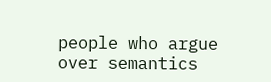people who argue over semantics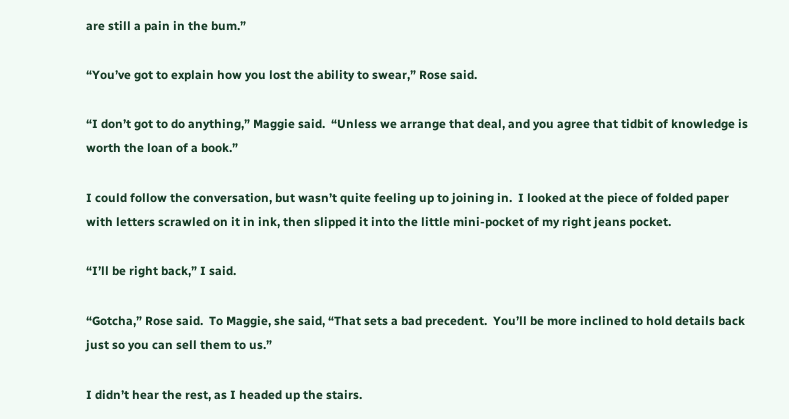are still a pain in the bum.”

“You’ve got to explain how you lost the ability to swear,” Rose said.

“I don’t got to do anything,” Maggie said.  “Unless we arrange that deal, and you agree that tidbit of knowledge is worth the loan of a book.”

I could follow the conversation, but wasn’t quite feeling up to joining in.  I looked at the piece of folded paper with letters scrawled on it in ink, then slipped it into the little mini-pocket of my right jeans pocket.

“I’ll be right back,” I said.

“Gotcha,” Rose said.  To Maggie, she said, “That sets a bad precedent.  You’ll be more inclined to hold details back just so you can sell them to us.”

I didn’t hear the rest, as I headed up the stairs.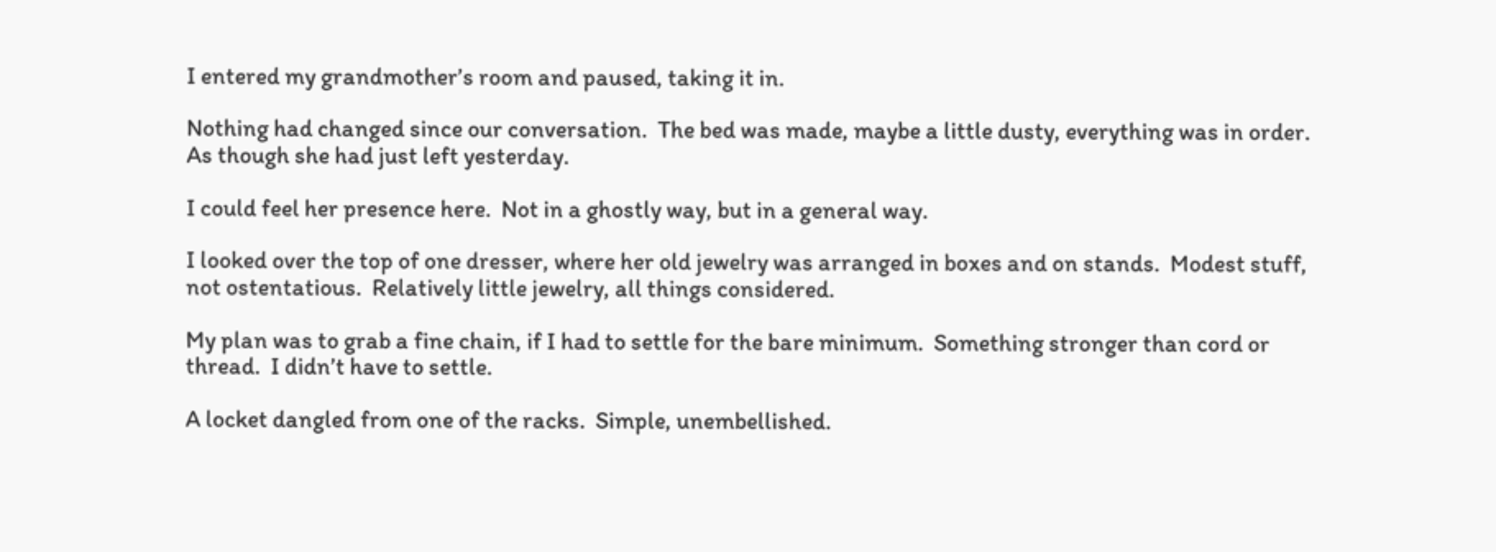I entered my grandmother’s room and paused, taking it in.

Nothing had changed since our conversation.  The bed was made, maybe a little dusty, everything was in order.  As though she had just left yesterday.

I could feel her presence here.  Not in a ghostly way, but in a general way.

I looked over the top of one dresser, where her old jewelry was arranged in boxes and on stands.  Modest stuff, not ostentatious.  Relatively little jewelry, all things considered.

My plan was to grab a fine chain, if I had to settle for the bare minimum.  Something stronger than cord or thread.  I didn’t have to settle.

A locket dangled from one of the racks.  Simple, unembellished.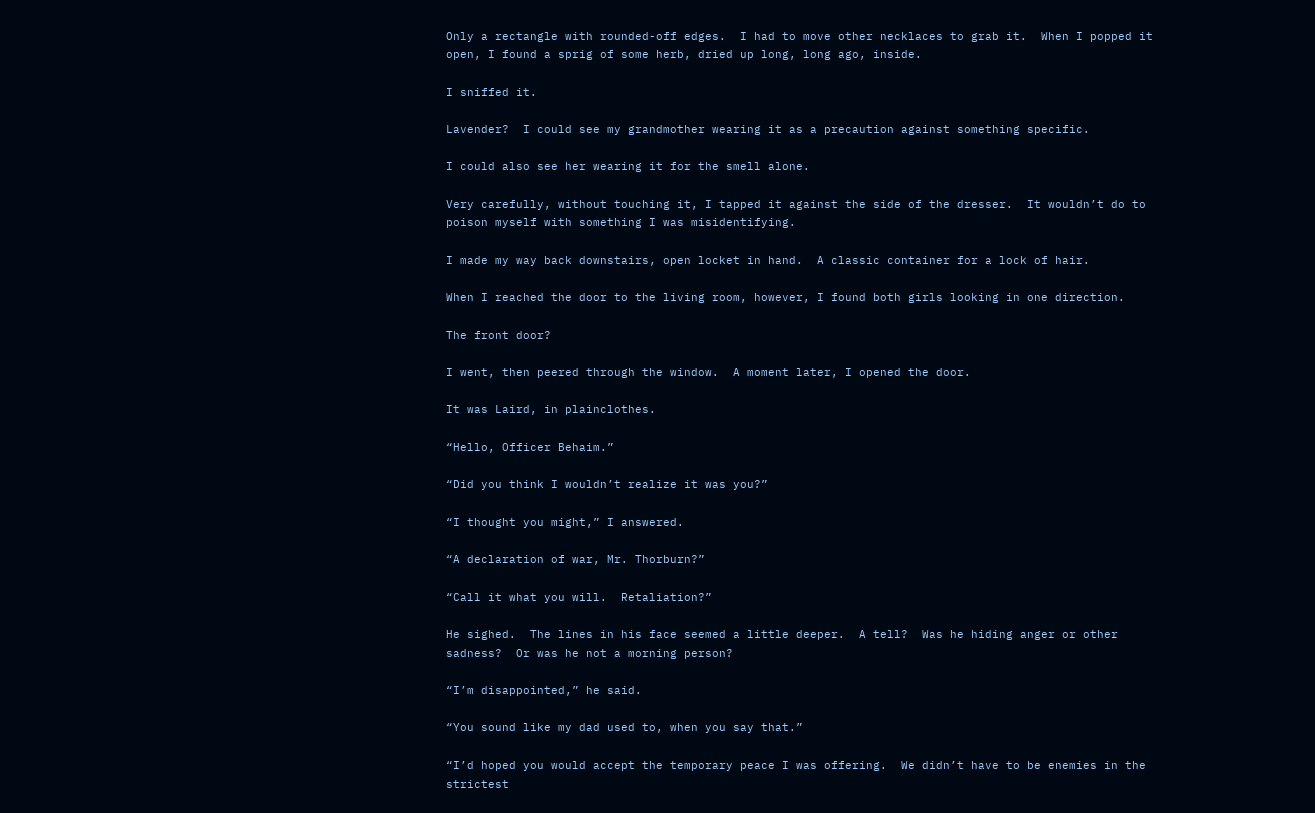Only a rectangle with rounded-off edges.  I had to move other necklaces to grab it.  When I popped it open, I found a sprig of some herb, dried up long, long ago, inside.

I sniffed it.

Lavender?  I could see my grandmother wearing it as a precaution against something specific.

I could also see her wearing it for the smell alone.

Very carefully, without touching it, I tapped it against the side of the dresser.  It wouldn’t do to poison myself with something I was misidentifying.

I made my way back downstairs, open locket in hand.  A classic container for a lock of hair.

When I reached the door to the living room, however, I found both girls looking in one direction.

The front door?

I went, then peered through the window.  A moment later, I opened the door.

It was Laird, in plainclothes.

“Hello, Officer Behaim.”

“Did you think I wouldn’t realize it was you?”

“I thought you might,” I answered.

“A declaration of war, Mr. Thorburn?”

“Call it what you will.  Retaliation?”

He sighed.  The lines in his face seemed a little deeper.  A tell?  Was he hiding anger or other sadness?  Or was he not a morning person?

“I’m disappointed,” he said.

“You sound like my dad used to, when you say that.”

“I’d hoped you would accept the temporary peace I was offering.  We didn’t have to be enemies in the strictest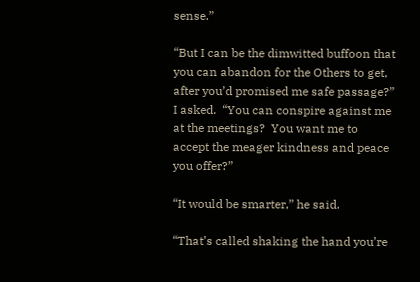sense.”

“But I can be the dimwitted buffoon that you can abandon for the Others to get, after you’d promised me safe passage?” I asked.  “You can conspire against me at the meetings?  You want me to accept the meager kindness and peace you offer?”

“It would be smarter,” he said.

“That’s called shaking the hand you’re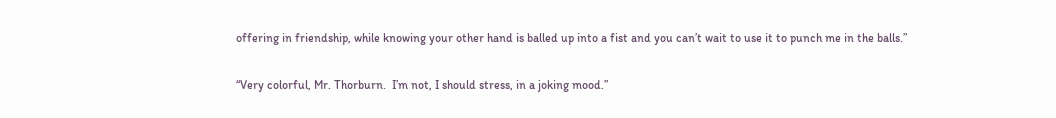offering in friendship, while knowing your other hand is balled up into a fist and you can’t wait to use it to punch me in the balls.”

“Very colorful, Mr. Thorburn.  I’m not, I should stress, in a joking mood.”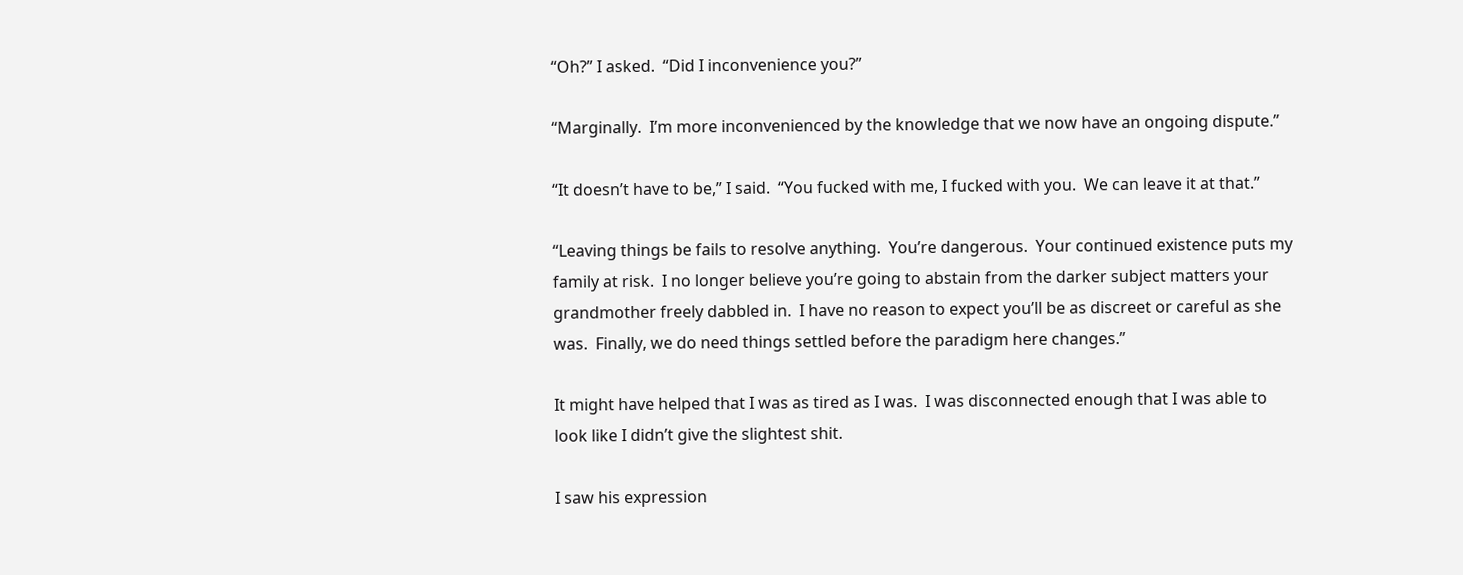“Oh?” I asked.  “Did I inconvenience you?”

“Marginally.  I’m more inconvenienced by the knowledge that we now have an ongoing dispute.”

“It doesn’t have to be,” I said.  “You fucked with me, I fucked with you.  We can leave it at that.”

“Leaving things be fails to resolve anything.  You’re dangerous.  Your continued existence puts my family at risk.  I no longer believe you’re going to abstain from the darker subject matters your grandmother freely dabbled in.  I have no reason to expect you’ll be as discreet or careful as she was.  Finally, we do need things settled before the paradigm here changes.”

It might have helped that I was as tired as I was.  I was disconnected enough that I was able to look like I didn’t give the slightest shit.

I saw his expression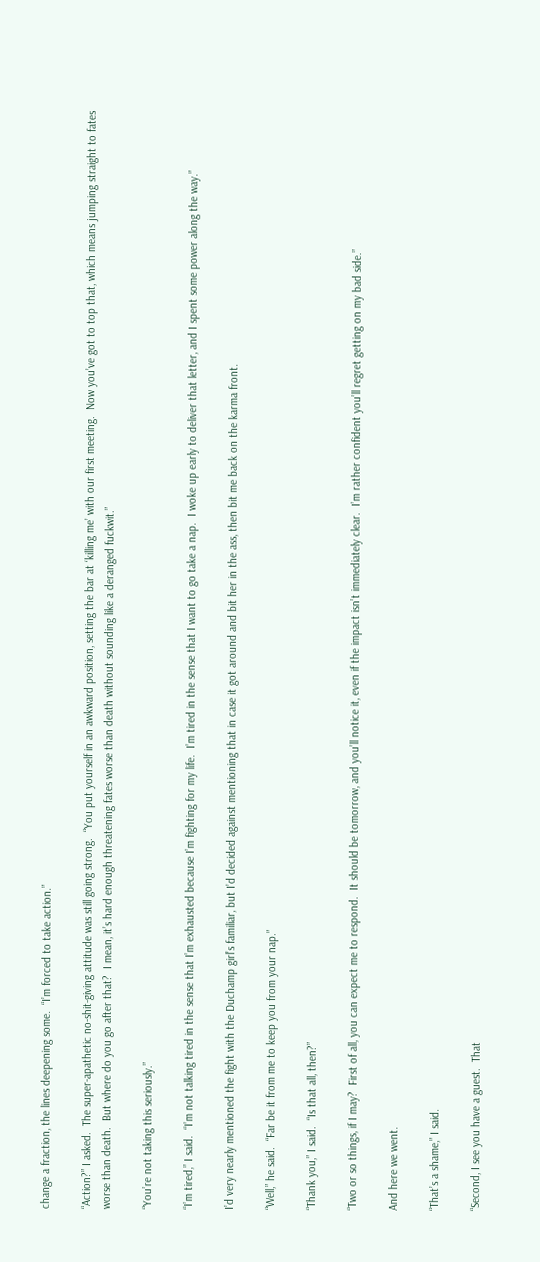change a fraction, the lines deepening some.  “I’m forced to take action.”

“Action?” I asked.  The super-apathetic no-shit-giving attitude was still going strong.  “You put yourself in an awkward position, setting the bar at ‘killing me’ with our first meeting.  Now you’ve got to top that, which means jumping straight to fates worse than death.  But where do you go after that?  I mean, it’s hard enough threatening fates worse than death without sounding like a deranged fuckwit.”

“You’re not taking this seriously.”

“I’m tired,” I said.  “I’m not talking tired in the sense that I’m exhausted because I’m fighting for my life.  I’m tired in the sense that I want to go take a nap.  I woke up early to deliver that letter, and I spent some power along the way.”

I’d very nearly mentioned the fight with the Duchamp girl’s familiar, but I’d decided against mentioning that in case it got around and bit her in the ass, then bit me back on the karma front.

“Well,” he said.  “Far be it from me to keep you from your nap.”

“Thank you,” I said.  “Is that all, then?”

“Two or so things, if I may?  First of all, you can expect me to respond.  It should be tomorrow, and you’ll notice it, even if the impact isn’t immediately clear.  I’m rather confident you’ll regret getting on my bad side.”

And here we went.

“That’s a shame,” I said.

“Second, I see you have a guest.  That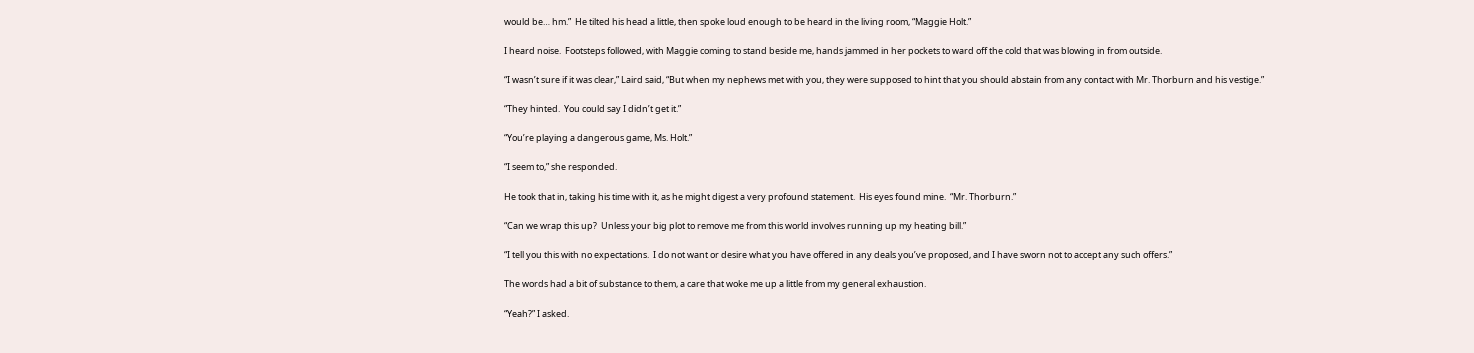would be… hm.”  He tilted his head a little, then spoke loud enough to be heard in the living room, “Maggie Holt.”

I heard noise.  Footsteps followed, with Maggie coming to stand beside me, hands jammed in her pockets to ward off the cold that was blowing in from outside.

“I wasn’t sure if it was clear,” Laird said, “But when my nephews met with you, they were supposed to hint that you should abstain from any contact with Mr. Thorburn and his vestige.”

“They hinted.  You could say I didn’t get it.”

“You’re playing a dangerous game, Ms. Holt.”

“I seem to,” she responded.

He took that in, taking his time with it, as he might digest a very profound statement.  His eyes found mine.  “Mr. Thorburn.”

“Can we wrap this up?  Unless your big plot to remove me from this world involves running up my heating bill.”

“I tell you this with no expectations.  I do not want or desire what you have offered in any deals you’ve proposed, and I have sworn not to accept any such offers.”

The words had a bit of substance to them, a care that woke me up a little from my general exhaustion.

“Yeah?” I asked.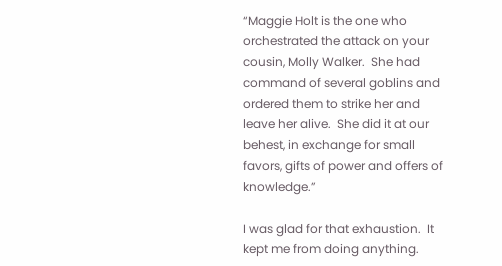“Maggie Holt is the one who orchestrated the attack on your cousin, Molly Walker.  She had command of several goblins and ordered them to strike her and leave her alive.  She did it at our behest, in exchange for small favors, gifts of power and offers of knowledge.”

I was glad for that exhaustion.  It kept me from doing anything.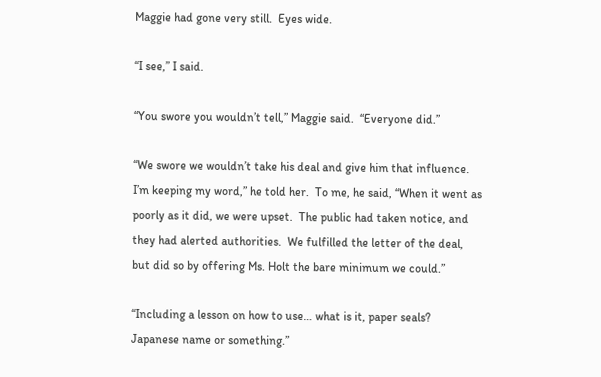Maggie had gone very still.  Eyes wide.

“I see,” I said.

“You swore you wouldn’t tell,” Maggie said.  “Everyone did.”

“We swore we wouldn’t take his deal and give him that influence.  I’m keeping my word,” he told her.  To me, he said, “When it went as poorly as it did, we were upset.  The public had taken notice, and they had alerted authorities.  We fulfilled the letter of the deal, but did so by offering Ms. Holt the bare minimum we could.”

“Including a lesson on how to use… what is it, paper seals?  Japanese name or something.”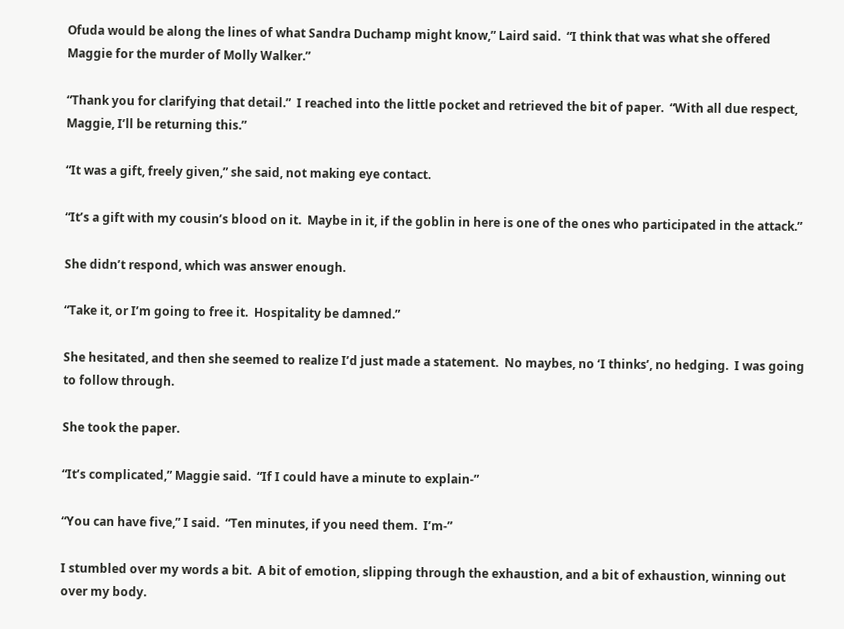Ofuda would be along the lines of what Sandra Duchamp might know,” Laird said.  “I think that was what she offered Maggie for the murder of Molly Walker.”

“Thank you for clarifying that detail.”  I reached into the little pocket and retrieved the bit of paper.  “With all due respect, Maggie, I’ll be returning this.”

“It was a gift, freely given,” she said, not making eye contact.

“It’s a gift with my cousin’s blood on it.  Maybe in it, if the goblin in here is one of the ones who participated in the attack.”

She didn’t respond, which was answer enough.

“Take it, or I’m going to free it.  Hospitality be damned.”

She hesitated, and then she seemed to realize I’d just made a statement.  No maybes, no ‘I thinks’, no hedging.  I was going to follow through.

She took the paper.

“It’s complicated,” Maggie said.  “If I could have a minute to explain-”

“You can have five,” I said.  “Ten minutes, if you need them.  I’m-”

I stumbled over my words a bit.  A bit of emotion, slipping through the exhaustion, and a bit of exhaustion, winning out over my body.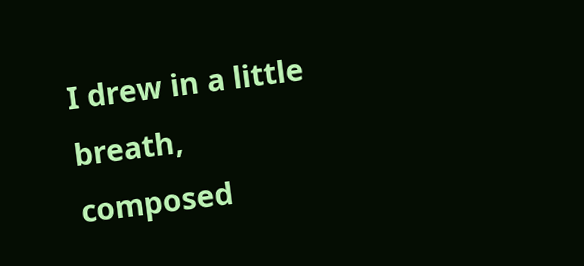I drew in a little breath, composed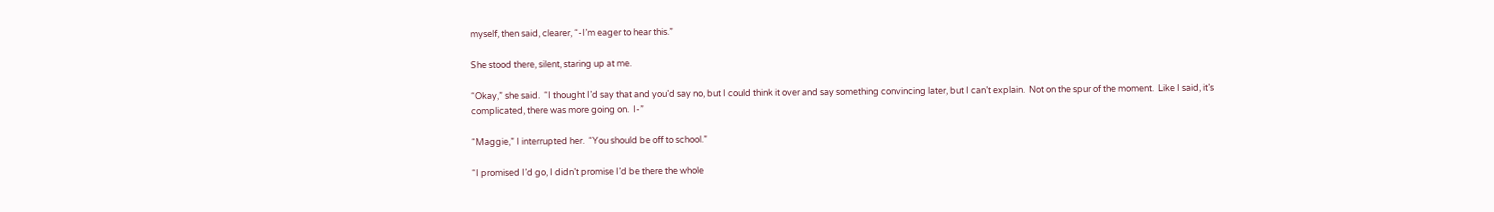myself, then said, clearer, “-I’m eager to hear this.”

She stood there, silent, staring up at me.

“Okay,” she said.  “I thought I’d say that and you’d say no, but I could think it over and say something convincing later, but I can’t explain.  Not on the spur of the moment.  Like I said, it’s complicated, there was more going on.  I-”

“Maggie,” I interrupted her.  “You should be off to school.”

“I promised I’d go, I didn’t promise I’d be there the whole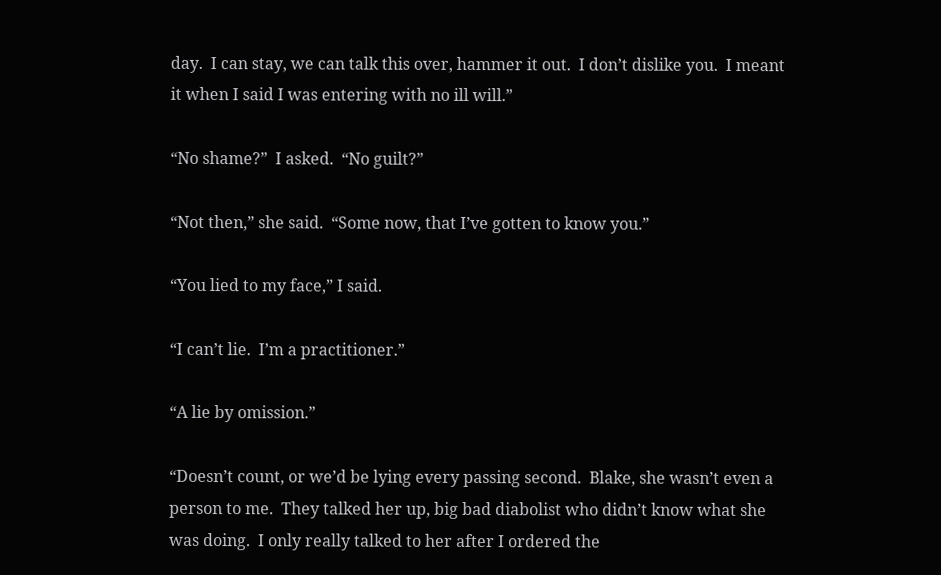day.  I can stay, we can talk this over, hammer it out.  I don’t dislike you.  I meant it when I said I was entering with no ill will.”

“No shame?”  I asked.  “No guilt?”

“Not then,” she said.  “Some now, that I’ve gotten to know you.”

“You lied to my face,” I said.

“I can’t lie.  I’m a practitioner.”

“A lie by omission.”

“Doesn’t count, or we’d be lying every passing second.  Blake, she wasn’t even a person to me.  They talked her up, big bad diabolist who didn’t know what she was doing.  I only really talked to her after I ordered the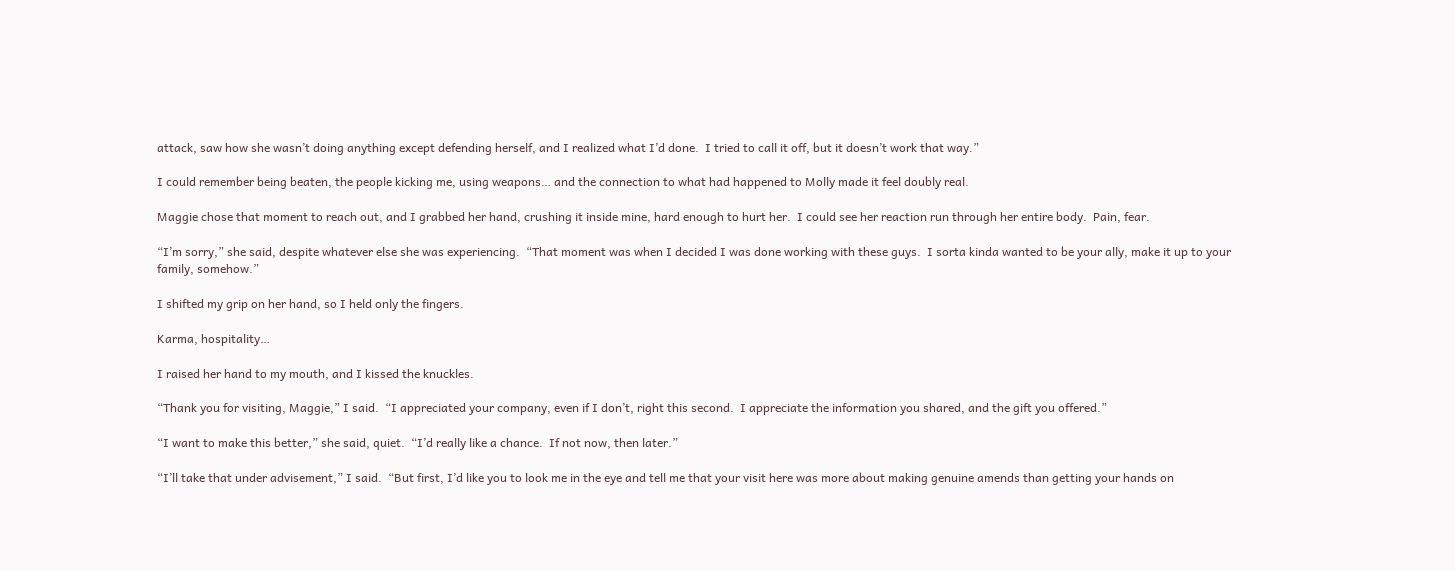attack, saw how she wasn’t doing anything except defending herself, and I realized what I’d done.  I tried to call it off, but it doesn’t work that way.”

I could remember being beaten, the people kicking me, using weapons… and the connection to what had happened to Molly made it feel doubly real.

Maggie chose that moment to reach out, and I grabbed her hand, crushing it inside mine, hard enough to hurt her.  I could see her reaction run through her entire body.  Pain, fear.

“I’m sorry,” she said, despite whatever else she was experiencing.  “That moment was when I decided I was done working with these guys.  I sorta kinda wanted to be your ally, make it up to your family, somehow.”

I shifted my grip on her hand, so I held only the fingers.

Karma, hospitality…

I raised her hand to my mouth, and I kissed the knuckles.

“Thank you for visiting, Maggie,” I said.  “I appreciated your company, even if I don’t, right this second.  I appreciate the information you shared, and the gift you offered.”

“I want to make this better,” she said, quiet.  “I’d really like a chance.  If not now, then later.”

“I’ll take that under advisement,” I said.  “But first, I’d like you to look me in the eye and tell me that your visit here was more about making genuine amends than getting your hands on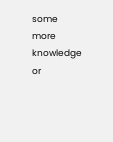some more knowledge or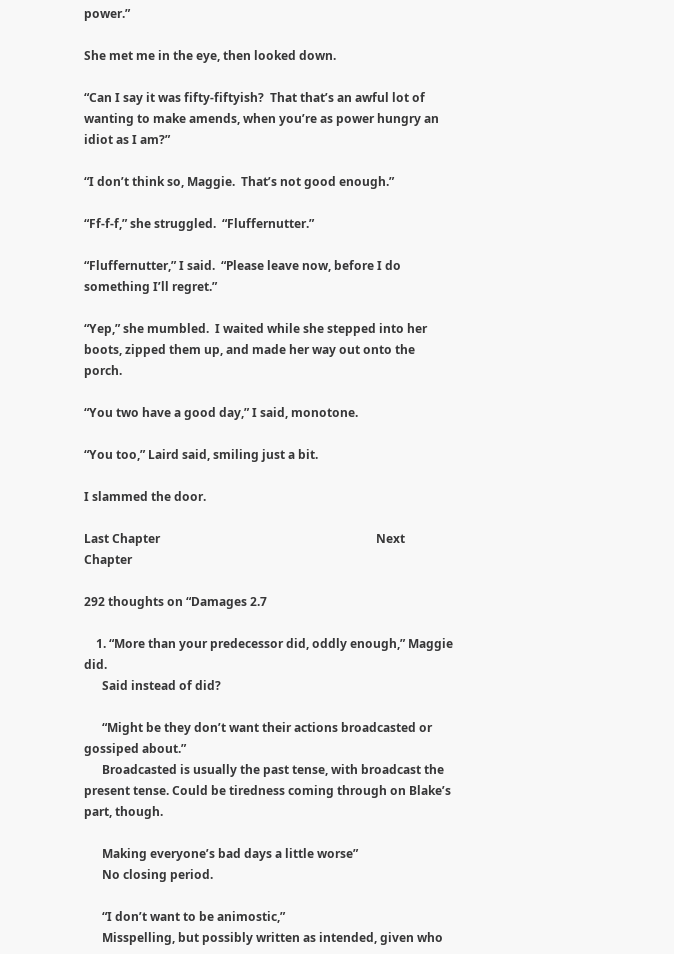power.”

She met me in the eye, then looked down.

“Can I say it was fifty-fiftyish?  That that’s an awful lot of wanting to make amends, when you’re as power hungry an idiot as I am?”

“I don’t think so, Maggie.  That’s not good enough.”

“Ff-f-f,” she struggled.  “Fluffernutter.”

“Fluffernutter,” I said.  “Please leave now, before I do something I’ll regret.”

“Yep,” she mumbled.  I waited while she stepped into her boots, zipped them up, and made her way out onto the porch.

“You two have a good day,” I said, monotone.

“You too,” Laird said, smiling just a bit.

I slammed the door.

Last Chapter                                                                        Next Chapter

292 thoughts on “Damages 2.7

    1. “More than your predecessor did, oddly enough,” Maggie did.
      Said instead of did?

      “Might be they don’t want their actions broadcasted or gossiped about.”
      Broadcasted is usually the past tense, with broadcast the present tense. Could be tiredness coming through on Blake’s part, though.

      Making everyone’s bad days a little worse”
      No closing period.

      “I don’t want to be animostic,”
      Misspelling, but possibly written as intended, given who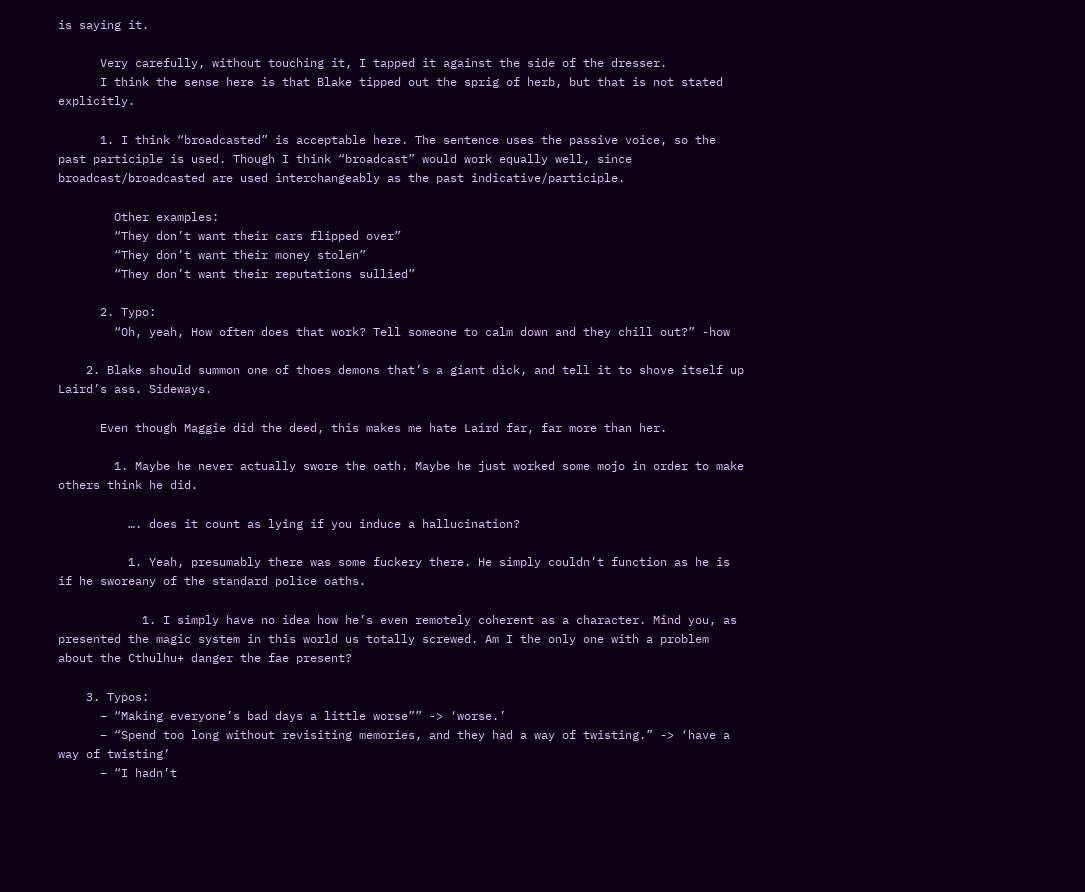is saying it.

      Very carefully, without touching it, I tapped it against the side of the dresser.
      I think the sense here is that Blake tipped out the sprig of herb, but that is not stated explicitly.

      1. I think “broadcasted” is acceptable here. The sentence uses the passive voice, so the past participle is used. Though I think “broadcast” would work equally well, since broadcast/broadcasted are used interchangeably as the past indicative/participle.

        Other examples:
        “They don’t want their cars flipped over”
        “They don’t want their money stolen”
        “They don’t want their reputations sullied”

      2. Typo:
        “Oh, yeah, How often does that work? Tell someone to calm down and they chill out?” -how

    2. Blake should summon one of thoes demons that’s a giant dick, and tell it to shove itself up Laird’s ass. Sideways.

      Even though Maggie did the deed, this makes me hate Laird far, far more than her.

        1. Maybe he never actually swore the oath. Maybe he just worked some mojo in order to make others think he did.

          …. does it count as lying if you induce a hallucination?

          1. Yeah, presumably there was some fuckery there. He simply couldn’t function as he is if he sworeany of the standard police oaths.

            1. I simply have no idea how he’s even remotely coherent as a character. Mind you, as presented the magic system in this world us totally screwed. Am I the only one with a problem about the Cthulhu+ danger the fae present?

    3. Typos:
      – “Making everyone’s bad days a little worse”” -> ‘worse.’
      – “Spend too long without revisiting memories, and they had a way of twisting.” -> ‘have a way of twisting’
      – “I hadn’t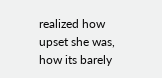realized how upset she was, how its barely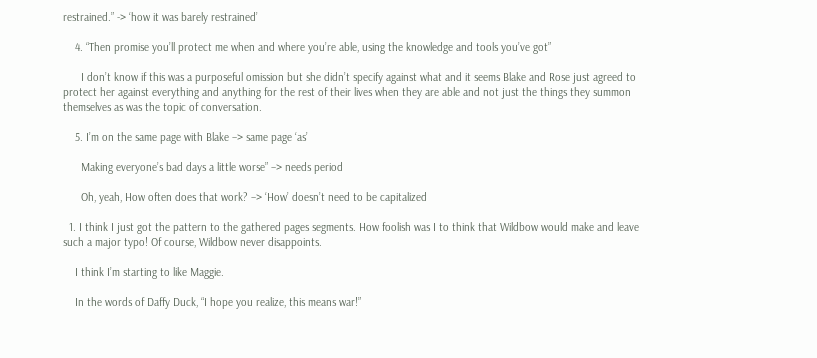restrained.” -> ‘how it was barely restrained’

    4. “Then promise you’ll protect me when and where you’re able, using the knowledge and tools you’ve got”

      I don’t know if this was a purposeful omission but she didn’t specify against what and it seems Blake and Rose just agreed to protect her against everything and anything for the rest of their lives when they are able and not just the things they summon themselves as was the topic of conversation.

    5. I’m on the same page with Blake –> same page ‘as’

      Making everyone’s bad days a little worse” –> needs period

      Oh, yeah, How often does that work? –> ‘How’ doesn’t need to be capitalized

  1. I think I just got the pattern to the gathered pages segments. How foolish was I to think that Wildbow would make and leave such a major typo! Of course, Wildbow never disappoints.

    I think I’m starting to like Maggie.

    In the words of Daffy Duck, “I hope you realize, this means war!”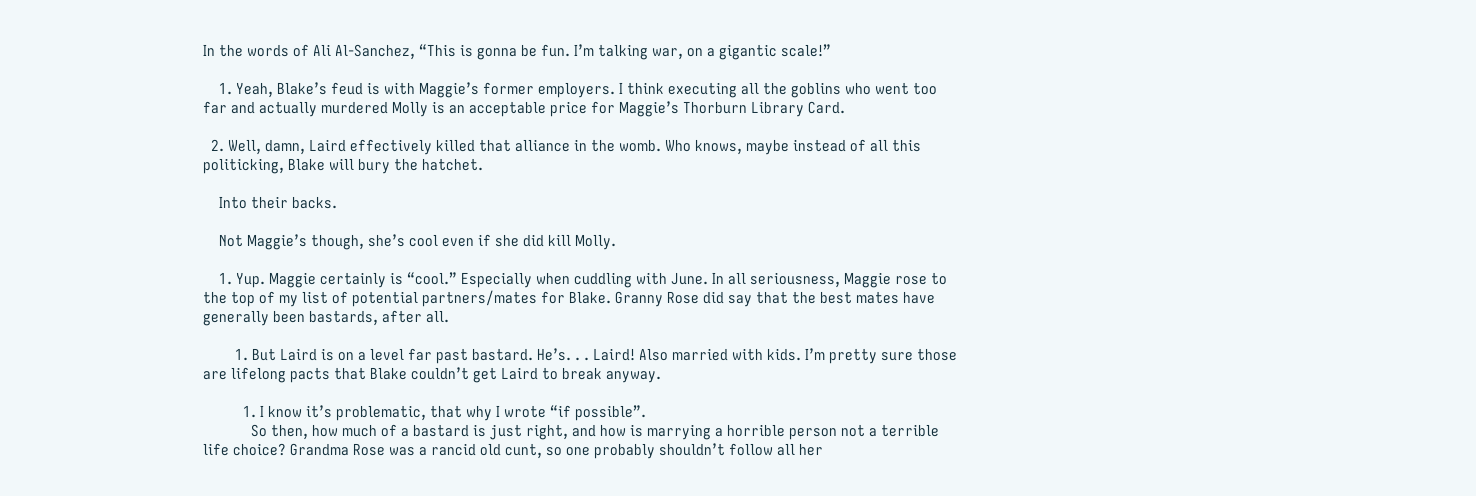In the words of Ali Al-Sanchez, “This is gonna be fun. I’m talking war, on a gigantic scale!”

    1. Yeah, Blake’s feud is with Maggie’s former employers. I think executing all the goblins who went too far and actually murdered Molly is an acceptable price for Maggie’s Thorburn Library Card.

  2. Well, damn, Laird effectively killed that alliance in the womb. Who knows, maybe instead of all this politicking, Blake will bury the hatchet.

    Into their backs.

    Not Maggie’s though, she’s cool even if she did kill Molly.

    1. Yup. Maggie certainly is “cool.” Especially when cuddling with June. In all seriousness, Maggie rose to the top of my list of potential partners/mates for Blake. Granny Rose did say that the best mates have generally been bastards, after all.

        1. But Laird is on a level far past bastard. He’s. . . Laird! Also married with kids. I’m pretty sure those are lifelong pacts that Blake couldn’t get Laird to break anyway.

          1. I know it’s problematic, that why I wrote “if possible”.
            So then, how much of a bastard is just right, and how is marrying a horrible person not a terrible life choice? Grandma Rose was a rancid old cunt, so one probably shouldn’t follow all her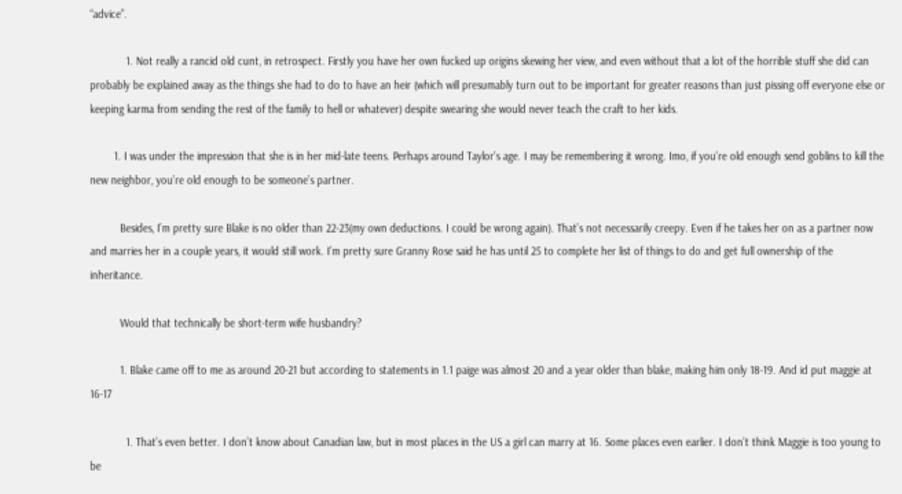“advice”.

            1. Not really a rancid old cunt, in retrospect. Firstly you have her own fucked up origins skewing her view, and even without that a lot of the horrible stuff she did can probably be explained away as the things she had to do to have an heir (which will presumably turn out to be important for greater reasons than just pissing off everyone else or keeping karma from sending the rest of the family to hell or whatever) despite swearing she would never teach the craft to her kids.

        1. I was under the impression that she is in her mid-late teens. Perhaps around Taylor’s age. I may be remembering it wrong. Imo, if you’re old enough send goblins to kill the new neighbor, you’re old enough to be someone’s partner.

          Besides, I’m pretty sure Blake is no older than 22-23(my own deductions. I could be wrong again). That’s not necessarily creepy. Even if he takes her on as a partner now and marries her in a couple years, it would still work. I’m pretty sure Granny Rose said he has until 25 to complete her list of things to do and get full ownership of the inheritance.

          Would that technically be short-term wife husbandry?

          1. Blake came off to me as around 20-21 but according to statements in 1.1 paige was almost 20 and a year older than blake, making him only 18-19. And id put maggie at 16-17

            1. That’s even better. I don’t know about Canadian law, but in most places in the US a girl can marry at 16. Some places even earlier. I don’t think Maggie is too young to be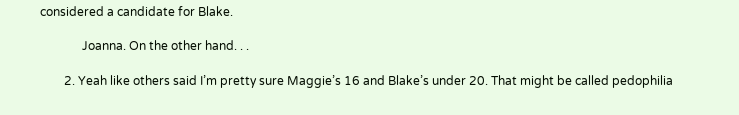considered a candidate for Blake.

              Joanna. On the other hand. . .

        2. Yeah like others said I’m pretty sure Maggie’s 16 and Blake’s under 20. That might be called pedophilia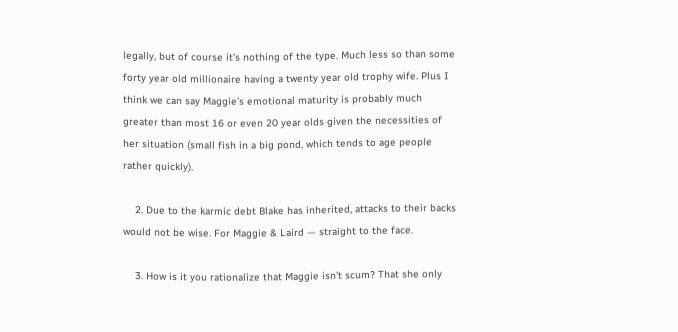legally, but of course it’s nothing of the type. Much less so than some forty year old millionaire having a twenty year old trophy wife. Plus I think we can say Maggie’s emotional maturity is probably much greater than most 16 or even 20 year olds given the necessities of her situation (small fish in a big pond, which tends to age people rather quickly).

    2. Due to the karmic debt Blake has inherited, attacks to their backs would not be wise. For Maggie & Laird — straight to the face.

    3. How is it you rationalize that Maggie isn’t scum? That she only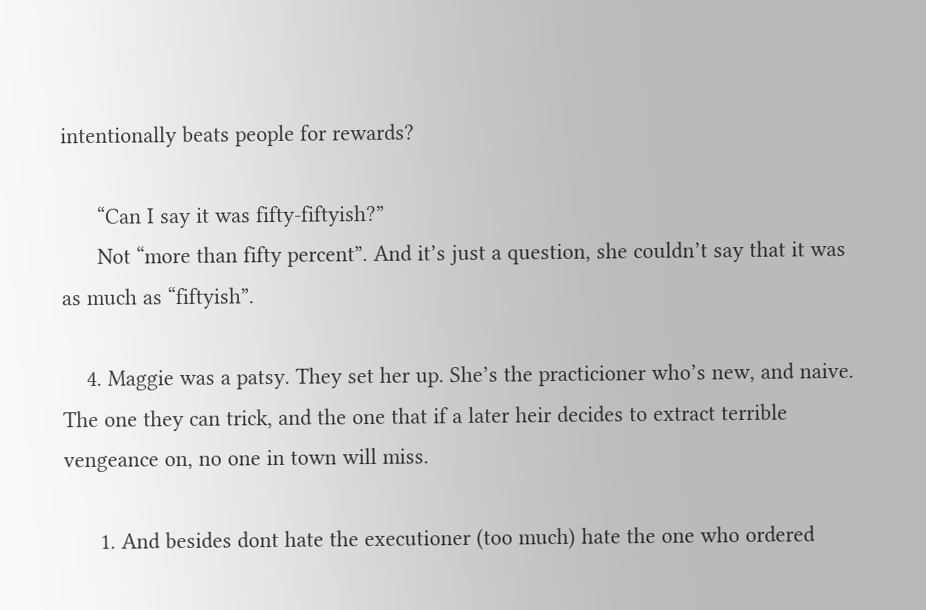intentionally beats people for rewards?

      “Can I say it was fifty-fiftyish?”
      Not “more than fifty percent”. And it’s just a question, she couldn’t say that it was as much as “fiftyish”.

    4. Maggie was a patsy. They set her up. She’s the practicioner who’s new, and naive. The one they can trick, and the one that if a later heir decides to extract terrible vengeance on, no one in town will miss.

      1. And besides dont hate the executioner (too much) hate the one who ordered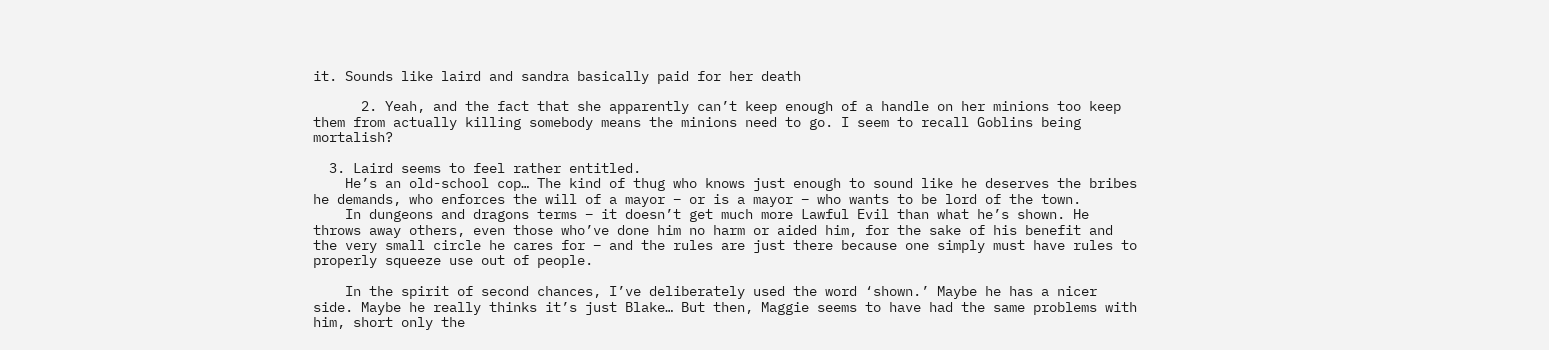it. Sounds like laird and sandra basically paid for her death

      2. Yeah, and the fact that she apparently can’t keep enough of a handle on her minions too keep them from actually killing somebody means the minions need to go. I seem to recall Goblins being mortalish?

  3. Laird seems to feel rather entitled.
    He’s an old-school cop… The kind of thug who knows just enough to sound like he deserves the bribes he demands, who enforces the will of a mayor – or is a mayor – who wants to be lord of the town.
    In dungeons and dragons terms – it doesn’t get much more Lawful Evil than what he’s shown. He throws away others, even those who’ve done him no harm or aided him, for the sake of his benefit and the very small circle he cares for – and the rules are just there because one simply must have rules to properly squeeze use out of people.

    In the spirit of second chances, I’ve deliberately used the word ‘shown.’ Maybe he has a nicer side. Maybe he really thinks it’s just Blake… But then, Maggie seems to have had the same problems with him, short only the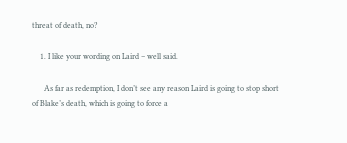threat of death, no?

    1. I like your wording on Laird – well said.

      As far as redemption, I don’t see any reason Laird is going to stop short of Blake’s death, which is going to force a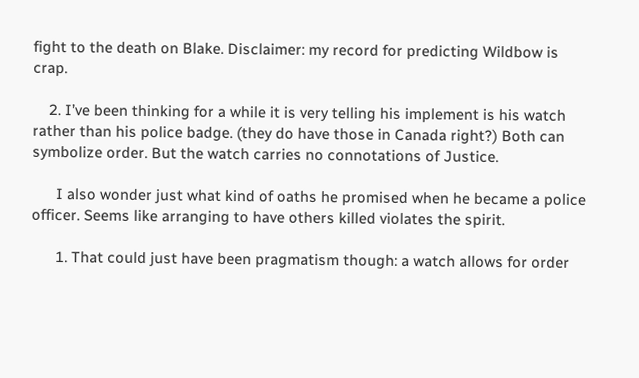fight to the death on Blake. Disclaimer: my record for predicting Wildbow is crap.

    2. I’ve been thinking for a while it is very telling his implement is his watch rather than his police badge. (they do have those in Canada right?) Both can symbolize order. But the watch carries no connotations of Justice.

      I also wonder just what kind of oaths he promised when he became a police officer. Seems like arranging to have others killed violates the spirit.

      1. That could just have been pragmatism though: a watch allows for order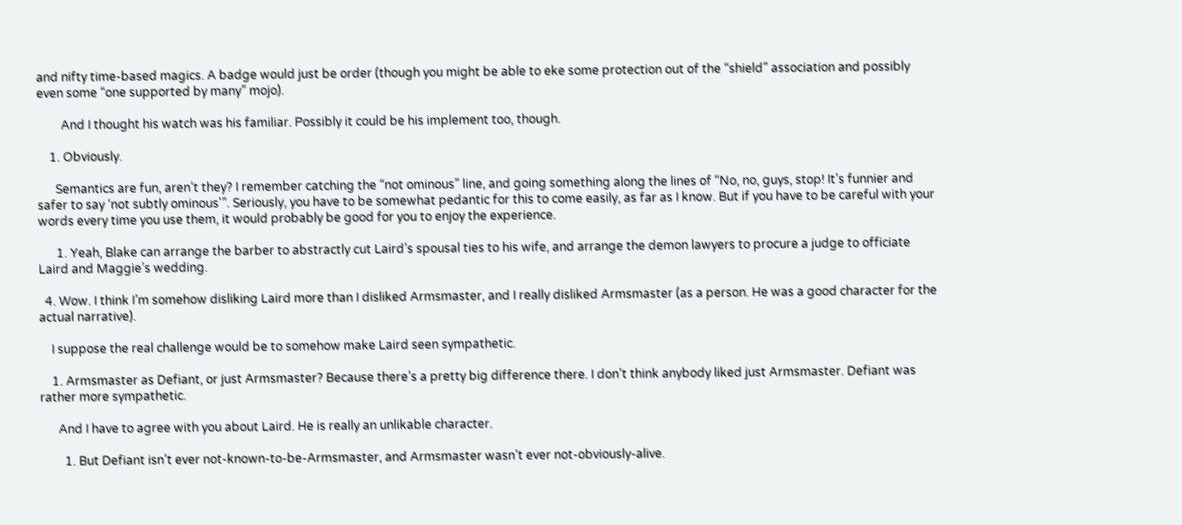and nifty time-based magics. A badge would just be order (though you might be able to eke some protection out of the “shield” association and possibly even some “one supported by many” mojo).

        And I thought his watch was his familiar. Possibly it could be his implement too, though.

    1. Obviously.

      Semantics are fun, aren’t they? I remember catching the “not ominous” line, and going something along the lines of “No, no, guys, stop! It’s funnier and safer to say ‘not subtly ominous'”. Seriously, you have to be somewhat pedantic for this to come easily, as far as I know. But if you have to be careful with your words every time you use them, it would probably be good for you to enjoy the experience.

      1. Yeah, Blake can arrange the barber to abstractly cut Laird’s spousal ties to his wife, and arrange the demon lawyers to procure a judge to officiate Laird and Maggie’s wedding.

  4. Wow. I think I’m somehow disliking Laird more than I disliked Armsmaster, and I really disliked Armsmaster (as a person. He was a good character for the actual narrative).

    I suppose the real challenge would be to somehow make Laird seen sympathetic.

    1. Armsmaster as Defiant, or just Armsmaster? Because there’s a pretty big difference there. I don’t think anybody liked just Armsmaster. Defiant was rather more sympathetic.

      And I have to agree with you about Laird. He is really an unlikable character.

        1. But Defiant isn’t ever not-known-to-be-Armsmaster, and Armsmaster wasn’t ever not-obviously-alive.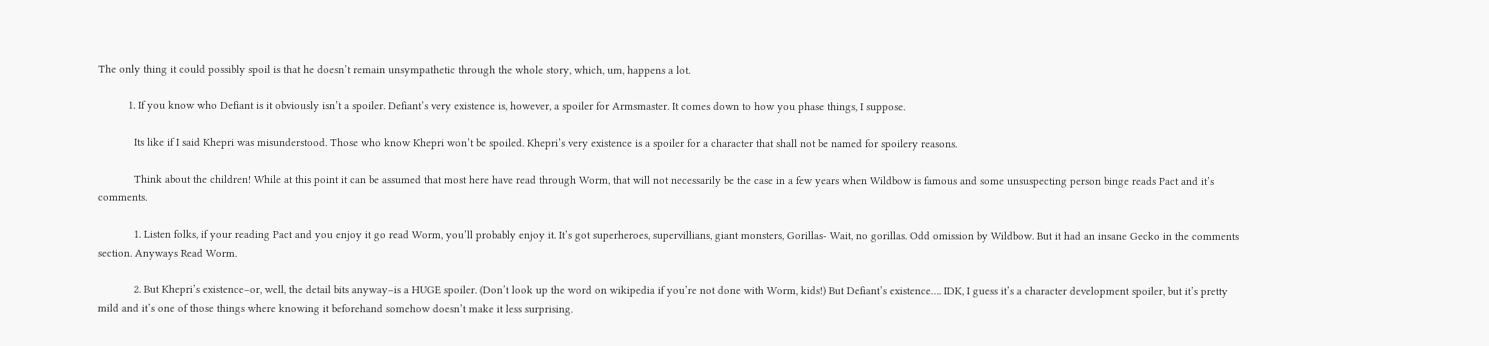The only thing it could possibly spoil is that he doesn’t remain unsympathetic through the whole story, which, um, happens a lot.

          1. If you know who Defiant is it obviously isn’t a spoiler. Defiant’s very existence is, however, a spoiler for Armsmaster. It comes down to how you phase things, I suppose.

            Its like if I said Khepri was misunderstood. Those who know Khepri won’t be spoiled. Khepri’s very existence is a spoiler for a character that shall not be named for spoilery reasons.

            Think about the children! While at this point it can be assumed that most here have read through Worm, that will not necessarily be the case in a few years when Wildbow is famous and some unsuspecting person binge reads Pact and it’s comments.

            1. Listen folks, if your reading Pact and you enjoy it go read Worm, you’ll probably enjoy it. It’s got superheroes, supervillians, giant monsters, Gorillas- Wait, no gorillas. Odd omission by Wildbow. But it had an insane Gecko in the comments section. Anyways Read Worm.

            2. But Khepri’s existence–or, well, the detail bits anyway–is a HUGE spoiler. (Don’t look up the word on wikipedia if you’re not done with Worm, kids!) But Defiant’s existence…. IDK, I guess it’s a character development spoiler, but it’s pretty mild and it’s one of those things where knowing it beforehand somehow doesn’t make it less surprising.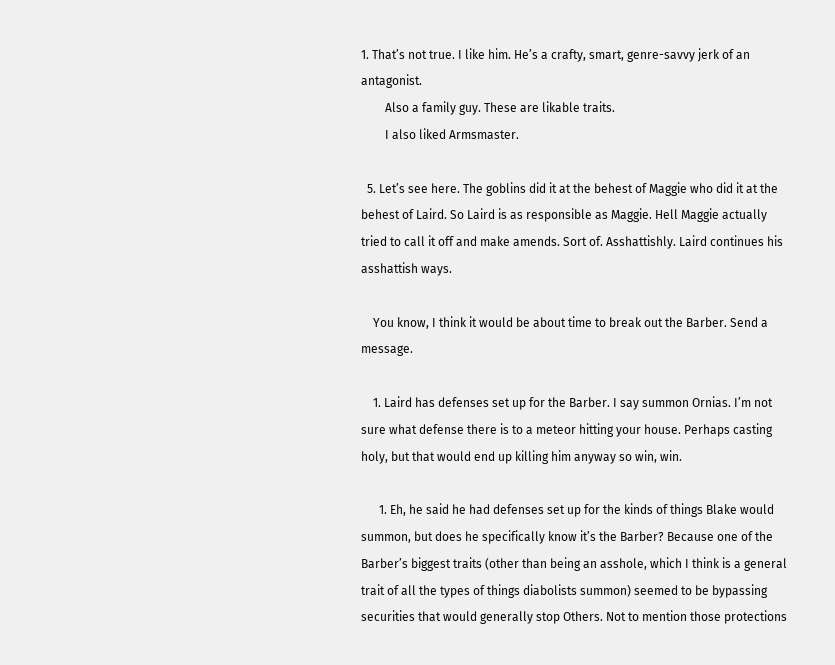1. That’s not true. I like him. He’s a crafty, smart, genre-savvy jerk of an antagonist.
        Also a family guy. These are likable traits.
        I also liked Armsmaster.

  5. Let’s see here. The goblins did it at the behest of Maggie who did it at the behest of Laird. So Laird is as responsible as Maggie. Hell Maggie actually tried to call it off and make amends. Sort of. Asshattishly. Laird continues his asshattish ways.

    You know, I think it would be about time to break out the Barber. Send a message.

    1. Laird has defenses set up for the Barber. I say summon Ornias. I’m not sure what defense there is to a meteor hitting your house. Perhaps casting holy, but that would end up killing him anyway so win, win.

      1. Eh, he said he had defenses set up for the kinds of things Blake would summon, but does he specifically know it’s the Barber? Because one of the Barber’s biggest traits (other than being an asshole, which I think is a general trait of all the types of things diabolists summon) seemed to be bypassing securities that would generally stop Others. Not to mention those protections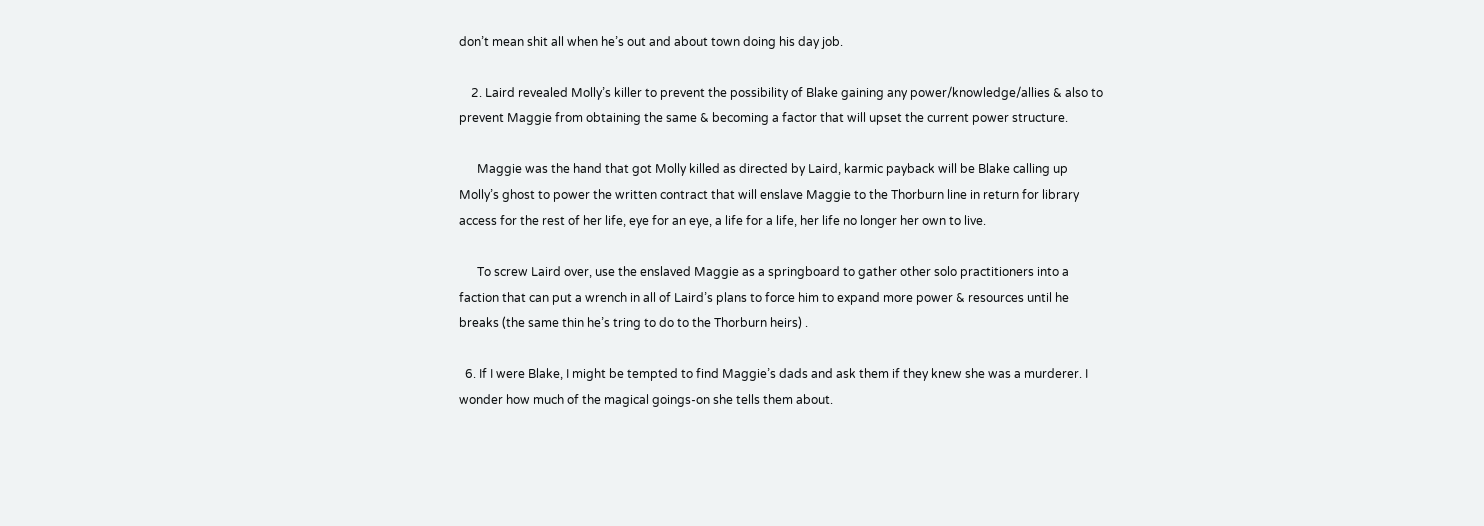don’t mean shit all when he’s out and about town doing his day job.

    2. Laird revealed Molly’s killer to prevent the possibility of Blake gaining any power/knowledge/allies & also to prevent Maggie from obtaining the same & becoming a factor that will upset the current power structure.

      Maggie was the hand that got Molly killed as directed by Laird, karmic payback will be Blake calling up Molly’s ghost to power the written contract that will enslave Maggie to the Thorburn line in return for library access for the rest of her life, eye for an eye, a life for a life, her life no longer her own to live.

      To screw Laird over, use the enslaved Maggie as a springboard to gather other solo practitioners into a faction that can put a wrench in all of Laird’s plans to force him to expand more power & resources until he breaks (the same thin he’s tring to do to the Thorburn heirs) .

  6. If I were Blake, I might be tempted to find Maggie’s dads and ask them if they knew she was a murderer. I wonder how much of the magical goings-on she tells them about.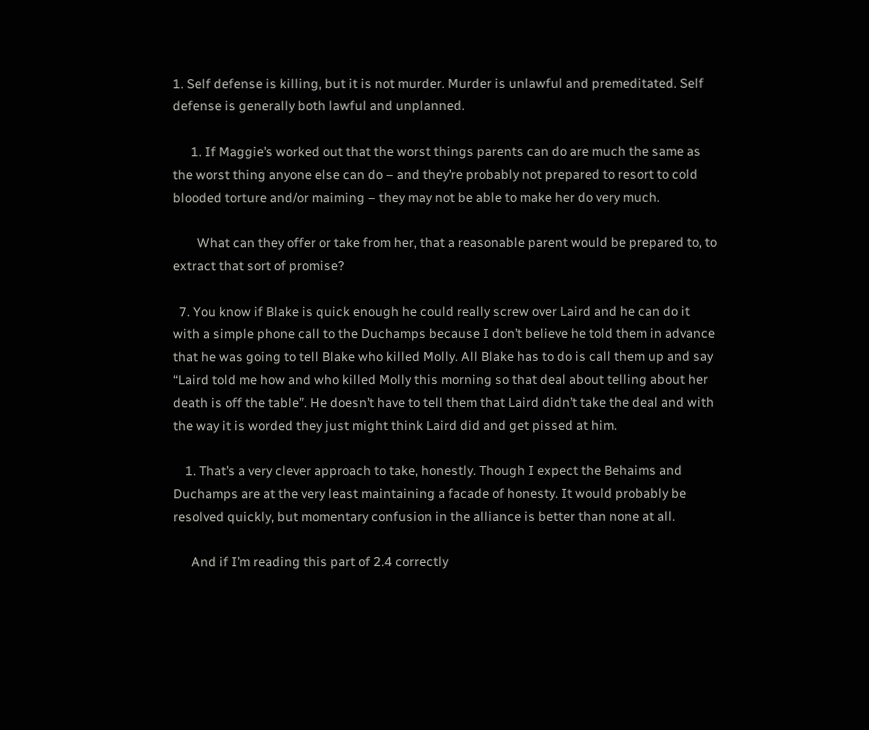1. Self defense is killing, but it is not murder. Murder is unlawful and premeditated. Self defense is generally both lawful and unplanned.

      1. If Maggie’s worked out that the worst things parents can do are much the same as the worst thing anyone else can do – and they’re probably not prepared to resort to cold blooded torture and/or maiming – they may not be able to make her do very much.

        What can they offer or take from her, that a reasonable parent would be prepared to, to extract that sort of promise?

  7. You know if Blake is quick enough he could really screw over Laird and he can do it with a simple phone call to the Duchamps because I don’t believe he told them in advance that he was going to tell Blake who killed Molly. All Blake has to do is call them up and say “Laird told me how and who killed Molly this morning so that deal about telling about her death is off the table”. He doesn’t have to tell them that Laird didn’t take the deal and with the way it is worded they just might think Laird did and get pissed at him.

    1. That’s a very clever approach to take, honestly. Though I expect the Behaims and Duchamps are at the very least maintaining a facade of honesty. It would probably be resolved quickly, but momentary confusion in the alliance is better than none at all.

      And if I’m reading this part of 2.4 correctly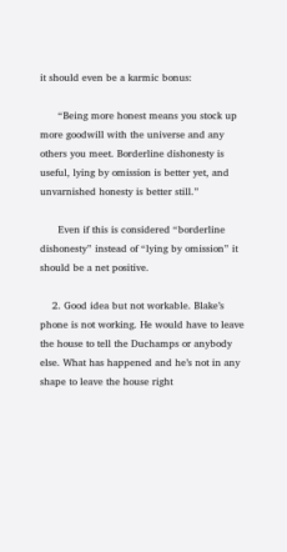it should even be a karmic bonus:

      “Being more honest means you stock up more goodwill with the universe and any others you meet. Borderline dishonesty is useful, lying by omission is better yet, and unvarnished honesty is better still.”

      Even if this is considered “borderline dishonesty” instead of “lying by omission” it should be a net positive.

    2. Good idea but not workable. Blake’s phone is not working. He would have to leave the house to tell the Duchamps or anybody else. What has happened and he’s not in any shape to leave the house right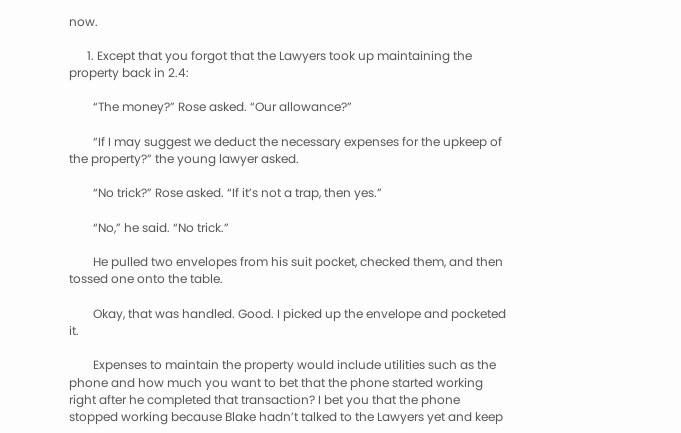now.

      1. Except that you forgot that the Lawyers took up maintaining the property back in 2.4:

        “The money?” Rose asked. “Our allowance?”

        “If I may suggest we deduct the necessary expenses for the upkeep of the property?” the young lawyer asked.

        “No trick?” Rose asked. “If it’s not a trap, then yes.”

        “No,” he said. “No trick.”

        He pulled two envelopes from his suit pocket, checked them, and then tossed one onto the table.

        Okay, that was handled. Good. I picked up the envelope and pocketed it.

        Expenses to maintain the property would include utilities such as the phone and how much you want to bet that the phone started working right after he completed that transaction? I bet you that the phone stopped working because Blake hadn’t talked to the Lawyers yet and keep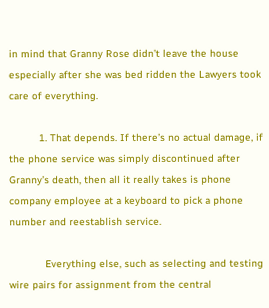in mind that Granny Rose didn’t leave the house especially after she was bed ridden the Lawyers took care of everything.

          1. That depends. If there’s no actual damage, if the phone service was simply discontinued after Granny’s death, then all it really takes is phone company employee at a keyboard to pick a phone number and reestablish service.

            Everything else, such as selecting and testing wire pairs for assignment from the central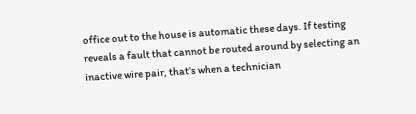office out to the house is automatic these days. If testing reveals a fault that cannot be routed around by selecting an inactive wire pair, that’s when a technician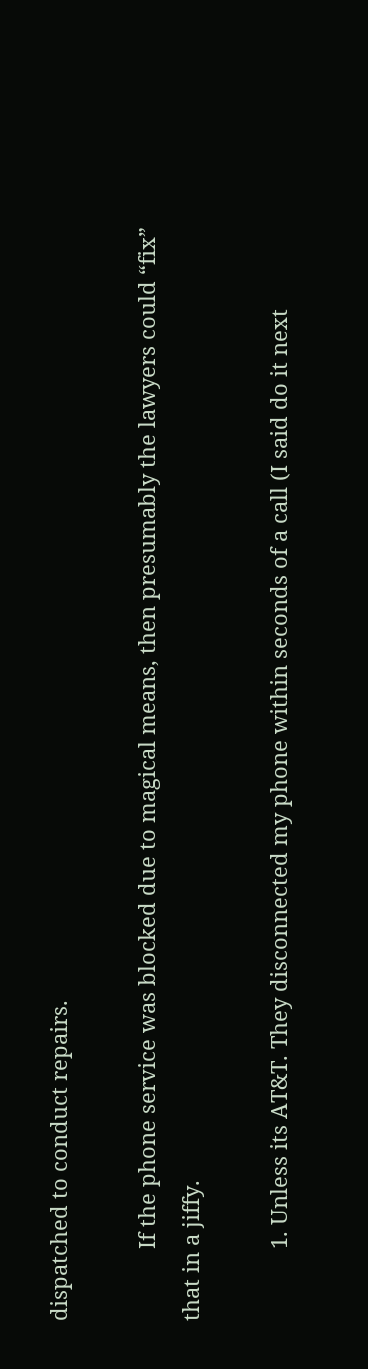dispatched to conduct repairs.

            If the phone service was blocked due to magical means, then presumably the lawyers could “fix” that in a jiffy.

            1. Unless its AT&T. They disconnected my phone within seconds of a call (I said do it next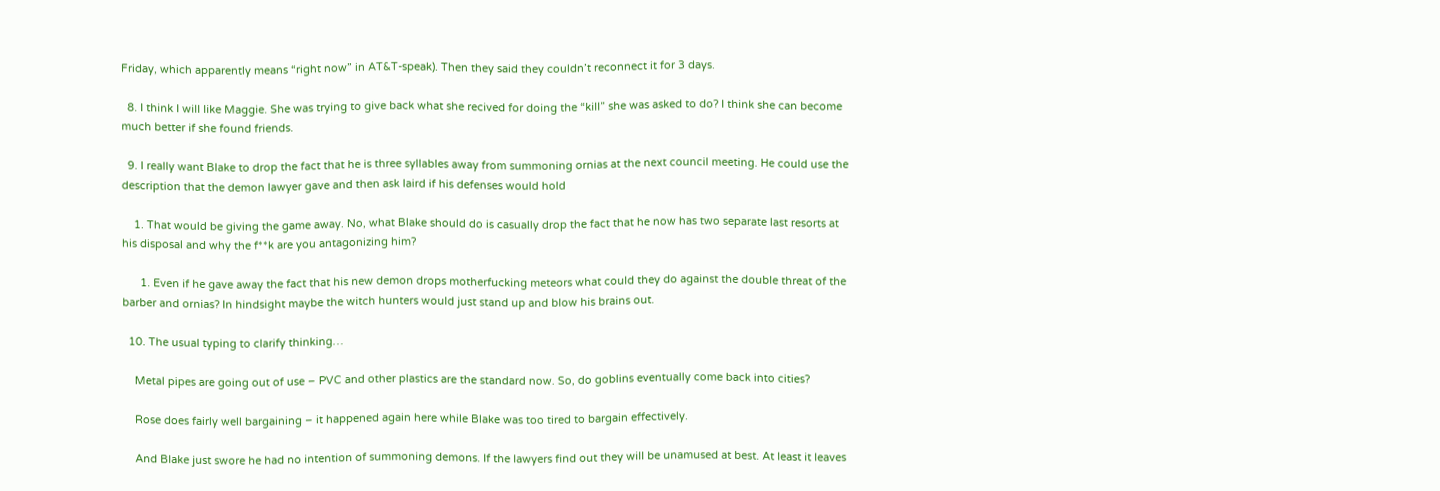Friday, which apparently means “right now” in AT&T-speak). Then they said they couldn’t reconnect it for 3 days.

  8. I think I will like Maggie. She was trying to give back what she recived for doing the “kill” she was asked to do? I think she can become much better if she found friends.

  9. I really want Blake to drop the fact that he is three syllables away from summoning ornias at the next council meeting. He could use the description that the demon lawyer gave and then ask laird if his defenses would hold

    1. That would be giving the game away. No, what Blake should do is casually drop the fact that he now has two separate last resorts at his disposal and why the f**k are you antagonizing him?

      1. Even if he gave away the fact that his new demon drops motherfucking meteors what could they do against the double threat of the barber and ornias? In hindsight maybe the witch hunters would just stand up and blow his brains out.

  10. The usual typing to clarify thinking…

    Metal pipes are going out of use – PVC and other plastics are the standard now. So, do goblins eventually come back into cities?

    Rose does fairly well bargaining – it happened again here while Blake was too tired to bargain effectively.

    And Blake just swore he had no intention of summoning demons. If the lawyers find out they will be unamused at best. At least it leaves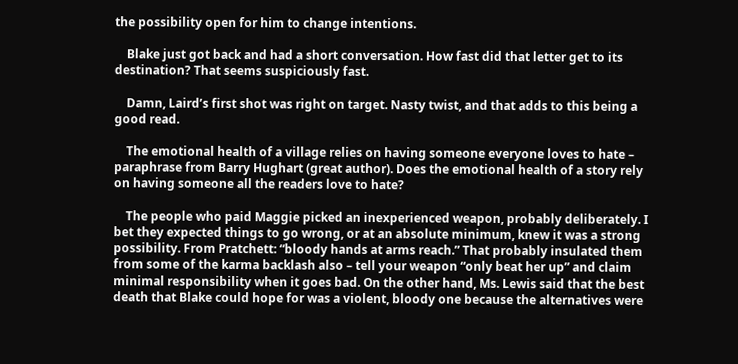the possibility open for him to change intentions.

    Blake just got back and had a short conversation. How fast did that letter get to its destination? That seems suspiciously fast.

    Damn, Laird’s first shot was right on target. Nasty twist, and that adds to this being a good read.

    The emotional health of a village relies on having someone everyone loves to hate – paraphrase from Barry Hughart (great author). Does the emotional health of a story rely on having someone all the readers love to hate?

    The people who paid Maggie picked an inexperienced weapon, probably deliberately. I bet they expected things to go wrong, or at an absolute minimum, knew it was a strong possibility. From Pratchett: “bloody hands at arms reach.” That probably insulated them from some of the karma backlash also – tell your weapon “only beat her up” and claim minimal responsibility when it goes bad. On the other hand, Ms. Lewis said that the best death that Blake could hope for was a violent, bloody one because the alternatives were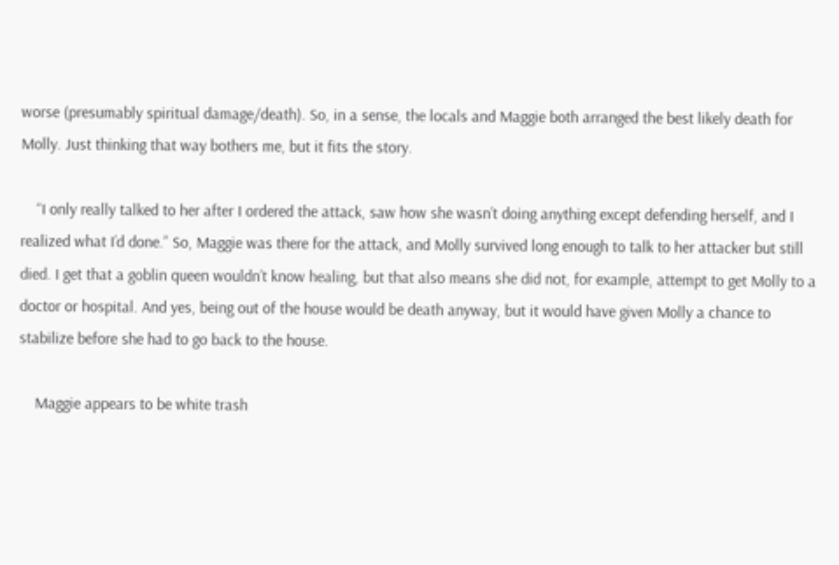worse (presumably spiritual damage/death). So, in a sense, the locals and Maggie both arranged the best likely death for Molly. Just thinking that way bothers me, but it fits the story.

    “I only really talked to her after I ordered the attack, saw how she wasn’t doing anything except defending herself, and I realized what I’d done.” So, Maggie was there for the attack, and Molly survived long enough to talk to her attacker but still died. I get that a goblin queen wouldn’t know healing, but that also means she did not, for example, attempt to get Molly to a doctor or hospital. And yes, being out of the house would be death anyway, but it would have given Molly a chance to stabilize before she had to go back to the house.

    Maggie appears to be white trash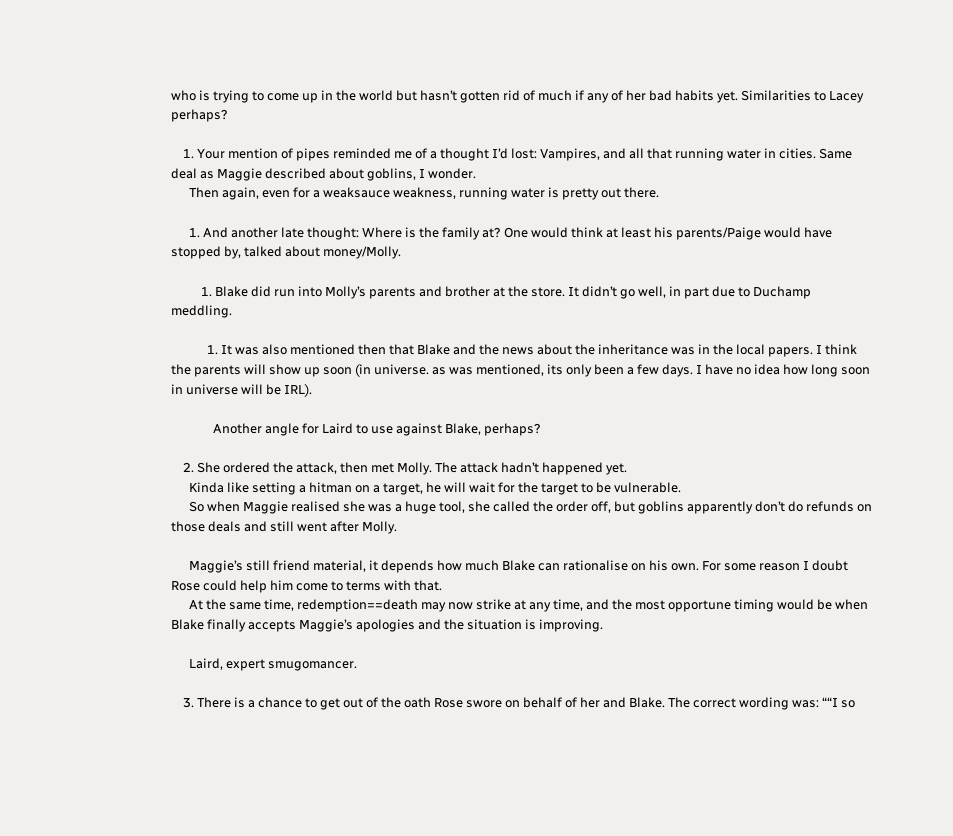who is trying to come up in the world but hasn’t gotten rid of much if any of her bad habits yet. Similarities to Lacey perhaps?

    1. Your mention of pipes reminded me of a thought I’d lost: Vampires, and all that running water in cities. Same deal as Maggie described about goblins, I wonder.
      Then again, even for a weaksauce weakness, running water is pretty out there.

      1. And another late thought: Where is the family at? One would think at least his parents/Paige would have stopped by, talked about money/Molly.

          1. Blake did run into Molly’s parents and brother at the store. It didn’t go well, in part due to Duchamp meddling.

            1. It was also mentioned then that Blake and the news about the inheritance was in the local papers. I think the parents will show up soon (in universe. as was mentioned, its only been a few days. I have no idea how long soon in universe will be IRL).

              Another angle for Laird to use against Blake, perhaps?

    2. She ordered the attack, then met Molly. The attack hadn’t happened yet.
      Kinda like setting a hitman on a target, he will wait for the target to be vulnerable.
      So when Maggie realised she was a huge tool, she called the order off, but goblins apparently don’t do refunds on those deals and still went after Molly.

      Maggie’s still friend material, it depends how much Blake can rationalise on his own. For some reason I doubt Rose could help him come to terms with that.
      At the same time, redemption==death may now strike at any time, and the most opportune timing would be when Blake finally accepts Maggie’s apologies and the situation is improving.

      Laird, expert smugomancer.

    3. There is a chance to get out of the oath Rose swore on behalf of her and Blake. The correct wording was: ““I so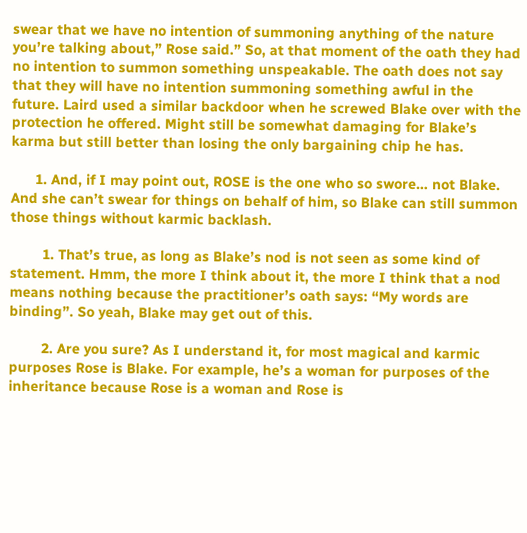swear that we have no intention of summoning anything of the nature you’re talking about,” Rose said.” So, at that moment of the oath they had no intention to summon something unspeakable. The oath does not say that they will have no intention summoning something awful in the future. Laird used a similar backdoor when he screwed Blake over with the protection he offered. Might still be somewhat damaging for Blake’s karma but still better than losing the only bargaining chip he has.

      1. And, if I may point out, ROSE is the one who so swore… not Blake. And she can’t swear for things on behalf of him, so Blake can still summon those things without karmic backlash.

        1. That’s true, as long as Blake’s nod is not seen as some kind of statement. Hmm, the more I think about it, the more I think that a nod means nothing because the practitioner’s oath says: “My words are binding”. So yeah, Blake may get out of this.

        2. Are you sure? As I understand it, for most magical and karmic purposes Rose is Blake. For example, he’s a woman for purposes of the inheritance because Rose is a woman and Rose is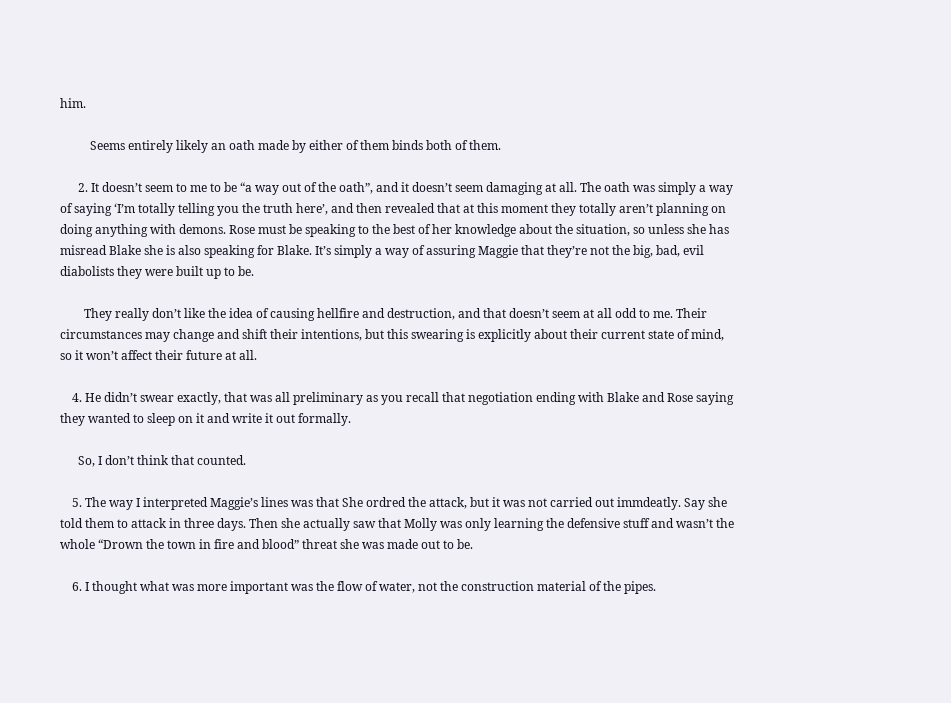him.

          Seems entirely likely an oath made by either of them binds both of them.

      2. It doesn’t seem to me to be “a way out of the oath”, and it doesn’t seem damaging at all. The oath was simply a way of saying ‘I’m totally telling you the truth here’, and then revealed that at this moment they totally aren’t planning on doing anything with demons. Rose must be speaking to the best of her knowledge about the situation, so unless she has misread Blake she is also speaking for Blake. It’s simply a way of assuring Maggie that they’re not the big, bad, evil diabolists they were built up to be.

        They really don’t like the idea of causing hellfire and destruction, and that doesn’t seem at all odd to me. Their circumstances may change and shift their intentions, but this swearing is explicitly about their current state of mind, so it won’t affect their future at all.

    4. He didn’t swear exactly, that was all preliminary as you recall that negotiation ending with Blake and Rose saying they wanted to sleep on it and write it out formally.

      So, I don’t think that counted.

    5. The way I interpreted Maggie’s lines was that She ordred the attack, but it was not carried out immdeatly. Say she told them to attack in three days. Then she actually saw that Molly was only learning the defensive stuff and wasn’t the whole “Drown the town in fire and blood” threat she was made out to be.

    6. I thought what was more important was the flow of water, not the construction material of the pipes.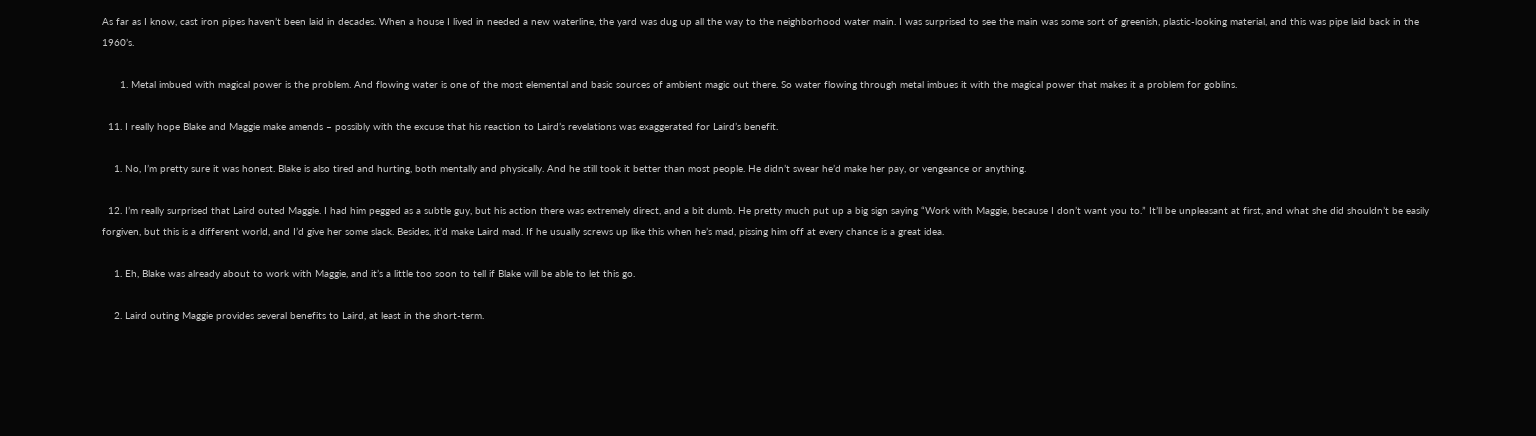As far as I know, cast iron pipes haven’t been laid in decades. When a house I lived in needed a new waterline, the yard was dug up all the way to the neighborhood water main. I was surprised to see the main was some sort of greenish, plastic-looking material, and this was pipe laid back in the 1960’s.

      1. Metal imbued with magical power is the problem. And flowing water is one of the most elemental and basic sources of ambient magic out there. So water flowing through metal imbues it with the magical power that makes it a problem for goblins.

  11. I really hope Blake and Maggie make amends – possibly with the excuse that his reaction to Laird’s revelations was exaggerated for Laird’s benefit.

    1. No, I’m pretty sure it was honest. Blake is also tired and hurting, both mentally and physically. And he still took it better than most people. He didn’t swear he’d make her pay, or vengeance or anything.

  12. I’m really surprised that Laird outed Maggie. I had him pegged as a subtle guy, but his action there was extremely direct, and a bit dumb. He pretty much put up a big sign saying “Work with Maggie, because I don’t want you to.” It’ll be unpleasant at first, and what she did shouldn’t be easily forgiven, but this is a different world, and I’d give her some slack. Besides, it’d make Laird mad. If he usually screws up like this when he’s mad, pissing him off at every chance is a great idea.

    1. Eh, Blake was already about to work with Maggie, and it’s a little too soon to tell if Blake will be able to let this go.

    2. Laird outing Maggie provides several benefits to Laird, at least in the short-term.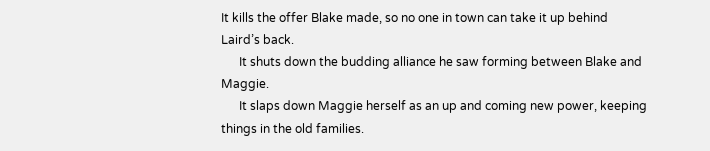It kills the offer Blake made, so no one in town can take it up behind Laird’s back.
      It shuts down the budding alliance he saw forming between Blake and Maggie.
      It slaps down Maggie herself as an up and coming new power, keeping things in the old families.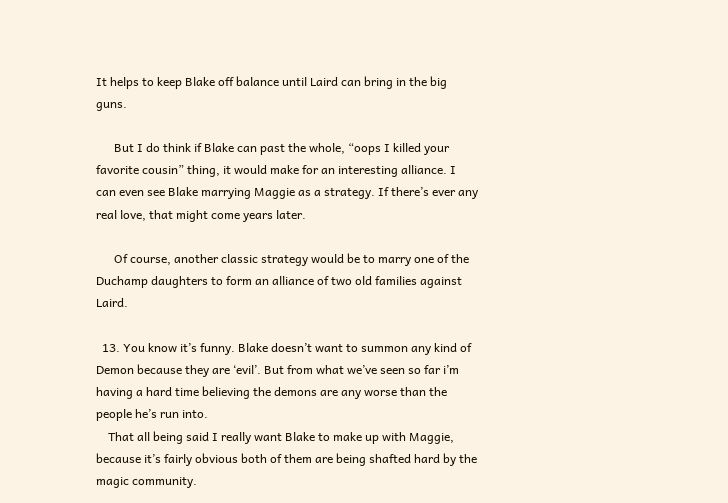It helps to keep Blake off balance until Laird can bring in the big guns.

      But I do think if Blake can past the whole, “oops I killed your favorite cousin” thing, it would make for an interesting alliance. I can even see Blake marrying Maggie as a strategy. If there’s ever any real love, that might come years later.

      Of course, another classic strategy would be to marry one of the Duchamp daughters to form an alliance of two old families against Laird.

  13. You know it’s funny. Blake doesn’t want to summon any kind of Demon because they are ‘evil’. But from what we’ve seen so far i’m having a hard time believing the demons are any worse than the people he’s run into.
    That all being said I really want Blake to make up with Maggie, because it’s fairly obvious both of them are being shafted hard by the magic community.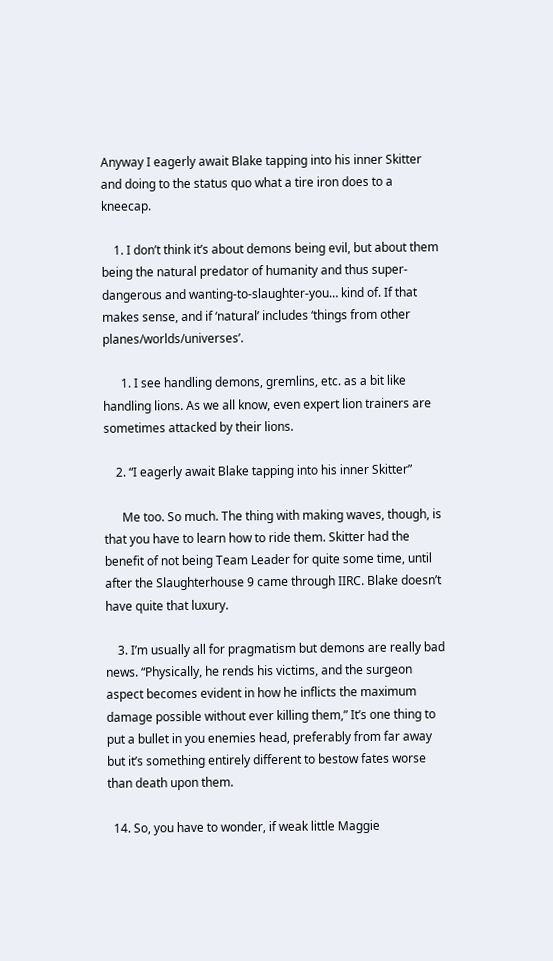Anyway I eagerly await Blake tapping into his inner Skitter and doing to the status quo what a tire iron does to a kneecap.

    1. I don’t think it’s about demons being evil, but about them being the natural predator of humanity and thus super-dangerous and wanting-to-slaughter-you… kind of. If that makes sense, and if ‘natural’ includes ‘things from other planes/worlds/universes’.

      1. I see handling demons, gremlins, etc. as a bit like handling lions. As we all know, even expert lion trainers are sometimes attacked by their lions.

    2. “I eagerly await Blake tapping into his inner Skitter”

      Me too. So much. The thing with making waves, though, is that you have to learn how to ride them. Skitter had the benefit of not being Team Leader for quite some time, until after the Slaughterhouse 9 came through IIRC. Blake doesn’t have quite that luxury.

    3. I’m usually all for pragmatism but demons are really bad news. “Physically, he rends his victims, and the surgeon aspect becomes evident in how he inflicts the maximum damage possible without ever killing them,” It’s one thing to put a bullet in you enemies head, preferably from far away but it’s something entirely different to bestow fates worse than death upon them.

  14. So, you have to wonder, if weak little Maggie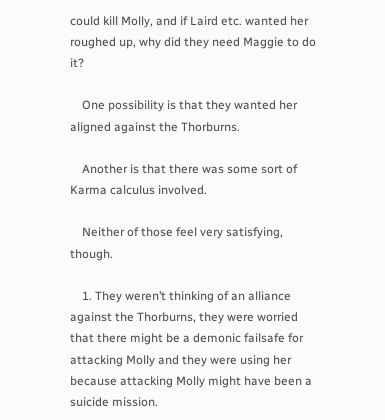could kill Molly, and if Laird etc. wanted her roughed up, why did they need Maggie to do it?

    One possibility is that they wanted her aligned against the Thorburns.

    Another is that there was some sort of Karma calculus involved.

    Neither of those feel very satisfying, though.

    1. They weren’t thinking of an alliance against the Thorburns, they were worried that there might be a demonic failsafe for attacking Molly and they were using her because attacking Molly might have been a suicide mission.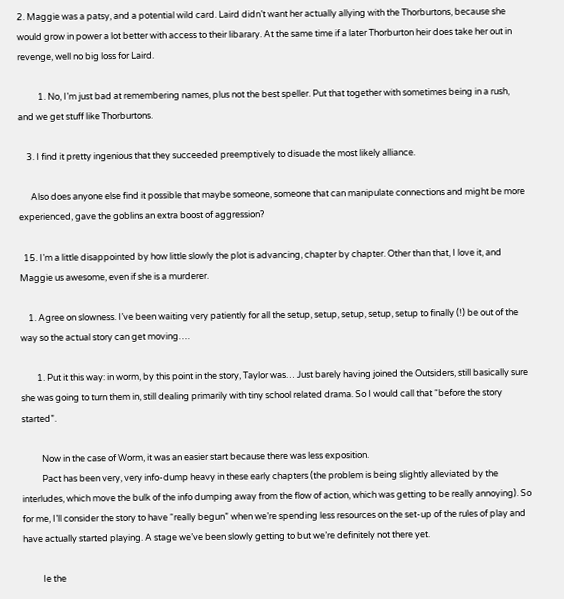2. Maggie was a patsy, and a potential wild card. Laird didn’t want her actually allying with the Thorburtons, because she would grow in power a lot better with access to their libarary. At the same time if a later Thorburton heir does take her out in revenge, well no big loss for Laird.

          1. No, I’m just bad at remembering names, plus not the best speller. Put that together with sometimes being in a rush, and we get stuff like Thorburtons.

    3. I find it pretty ingenious that they succeeded preemptively to disuade the most likely alliance.

      Also does anyone else find it possible that maybe someone, someone that can manipulate connections and might be more experienced, gave the goblins an extra boost of aggression?

  15. I’m a little disappointed by how little slowly the plot is advancing, chapter by chapter. Other than that, I love it, and Maggie us awesome, even if she is a murderer.

    1. Agree on slowness. I’ve been waiting very patiently for all the setup, setup, setup, setup, setup to finally (!) be out of the way so the actual story can get moving….

        1. Put it this way: in worm, by this point in the story, Taylor was… Just barely having joined the Outsiders, still basically sure she was going to turn them in, still dealing primarily with tiny school related drama. So I would call that “before the story started”.

          Now in the case of Worm, it was an easier start because there was less exposition.
          Pact has been very, very info-dump heavy in these early chapters (the problem is being slightly alleviated by the interludes, which move the bulk of the info dumping away from the flow of action, which was getting to be really annoying). So for me, I’ll consider the story to have “really begun” when we’re spending less resources on the set-up of the rules of play and have actually started playing. A stage we’ve been slowly getting to but we’re definitely not there yet.

          Ie the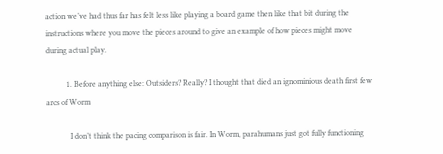action we’ve had thus far has felt less like playing a board game then like that bit during the instructions where you move the pieces around to give an example of how pieces might move during actual play.

          1. Before anything else: Outsiders? Really? I thought that died an ignominious death first few arcs of Worm

            I don’t think the pacing comparison is fair. In Worm, parahumans just got fully functioning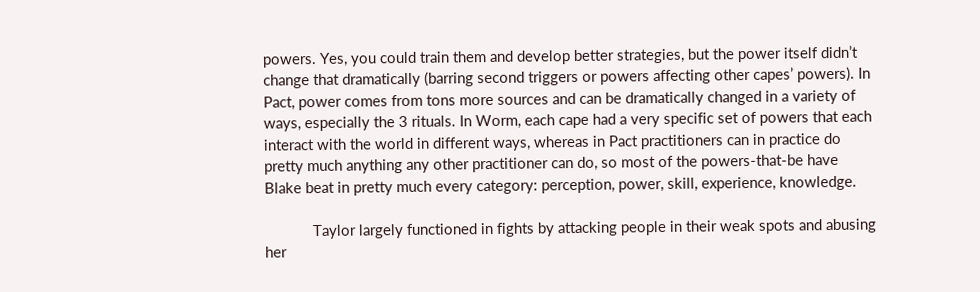powers. Yes, you could train them and develop better strategies, but the power itself didn’t change that dramatically (barring second triggers or powers affecting other capes’ powers). In Pact, power comes from tons more sources and can be dramatically changed in a variety of ways, especially the 3 rituals. In Worm, each cape had a very specific set of powers that each interact with the world in different ways, whereas in Pact practitioners can in practice do pretty much anything any other practitioner can do, so most of the powers-that-be have Blake beat in pretty much every category: perception, power, skill, experience, knowledge.

            Taylor largely functioned in fights by attacking people in their weak spots and abusing her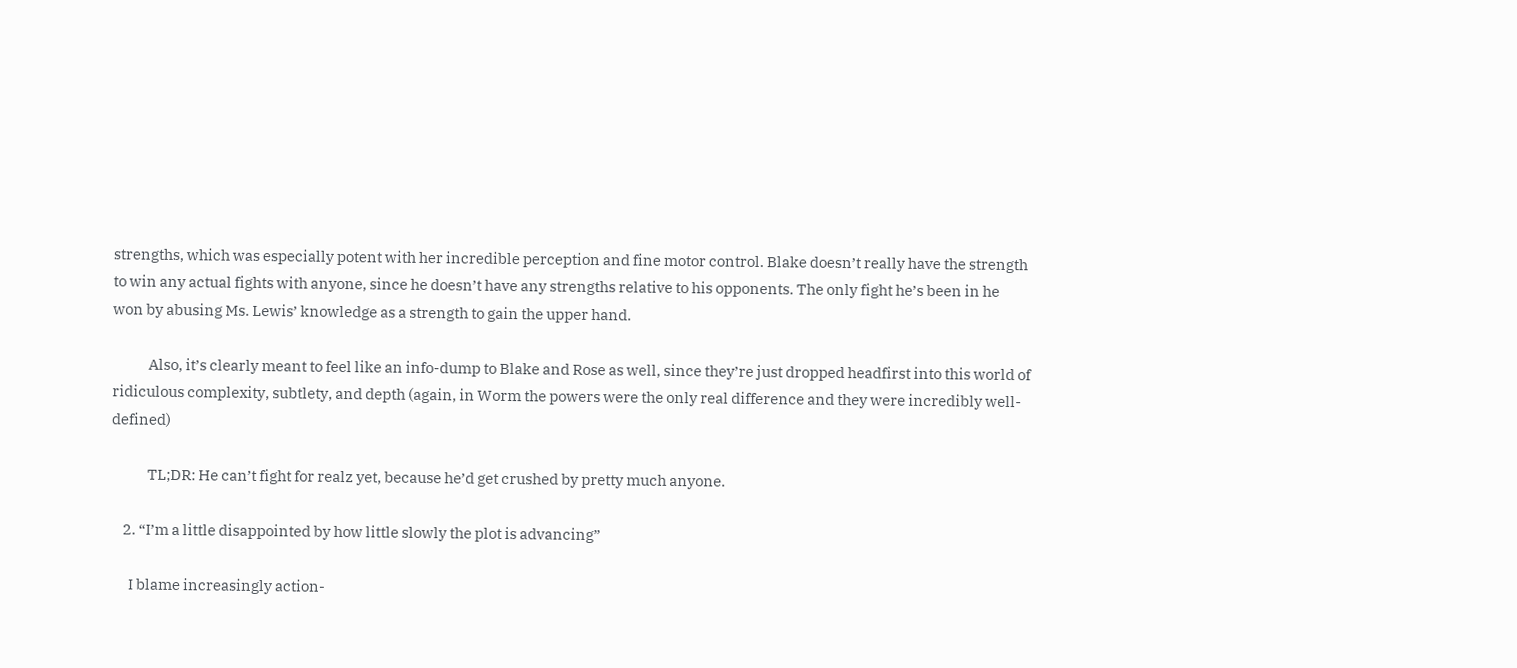strengths, which was especially potent with her incredible perception and fine motor control. Blake doesn’t really have the strength to win any actual fights with anyone, since he doesn’t have any strengths relative to his opponents. The only fight he’s been in he won by abusing Ms. Lewis’ knowledge as a strength to gain the upper hand.

            Also, it’s clearly meant to feel like an info-dump to Blake and Rose as well, since they’re just dropped headfirst into this world of ridiculous complexity, subtlety, and depth (again, in Worm the powers were the only real difference and they were incredibly well-defined)

            TL;DR: He can’t fight for realz yet, because he’d get crushed by pretty much anyone.

    2. “I’m a little disappointed by how little slowly the plot is advancing”

      I blame increasingly action-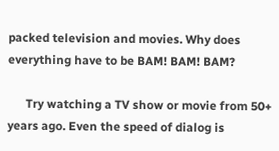packed television and movies. Why does everything have to be BAM! BAM! BAM?

      Try watching a TV show or movie from 50+ years ago. Even the speed of dialog is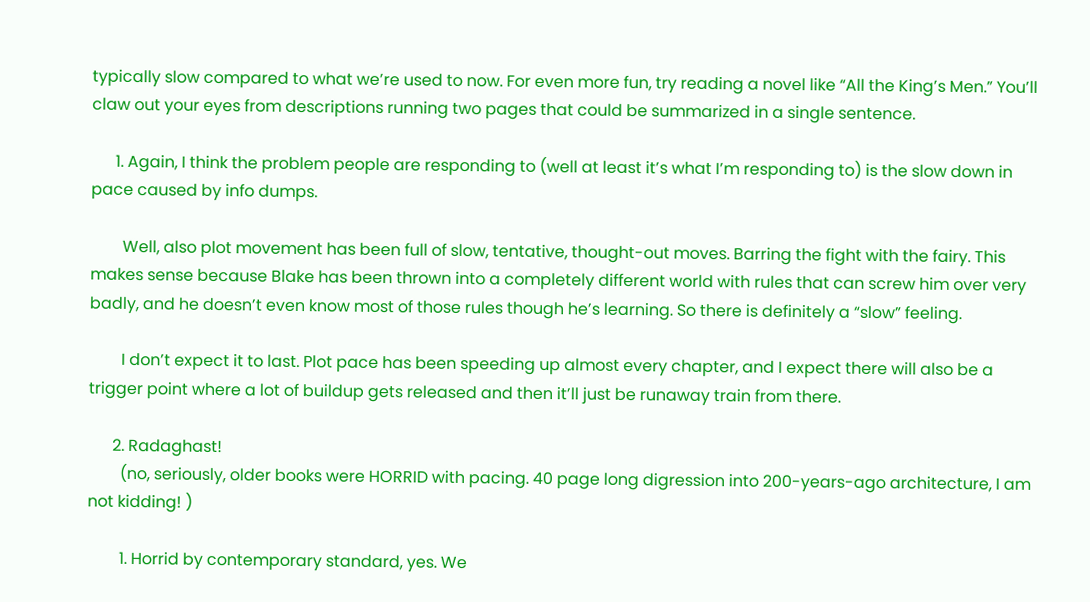typically slow compared to what we’re used to now. For even more fun, try reading a novel like “All the King’s Men.” You’ll claw out your eyes from descriptions running two pages that could be summarized in a single sentence.

      1. Again, I think the problem people are responding to (well at least it’s what I’m responding to) is the slow down in pace caused by info dumps.

        Well, also plot movement has been full of slow, tentative, thought-out moves. Barring the fight with the fairy. This makes sense because Blake has been thrown into a completely different world with rules that can screw him over very badly, and he doesn’t even know most of those rules though he’s learning. So there is definitely a “slow” feeling.

        I don’t expect it to last. Plot pace has been speeding up almost every chapter, and I expect there will also be a trigger point where a lot of buildup gets released and then it’ll just be runaway train from there.

      2. Radaghast!
        (no, seriously, older books were HORRID with pacing. 40 page long digression into 200-years-ago architecture, I am not kidding! )

        1. Horrid by contemporary standard, yes. We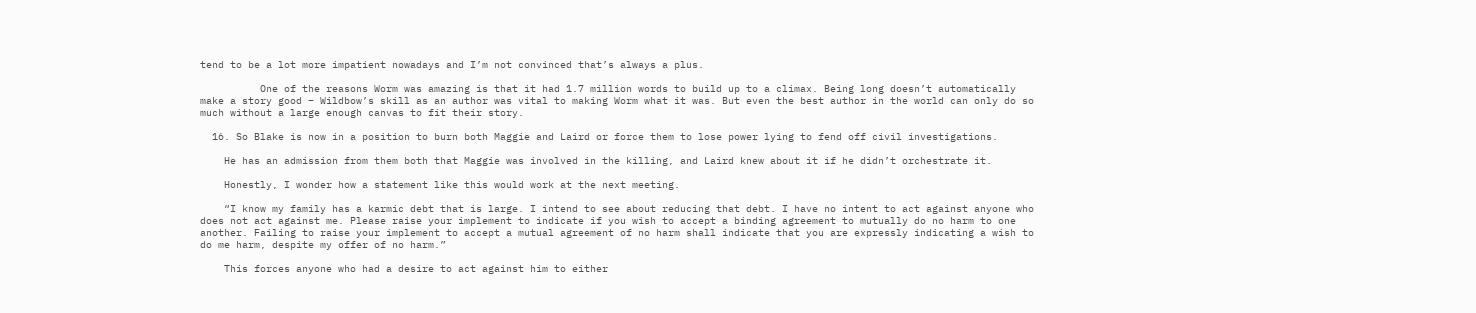tend to be a lot more impatient nowadays and I’m not convinced that’s always a plus.

          One of the reasons Worm was amazing is that it had 1.7 million words to build up to a climax. Being long doesn’t automatically make a story good – Wildbow’s skill as an author was vital to making Worm what it was. But even the best author in the world can only do so much without a large enough canvas to fit their story.

  16. So Blake is now in a position to burn both Maggie and Laird or force them to lose power lying to fend off civil investigations.

    He has an admission from them both that Maggie was involved in the killing, and Laird knew about it if he didn’t orchestrate it.

    Honestly, I wonder how a statement like this would work at the next meeting.

    “I know my family has a karmic debt that is large. I intend to see about reducing that debt. I have no intent to act against anyone who does not act against me. Please raise your implement to indicate if you wish to accept a binding agreement to mutually do no harm to one another. Failing to raise your implement to accept a mutual agreement of no harm shall indicate that you are expressly indicating a wish to do me harm, despite my offer of no harm.”

    This forces anyone who had a desire to act against him to either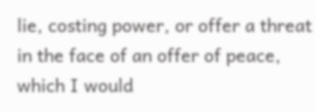lie, costing power, or offer a threat in the face of an offer of peace, which I would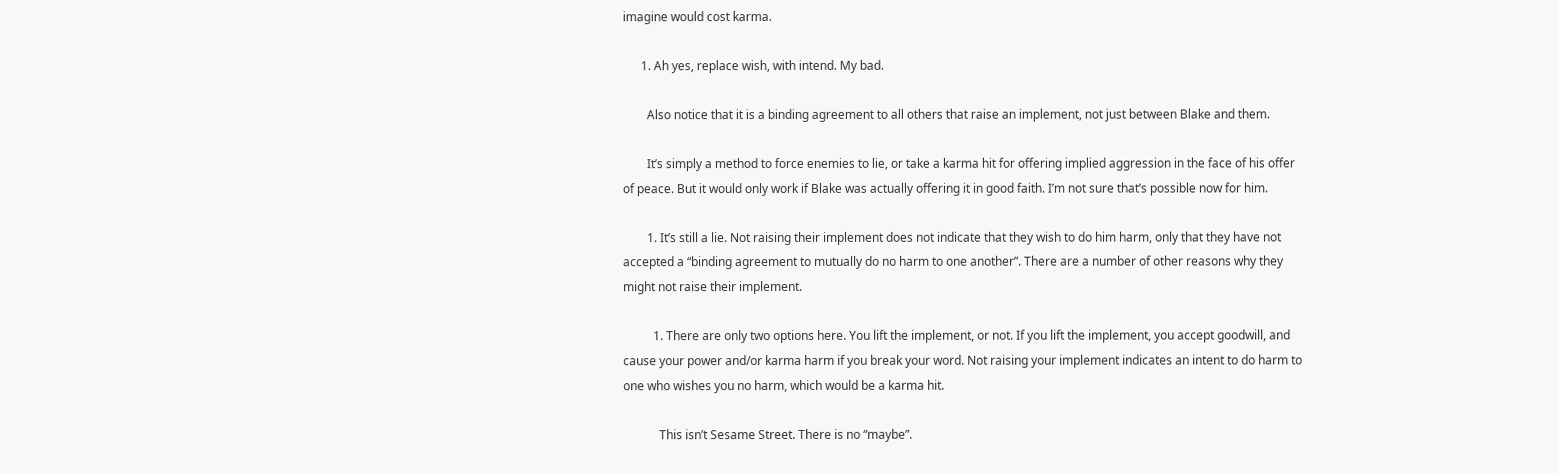imagine would cost karma.

      1. Ah yes, replace wish, with intend. My bad.

        Also notice that it is a binding agreement to all others that raise an implement, not just between Blake and them.

        It’s simply a method to force enemies to lie, or take a karma hit for offering implied aggression in the face of his offer of peace. But it would only work if Blake was actually offering it in good faith. I’m not sure that’s possible now for him.

        1. It’s still a lie. Not raising their implement does not indicate that they wish to do him harm, only that they have not accepted a “binding agreement to mutually do no harm to one another”. There are a number of other reasons why they might not raise their implement.

          1. There are only two options here. You lift the implement, or not. If you lift the implement, you accept goodwill, and cause your power and/or karma harm if you break your word. Not raising your implement indicates an intent to do harm to one who wishes you no harm, which would be a karma hit.

            This isn’t Sesame Street. There is no “maybe”.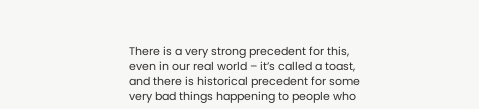There is a very strong precedent for this, even in our real world – it’s called a toast, and there is historical precedent for some very bad things happening to people who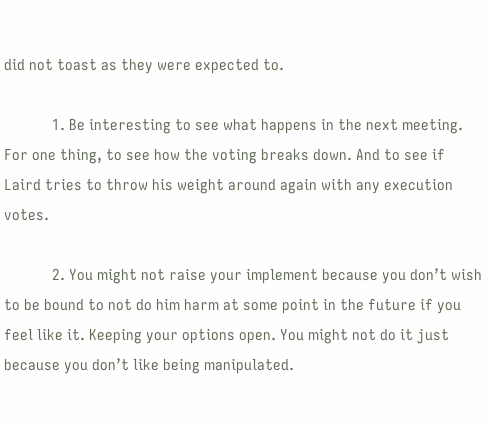did not toast as they were expected to.

            1. Be interesting to see what happens in the next meeting. For one thing, to see how the voting breaks down. And to see if Laird tries to throw his weight around again with any execution votes.

            2. You might not raise your implement because you don’t wish to be bound to not do him harm at some point in the future if you feel like it. Keeping your options open. You might not do it just because you don’t like being manipulated.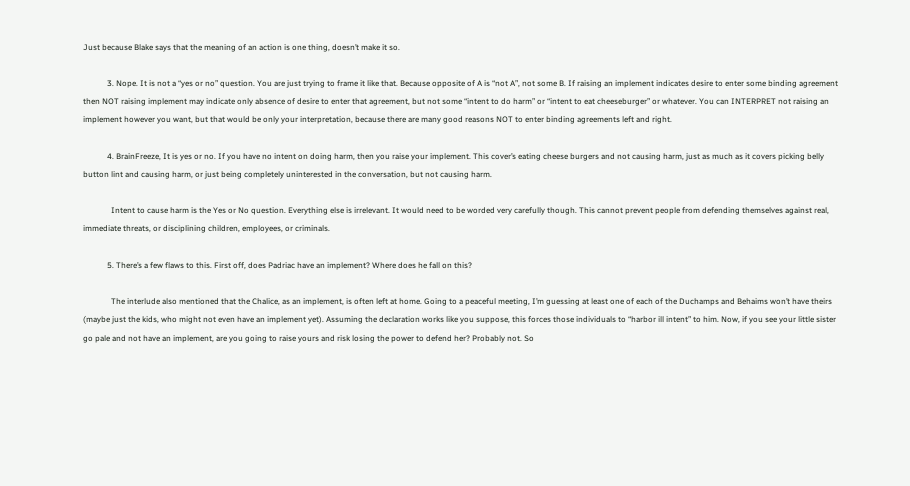Just because Blake says that the meaning of an action is one thing, doesn’t make it so.

            3. Nope. It is not a “yes or no” question. You are just trying to frame it like that. Because opposite of A is “not A”, not some B. If raising an implement indicates desire to enter some binding agreement then NOT raising implement may indicate only absence of desire to enter that agreement, but not some “intent to do harm” or “intent to eat cheeseburger” or whatever. You can INTERPRET not raising an implement however you want, but that would be only your interpretation, because there are many good reasons NOT to enter binding agreements left and right.

            4. BrainFreeze, It is yes or no. If you have no intent on doing harm, then you raise your implement. This cover’s eating cheese burgers and not causing harm, just as much as it covers picking belly button lint and causing harm, or just being completely uninterested in the conversation, but not causing harm.

              Intent to cause harm is the Yes or No question. Everything else is irrelevant. It would need to be worded very carefully though. This cannot prevent people from defending themselves against real, immediate threats, or disciplining children, employees, or criminals.

            5. There’s a few flaws to this. First off, does Padriac have an implement? Where does he fall on this?

              The interlude also mentioned that the Chalice, as an implement, is often left at home. Going to a peaceful meeting, I’m guessing at least one of each of the Duchamps and Behaims won’t have theirs (maybe just the kids, who might not even have an implement yet). Assuming the declaration works like you suppose, this forces those individuals to “harbor ill intent” to him. Now, if you see your little sister go pale and not have an implement, are you going to raise yours and risk losing the power to defend her? Probably not. So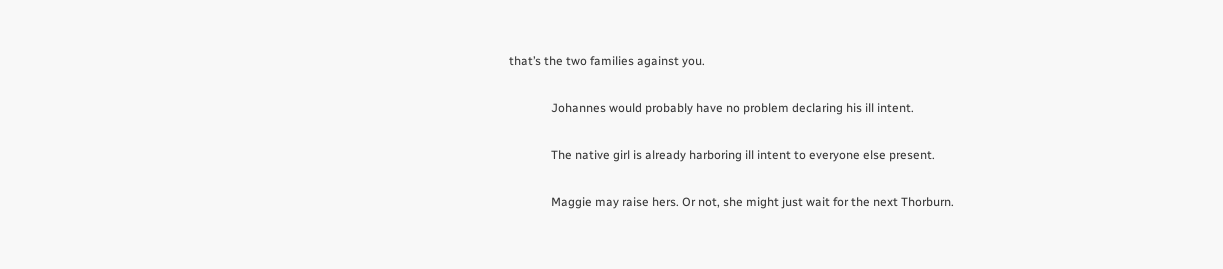that’s the two families against you.

              Johannes would probably have no problem declaring his ill intent.

              The native girl is already harboring ill intent to everyone else present.

              Maggie may raise hers. Or not, she might just wait for the next Thorburn.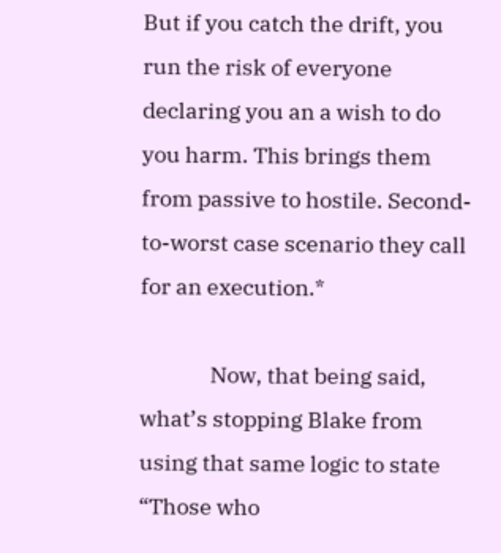But if you catch the drift, you run the risk of everyone declaring you an a wish to do you harm. This brings them from passive to hostile. Second-to-worst case scenario they call for an execution.*

              Now, that being said, what’s stopping Blake from using that same logic to state “Those who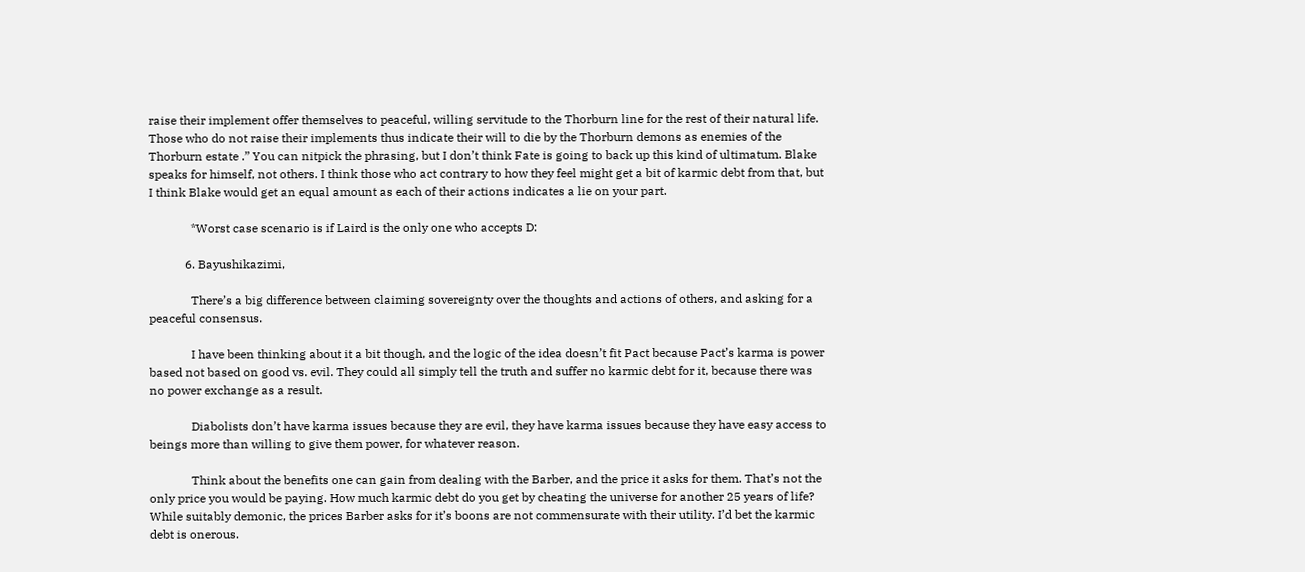raise their implement offer themselves to peaceful, willing servitude to the Thorburn line for the rest of their natural life. Those who do not raise their implements thus indicate their will to die by the Thorburn demons as enemies of the Thorburn estate .” You can nitpick the phrasing, but I don’t think Fate is going to back up this kind of ultimatum. Blake speaks for himself, not others. I think those who act contrary to how they feel might get a bit of karmic debt from that, but I think Blake would get an equal amount as each of their actions indicates a lie on your part.

              *Worst case scenario is if Laird is the only one who accepts D:

            6. Bayushikazimi,

              There’s a big difference between claiming sovereignty over the thoughts and actions of others, and asking for a peaceful consensus.

              I have been thinking about it a bit though, and the logic of the idea doesn’t fit Pact because Pact’s karma is power based not based on good vs. evil. They could all simply tell the truth and suffer no karmic debt for it, because there was no power exchange as a result.

              Diabolists don’t have karma issues because they are evil, they have karma issues because they have easy access to beings more than willing to give them power, for whatever reason.

              Think about the benefits one can gain from dealing with the Barber, and the price it asks for them. That’s not the only price you would be paying. How much karmic debt do you get by cheating the universe for another 25 years of life? While suitably demonic, the prices Barber asks for it’s boons are not commensurate with their utility. I’d bet the karmic debt is onerous.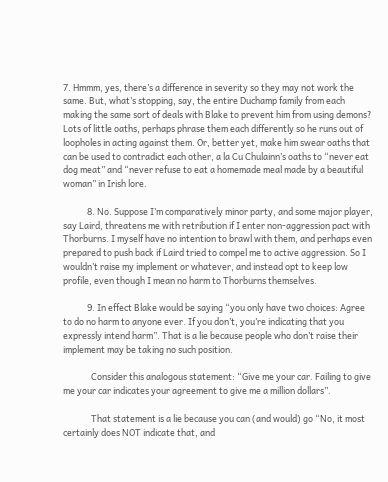7. Hmmm, yes, there’s a difference in severity so they may not work the same. But, what’s stopping, say, the entire Duchamp family from each making the same sort of deals with Blake to prevent him from using demons? Lots of little oaths, perhaps phrase them each differently so he runs out of loopholes in acting against them. Or, better yet, make him swear oaths that can be used to contradict each other, a la Cu Chulainn’s oaths to “never eat dog meat” and “never refuse to eat a homemade meal made by a beautiful woman” in Irish lore.

            8. No. Suppose I’m comparatively minor party, and some major player, say Laird, threatens me with retribution if I enter non-aggression pact with Thorburns. I myself have no intention to brawl with them, and perhaps even prepared to push back if Laird tried to compel me to active aggression. So I wouldn’t raise my implement or whatever, and instead opt to keep low profile, even though I mean no harm to Thorburns themselves.

            9. In effect Blake would be saying “you only have two choices: Agree to do no harm to anyone ever. If you don’t, you’re indicating that you expressly intend harm”. That is a lie because people who don’t raise their implement may be taking no such position.

              Consider this analogous statement: “Give me your car. Failing to give me your car indicates your agreement to give me a million dollars”.

              That statement is a lie because you can (and would) go “No, it most certainly does NOT indicate that, and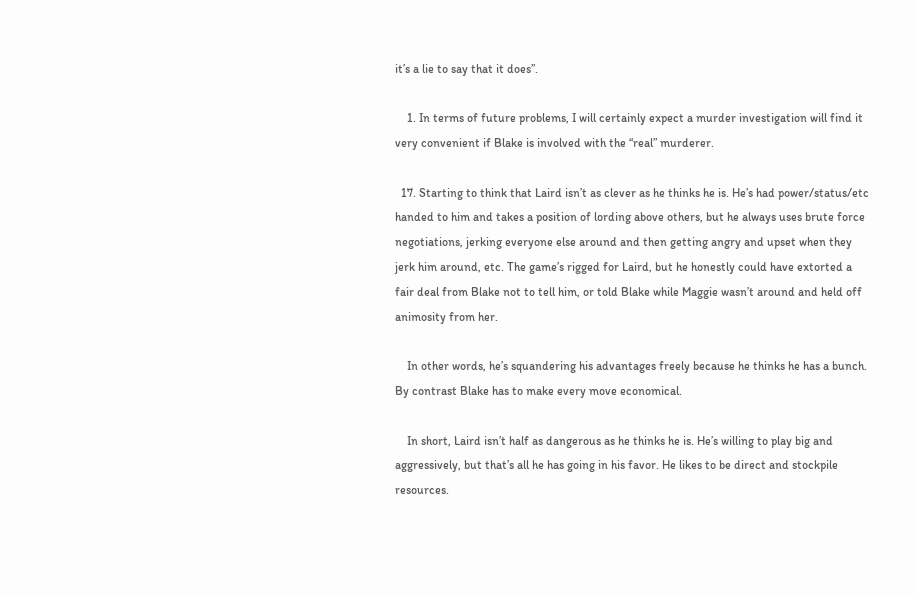it’s a lie to say that it does”.

    1. In terms of future problems, I will certainly expect a murder investigation will find it very convenient if Blake is involved with the “real” murderer.

  17. Starting to think that Laird isn’t as clever as he thinks he is. He’s had power/status/etc handed to him and takes a position of lording above others, but he always uses brute force negotiations, jerking everyone else around and then getting angry and upset when they jerk him around, etc. The game’s rigged for Laird, but he honestly could have extorted a fair deal from Blake not to tell him, or told Blake while Maggie wasn’t around and held off animosity from her.

    In other words, he’s squandering his advantages freely because he thinks he has a bunch. By contrast Blake has to make every move economical.

    In short, Laird isn’t half as dangerous as he thinks he is. He’s willing to play big and aggressively, but that’s all he has going in his favor. He likes to be direct and stockpile resources.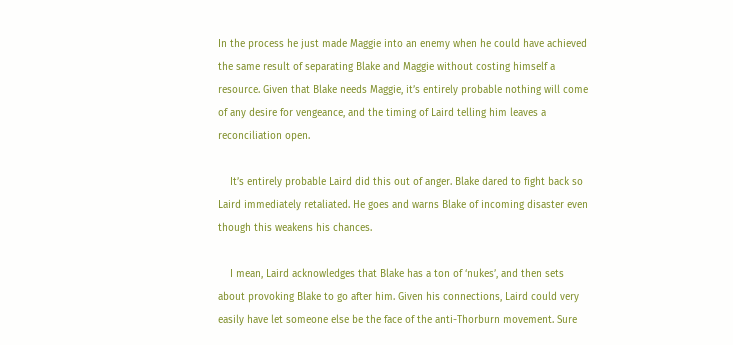In the process he just made Maggie into an enemy when he could have achieved the same result of separating Blake and Maggie without costing himself a resource. Given that Blake needs Maggie, it’s entirely probable nothing will come of any desire for vengeance, and the timing of Laird telling him leaves a reconciliation open.

    It’s entirely probable Laird did this out of anger. Blake dared to fight back so Laird immediately retaliated. He goes and warns Blake of incoming disaster even though this weakens his chances.

    I mean, Laird acknowledges that Blake has a ton of ‘nukes’, and then sets about provoking Blake to go after him. Given his connections, Laird could very easily have let someone else be the face of the anti-Thorburn movement. Sure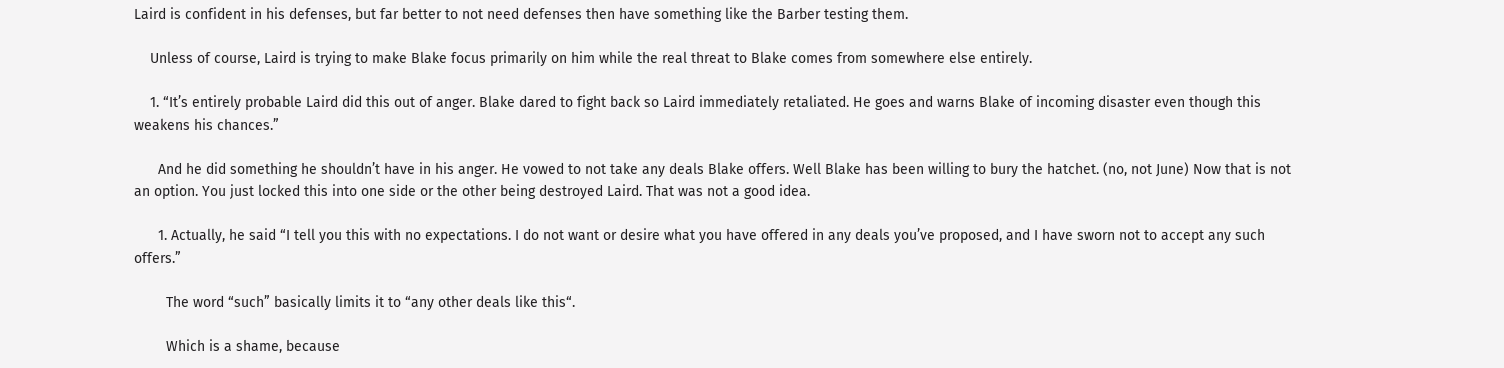Laird is confident in his defenses, but far better to not need defenses then have something like the Barber testing them.

    Unless of course, Laird is trying to make Blake focus primarily on him while the real threat to Blake comes from somewhere else entirely.

    1. “It’s entirely probable Laird did this out of anger. Blake dared to fight back so Laird immediately retaliated. He goes and warns Blake of incoming disaster even though this weakens his chances.”

      And he did something he shouldn’t have in his anger. He vowed to not take any deals Blake offers. Well Blake has been willing to bury the hatchet. (no, not June) Now that is not an option. You just locked this into one side or the other being destroyed Laird. That was not a good idea.

      1. Actually, he said “I tell you this with no expectations. I do not want or desire what you have offered in any deals you’ve proposed, and I have sworn not to accept any such offers.”

        The word “such” basically limits it to “any other deals like this“.

        Which is a shame, because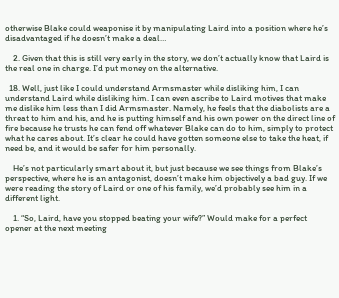otherwise Blake could weaponise it by manipulating Laird into a position where he’s disadvantaged if he doesn’t make a deal…

    2. Given that this is still very early in the story, we don’t actually know that Laird is the real one in charge. I’d put money on the alternative.

  18. Well, just like I could understand Armsmaster while disliking him, I can understand Laird while disliking him. I can even ascribe to Laird motives that make me dislike him less than I did Armsmaster. Namely, he feels that the diabolists are a threat to him and his, and he is putting himself and his own power on the direct line of fire because he trusts he can fend off whatever Blake can do to him, simply to protect what he cares about. It’s clear he could have gotten someone else to take the heat, if need be, and it would be safer for him personally.

    He’s not particularly smart about it, but just because we see things from Blake’s perspective, where he is an antagonist, doesn’t make him objectively a bad guy. If we were reading the story of Laird or one of his family, we’d probably see him in a different light.

    1. “So, Laird, have you stopped beating your wife?” Would make for a perfect opener at the next meeting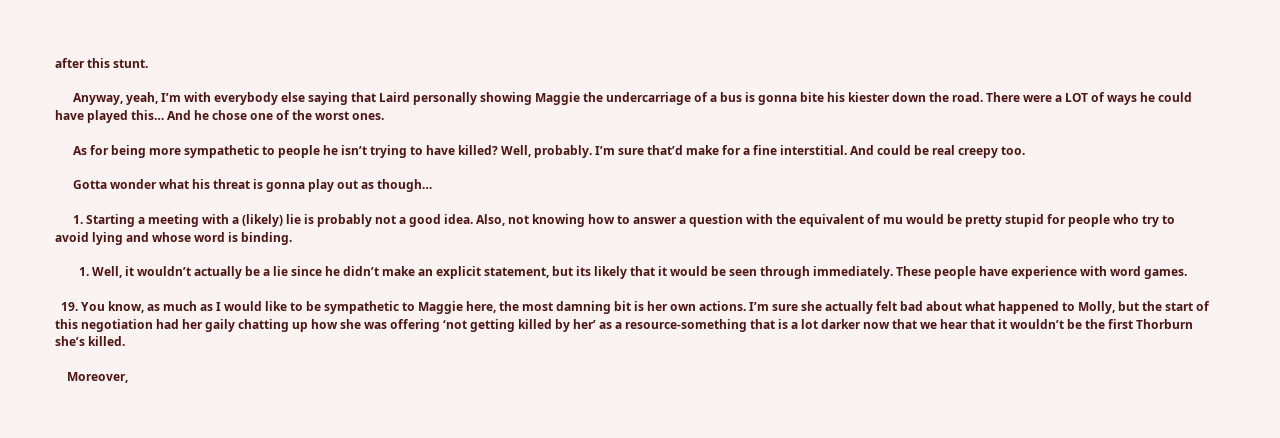after this stunt.

      Anyway, yeah, I’m with everybody else saying that Laird personally showing Maggie the undercarriage of a bus is gonna bite his kiester down the road. There were a LOT of ways he could have played this… And he chose one of the worst ones.

      As for being more sympathetic to people he isn’t trying to have killed? Well, probably. I’m sure that’d make for a fine interstitial. And could be real creepy too.

      Gotta wonder what his threat is gonna play out as though…

      1. Starting a meeting with a (likely) lie is probably not a good idea. Also, not knowing how to answer a question with the equivalent of mu would be pretty stupid for people who try to avoid lying and whose word is binding.

        1. Well, it wouldn’t actually be a lie since he didn’t make an explicit statement, but its likely that it would be seen through immediately. These people have experience with word games.

  19. You know, as much as I would like to be sympathetic to Maggie here, the most damning bit is her own actions. I’m sure she actually felt bad about what happened to Molly, but the start of this negotiation had her gaily chatting up how she was offering ‘not getting killed by her’ as a resource-something that is a lot darker now that we hear that it wouldn’t be the first Thorburn she’s killed.

    Moreover,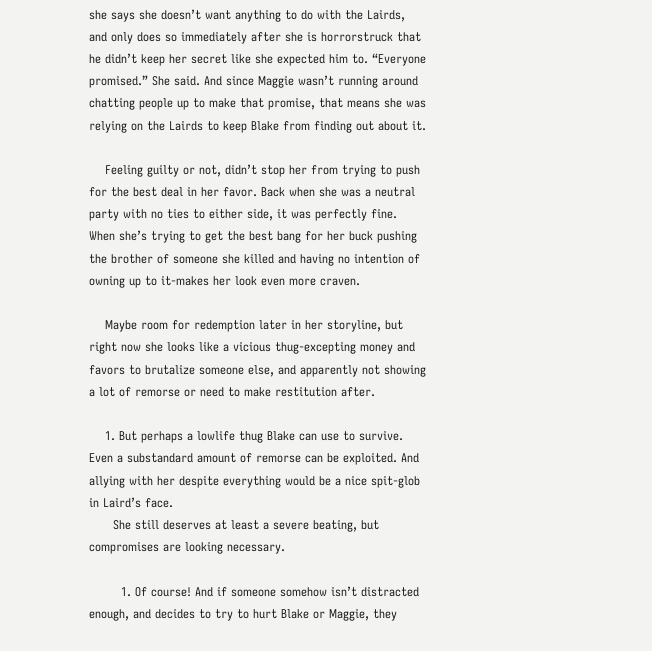she says she doesn’t want anything to do with the Lairds, and only does so immediately after she is horrorstruck that he didn’t keep her secret like she expected him to. “Everyone promised.” She said. And since Maggie wasn’t running around chatting people up to make that promise, that means she was relying on the Lairds to keep Blake from finding out about it.

    Feeling guilty or not, didn’t stop her from trying to push for the best deal in her favor. Back when she was a neutral party with no ties to either side, it was perfectly fine. When she’s trying to get the best bang for her buck pushing the brother of someone she killed and having no intention of owning up to it-makes her look even more craven.

    Maybe room for redemption later in her storyline, but right now she looks like a vicious thug-excepting money and favors to brutalize someone else, and apparently not showing a lot of remorse or need to make restitution after.

    1. But perhaps a lowlife thug Blake can use to survive. Even a substandard amount of remorse can be exploited. And allying with her despite everything would be a nice spit-glob in Laird’s face.
      She still deserves at least a severe beating, but compromises are looking necessary.

        1. Of course! And if someone somehow isn’t distracted enough, and decides to try to hurt Blake or Maggie, they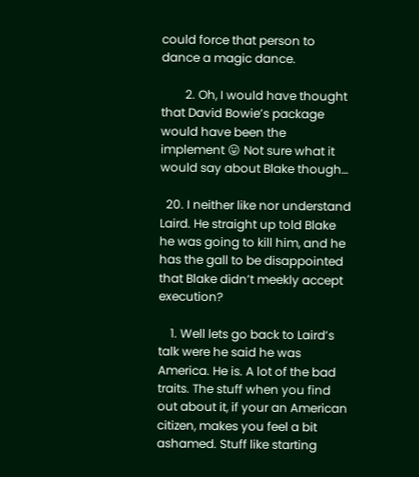could force that person to dance a magic dance.

        2. Oh, I would have thought that David Bowie’s package would have been the implement 😛 Not sure what it would say about Blake though…

  20. I neither like nor understand Laird. He straight up told Blake he was going to kill him, and he has the gall to be disappointed that Blake didn’t meekly accept execution?

    1. Well lets go back to Laird’s talk were he said he was America. He is. A lot of the bad traits. The stuff when you find out about it, if your an American citizen, makes you feel a bit ashamed. Stuff like starting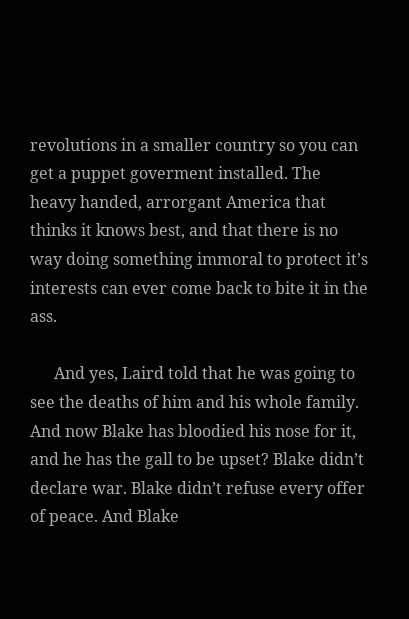revolutions in a smaller country so you can get a puppet goverment installed. The heavy handed, arrorgant America that thinks it knows best, and that there is no way doing something immoral to protect it’s interests can ever come back to bite it in the ass.

      And yes, Laird told that he was going to see the deaths of him and his whole family. And now Blake has bloodied his nose for it, and he has the gall to be upset? Blake didn’t declare war. Blake didn’t refuse every offer of peace. And Blake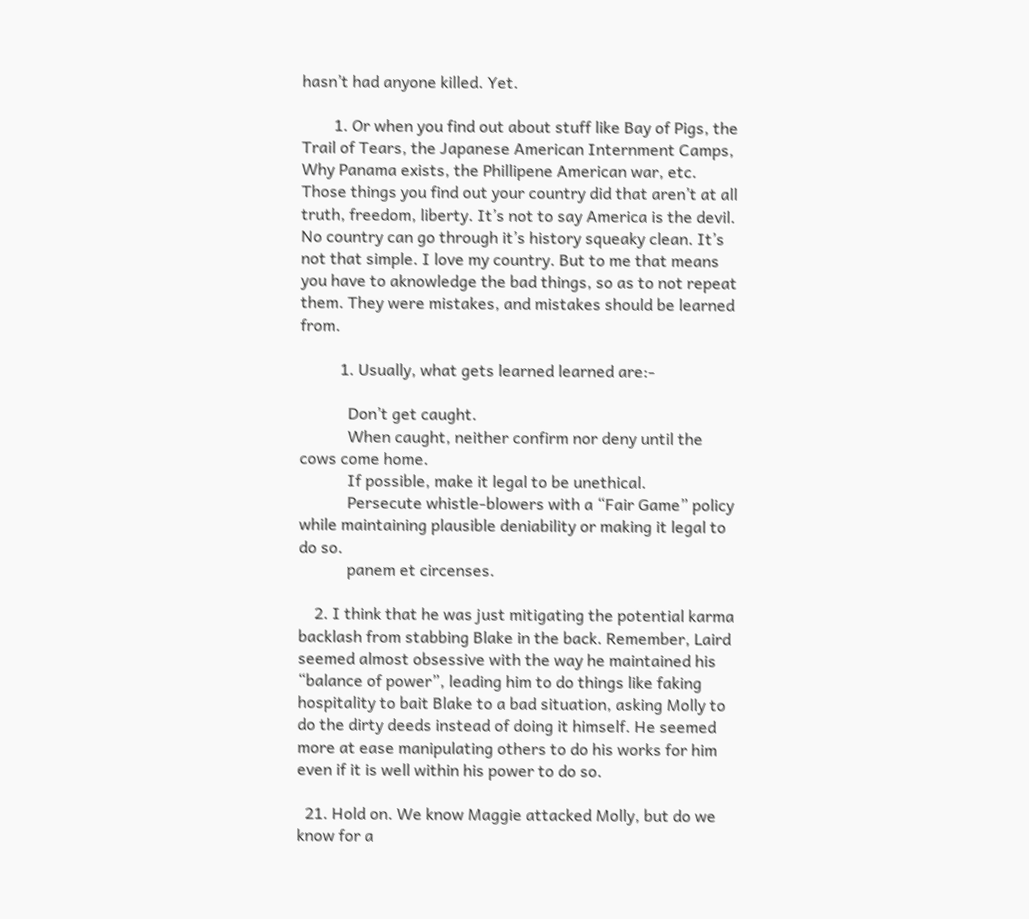hasn’t had anyone killed. Yet.

        1. Or when you find out about stuff like Bay of Pigs, the Trail of Tears, the Japanese American Internment Camps, Why Panama exists, the Phillipene American war, etc. Those things you find out your country did that aren’t at all truth, freedom, liberty. It’s not to say America is the devil. No country can go through it’s history squeaky clean. It’s not that simple. I love my country. But to me that means you have to aknowledge the bad things, so as to not repeat them. They were mistakes, and mistakes should be learned from.

          1. Usually, what gets learned learned are:-

            Don’t get caught.
            When caught, neither confirm nor deny until the cows come home.
            If possible, make it legal to be unethical.
            Persecute whistle-blowers with a “Fair Game” policy while maintaining plausible deniability or making it legal to do so.
            panem et circenses.

    2. I think that he was just mitigating the potential karma backlash from stabbing Blake in the back. Remember, Laird seemed almost obsessive with the way he maintained his “balance of power”, leading him to do things like faking hospitality to bait Blake to a bad situation, asking Molly to do the dirty deeds instead of doing it himself. He seemed more at ease manipulating others to do his works for him even if it is well within his power to do so.

  21. Hold on. We know Maggie attacked Molly, but do we know for a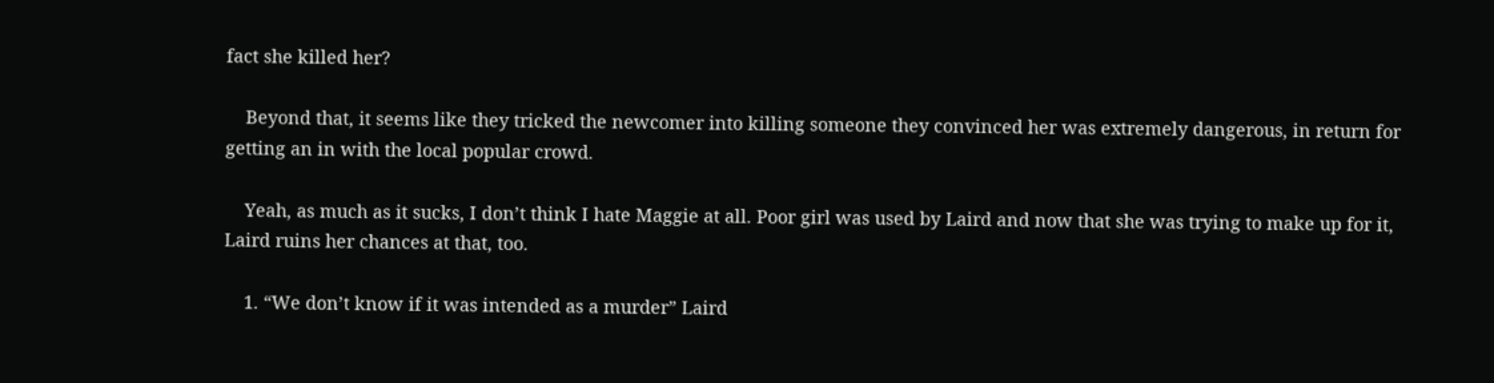fact she killed her?

    Beyond that, it seems like they tricked the newcomer into killing someone they convinced her was extremely dangerous, in return for getting an in with the local popular crowd.

    Yeah, as much as it sucks, I don’t think I hate Maggie at all. Poor girl was used by Laird and now that she was trying to make up for it, Laird ruins her chances at that, too.

    1. “We don’t know if it was intended as a murder” Laird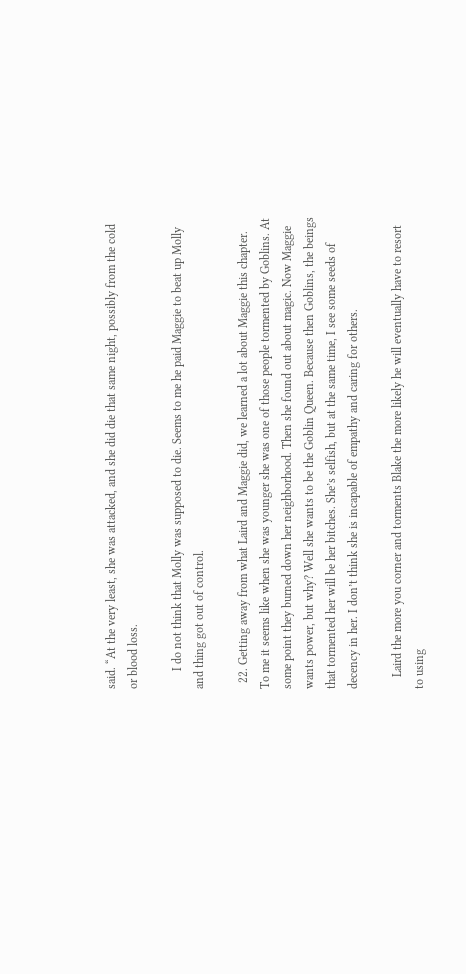said. “At the very least, she was attacked, and she did die that same night, possibly from the cold or blood loss.

      I do not think that Molly was supposed to die. Seems to me he paid Maggie to beat up Molly and thing got out of control.

  22. Getting away from what Laird and Maggie did, we learned a lot about Maggie this chapter. To me it seems like when she was younger she was one of those people tormented by Goblins. At some point they burned down her neighborhood. Then she found out about magic. Now Maggie wants power, but why? Well she wants to be the Goblin Queen. Because then Goblins, the beings that tormented her will be her bitches. She’s selfish, but at the same time, I see some seeds of decency in her. I don’t think she is incapable of empathy and caring for others.

    Laird the more you corner and torments Blake the more likely he will eventually have to resort to using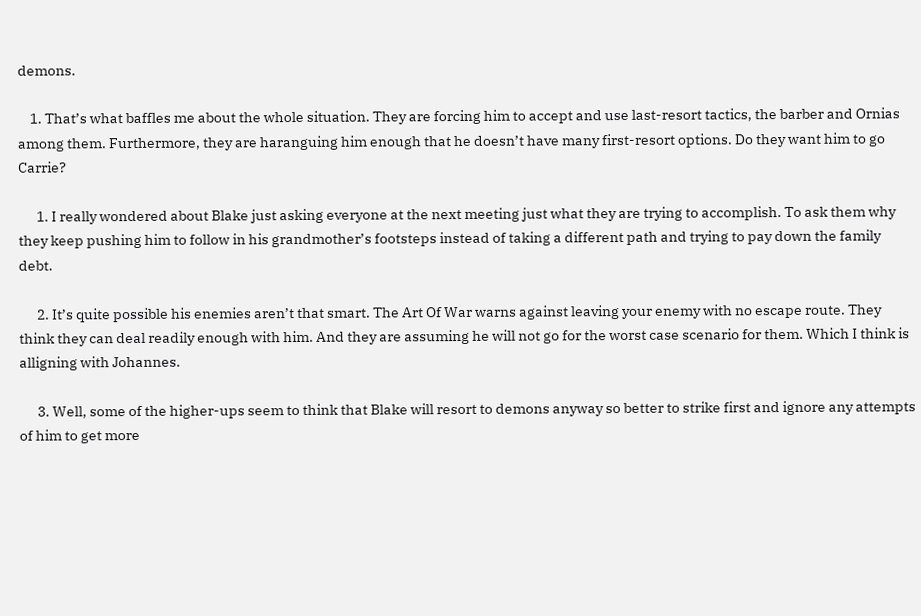demons.

    1. That’s what baffles me about the whole situation. They are forcing him to accept and use last-resort tactics, the barber and Ornias among them. Furthermore, they are haranguing him enough that he doesn’t have many first-resort options. Do they want him to go Carrie?

      1. I really wondered about Blake just asking everyone at the next meeting just what they are trying to accomplish. To ask them why they keep pushing him to follow in his grandmother’s footsteps instead of taking a different path and trying to pay down the family debt.

      2. It’s quite possible his enemies aren’t that smart. The Art Of War warns against leaving your enemy with no escape route. They think they can deal readily enough with him. And they are assuming he will not go for the worst case scenario for them. Which I think is alligning with Johannes.

      3. Well, some of the higher-ups seem to think that Blake will resort to demons anyway so better to strike first and ignore any attempts of him to get more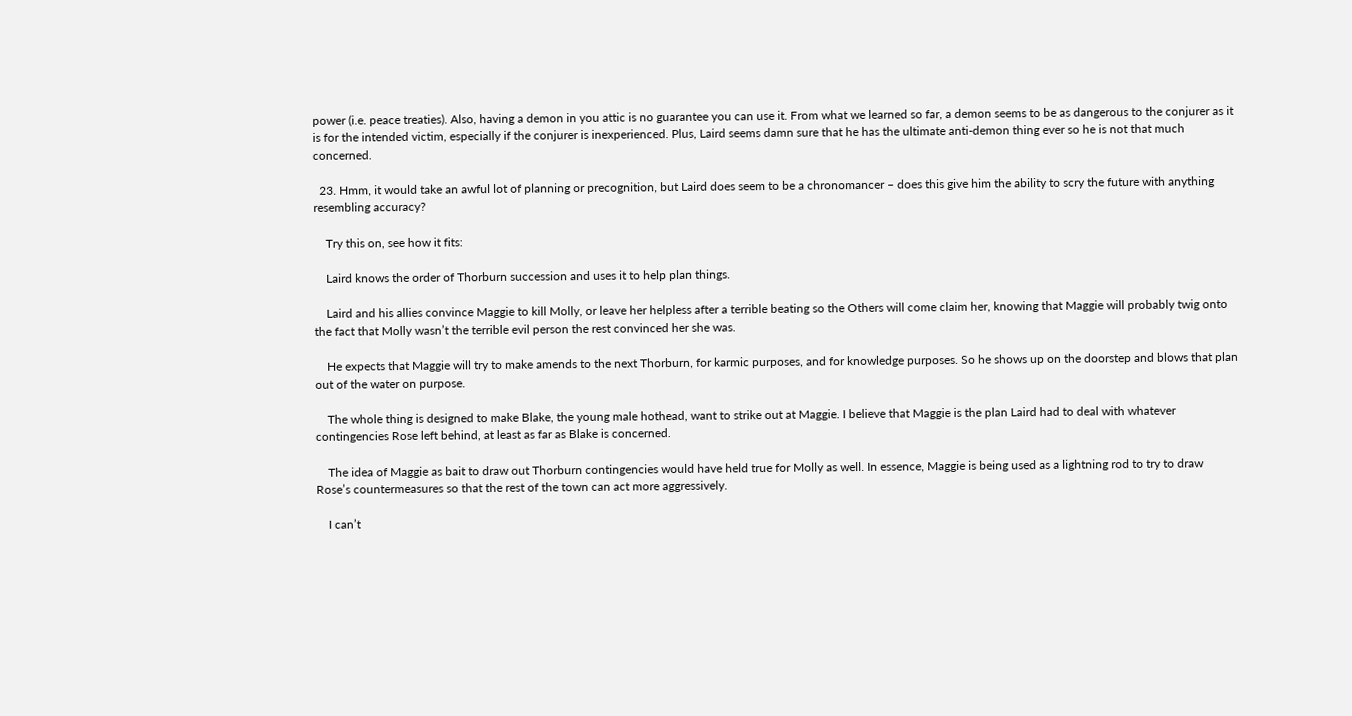power (i.e. peace treaties). Also, having a demon in you attic is no guarantee you can use it. From what we learned so far, a demon seems to be as dangerous to the conjurer as it is for the intended victim, especially if the conjurer is inexperienced. Plus, Laird seems damn sure that he has the ultimate anti-demon thing ever so he is not that much concerned.

  23. Hmm, it would take an awful lot of planning or precognition, but Laird does seem to be a chronomancer – does this give him the ability to scry the future with anything resembling accuracy?

    Try this on, see how it fits:

    Laird knows the order of Thorburn succession and uses it to help plan things.

    Laird and his allies convince Maggie to kill Molly, or leave her helpless after a terrible beating so the Others will come claim her, knowing that Maggie will probably twig onto the fact that Molly wasn’t the terrible evil person the rest convinced her she was.

    He expects that Maggie will try to make amends to the next Thorburn, for karmic purposes, and for knowledge purposes. So he shows up on the doorstep and blows that plan out of the water on purpose.

    The whole thing is designed to make Blake, the young male hothead, want to strike out at Maggie. I believe that Maggie is the plan Laird had to deal with whatever contingencies Rose left behind, at least as far as Blake is concerned.

    The idea of Maggie as bait to draw out Thorburn contingencies would have held true for Molly as well. In essence, Maggie is being used as a lightning rod to try to draw Rose’s countermeasures so that the rest of the town can act more aggressively.

    I can’t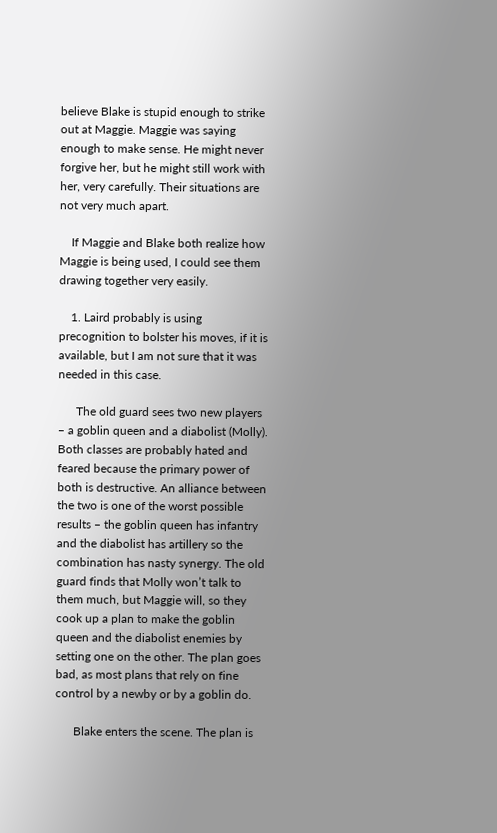believe Blake is stupid enough to strike out at Maggie. Maggie was saying enough to make sense. He might never forgive her, but he might still work with her, very carefully. Their situations are not very much apart.

    If Maggie and Blake both realize how Maggie is being used, I could see them drawing together very easily.

    1. Laird probably is using precognition to bolster his moves, if it is available, but I am not sure that it was needed in this case.

      The old guard sees two new players – a goblin queen and a diabolist (Molly). Both classes are probably hated and feared because the primary power of both is destructive. An alliance between the two is one of the worst possible results – the goblin queen has infantry and the diabolist has artillery so the combination has nasty synergy. The old guard finds that Molly won’t talk to them much, but Maggie will, so they cook up a plan to make the goblin queen and the diabolist enemies by setting one on the other. The plan goes bad, as most plans that rely on fine control by a newby or by a goblin do.

      Blake enters the scene. The plan is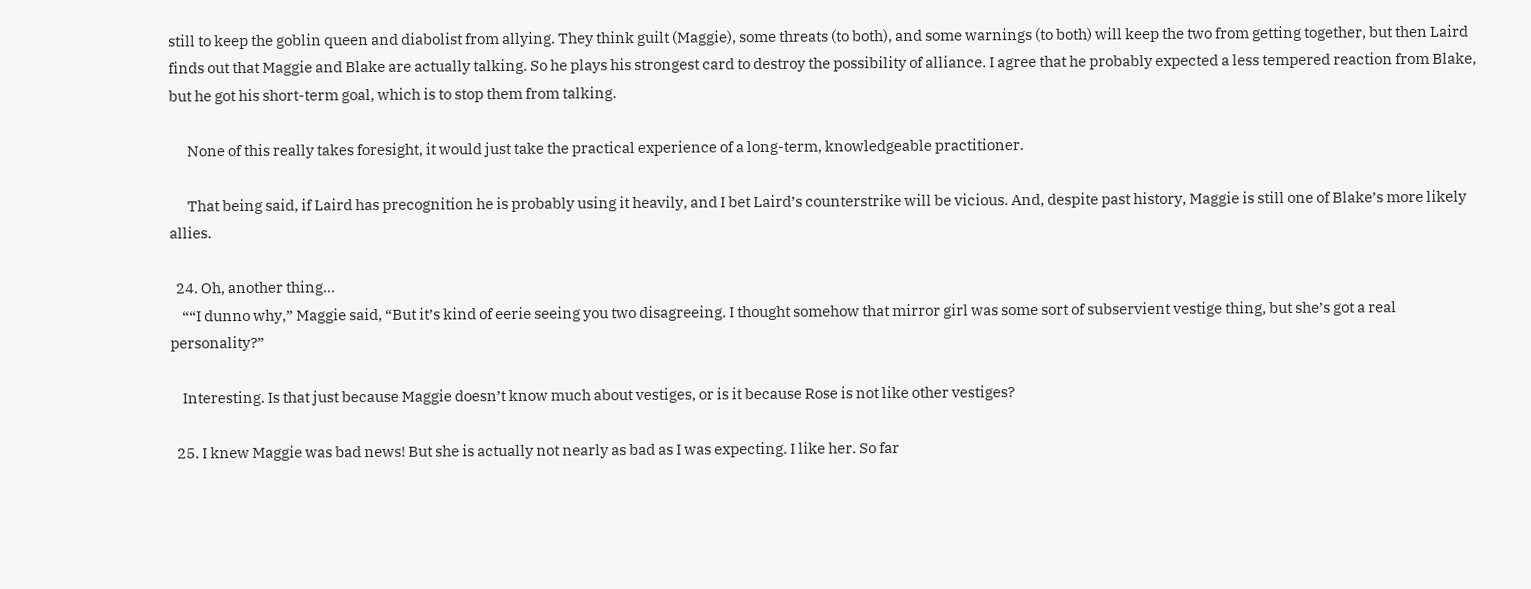still to keep the goblin queen and diabolist from allying. They think guilt (Maggie), some threats (to both), and some warnings (to both) will keep the two from getting together, but then Laird finds out that Maggie and Blake are actually talking. So he plays his strongest card to destroy the possibility of alliance. I agree that he probably expected a less tempered reaction from Blake, but he got his short-term goal, which is to stop them from talking.

      None of this really takes foresight, it would just take the practical experience of a long-term, knowledgeable practitioner.

      That being said, if Laird has precognition he is probably using it heavily, and I bet Laird’s counterstrike will be vicious. And, despite past history, Maggie is still one of Blake’s more likely allies.

  24. Oh, another thing…
    ““I dunno why,” Maggie said, “But it’s kind of eerie seeing you two disagreeing. I thought somehow that mirror girl was some sort of subservient vestige thing, but she’s got a real personality?”

    Interesting. Is that just because Maggie doesn’t know much about vestiges, or is it because Rose is not like other vestiges?

  25. I knew Maggie was bad news! But she is actually not nearly as bad as I was expecting. I like her. So far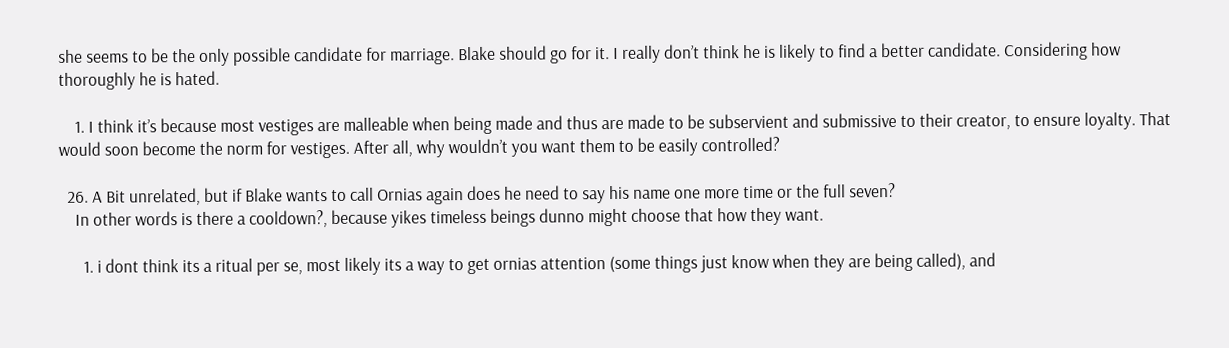she seems to be the only possible candidate for marriage. Blake should go for it. I really don’t think he is likely to find a better candidate. Considering how thoroughly he is hated.

    1. I think it’s because most vestiges are malleable when being made and thus are made to be subservient and submissive to their creator, to ensure loyalty. That would soon become the norm for vestiges. After all, why wouldn’t you want them to be easily controlled?

  26. A Bit unrelated, but if Blake wants to call Ornias again does he need to say his name one more time or the full seven?
    In other words is there a cooldown?, because yikes timeless beings dunno might choose that how they want.

      1. i dont think its a ritual per se, most likely its a way to get ornias attention (some things just know when they are being called), and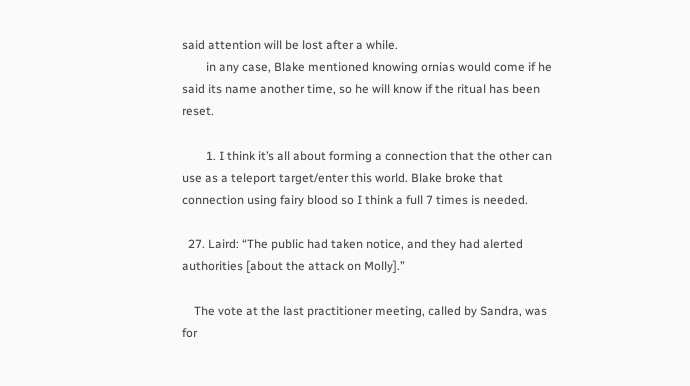said attention will be lost after a while.
        in any case, Blake mentioned knowing ornias would come if he said its name another time, so he will know if the ritual has been reset.

        1. I think it’s all about forming a connection that the other can use as a teleport target/enter this world. Blake broke that connection using fairy blood so I think a full 7 times is needed.

  27. Laird: “The public had taken notice, and they had alerted authorities [about the attack on Molly].”

    The vote at the last practitioner meeting, called by Sandra, was for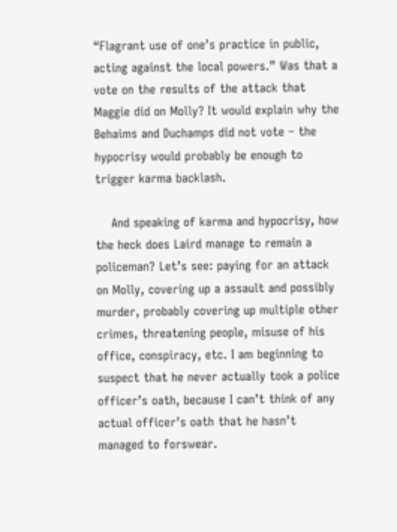“Flagrant use of one’s practice in public, acting against the local powers.” Was that a vote on the results of the attack that Maggie did on Molly? It would explain why the Behaims and Duchamps did not vote – the hypocrisy would probably be enough to trigger karma backlash.

    And speaking of karma and hypocrisy, how the heck does Laird manage to remain a policeman? Let’s see: paying for an attack on Molly, covering up a assault and possibly murder, probably covering up multiple other crimes, threatening people, misuse of his office, conspiracy, etc. I am beginning to suspect that he never actually took a police officer’s oath, because I can’t think of any actual officer’s oath that he hasn’t managed to forswear.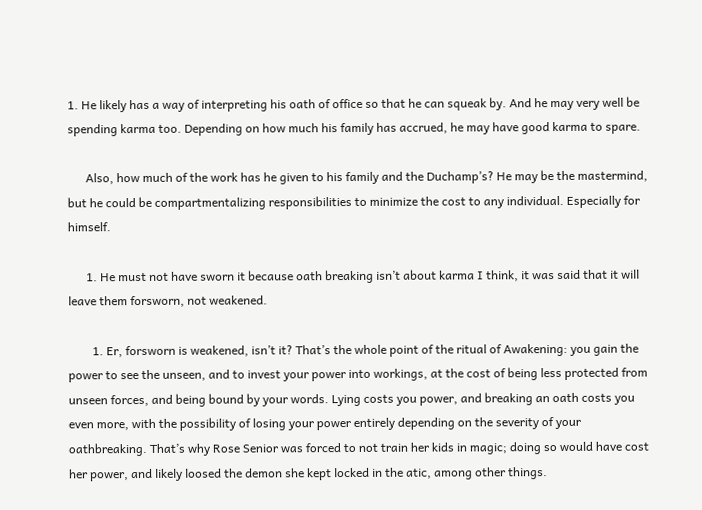1. He likely has a way of interpreting his oath of office so that he can squeak by. And he may very well be spending karma too. Depending on how much his family has accrued, he may have good karma to spare.

      Also, how much of the work has he given to his family and the Duchamp’s? He may be the mastermind, but he could be compartmentalizing responsibilities to minimize the cost to any individual. Especially for himself.

      1. He must not have sworn it because oath breaking isn’t about karma I think, it was said that it will leave them forsworn, not weakened.

        1. Er, forsworn is weakened, isn’t it? That’s the whole point of the ritual of Awakening: you gain the power to see the unseen, and to invest your power into workings, at the cost of being less protected from unseen forces, and being bound by your words. Lying costs you power, and breaking an oath costs you even more, with the possibility of losing your power entirely depending on the severity of your oathbreaking. That’s why Rose Senior was forced to not train her kids in magic; doing so would have cost her power, and likely loosed the demon she kept locked in the atic, among other things.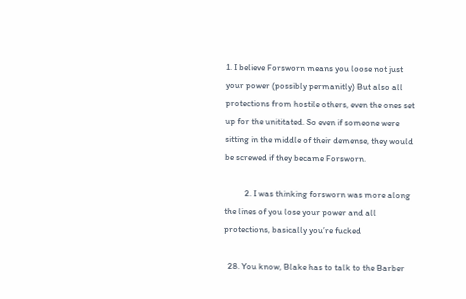1. I believe Forsworn means you loose not just your power (possibly permanitly) But also all protections from hostile others, even the ones set up for the unititated. So even if someone were sitting in the middle of their demense, they would be screwed if they became Forsworn.

          2. I was thinking forsworn was more along the lines of you lose your power and all protections, basically you’re fucked

  28. You know, Blake has to talk to the Barber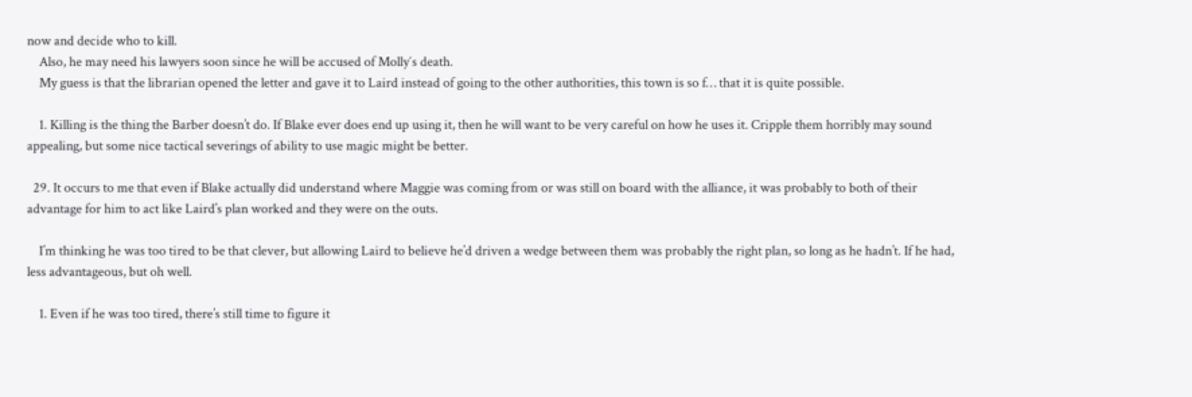now and decide who to kill.
    Also, he may need his lawyers soon since he will be accused of Molly´s death.
    My guess is that the librarian opened the letter and gave it to Laird instead of going to the other authorities, this town is so f… that it is quite possible.

    1. Killing is the thing the Barber doesn’t do. If Blake ever does end up using it, then he will want to be very careful on how he uses it. Cripple them horribly may sound appealing, but some nice tactical severings of ability to use magic might be better.

  29. It occurs to me that even if Blake actually did understand where Maggie was coming from or was still on board with the alliance, it was probably to both of their advantage for him to act like Laird’s plan worked and they were on the outs.

    I’m thinking he was too tired to be that clever, but allowing Laird to believe he’d driven a wedge between them was probably the right plan, so long as he hadn’t. If he had, less advantageous, but oh well.

    1. Even if he was too tired, there’s still time to figure it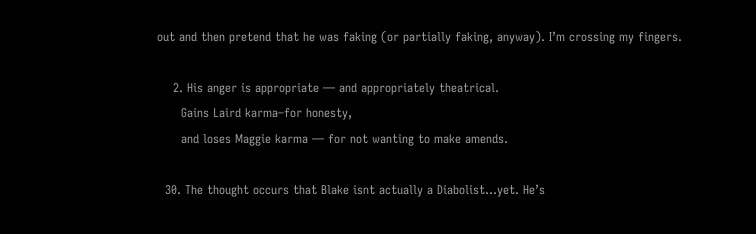out and then pretend that he was faking (or partially faking, anyway). I’m crossing my fingers.

    2. His anger is appropriate — and appropriately theatrical.
      Gains Laird karma–for honesty,
      and loses Maggie karma — for not wanting to make amends.

  30. The thought occurs that Blake isnt actually a Diabolist…yet. He’s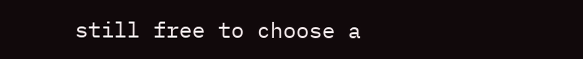still free to choose a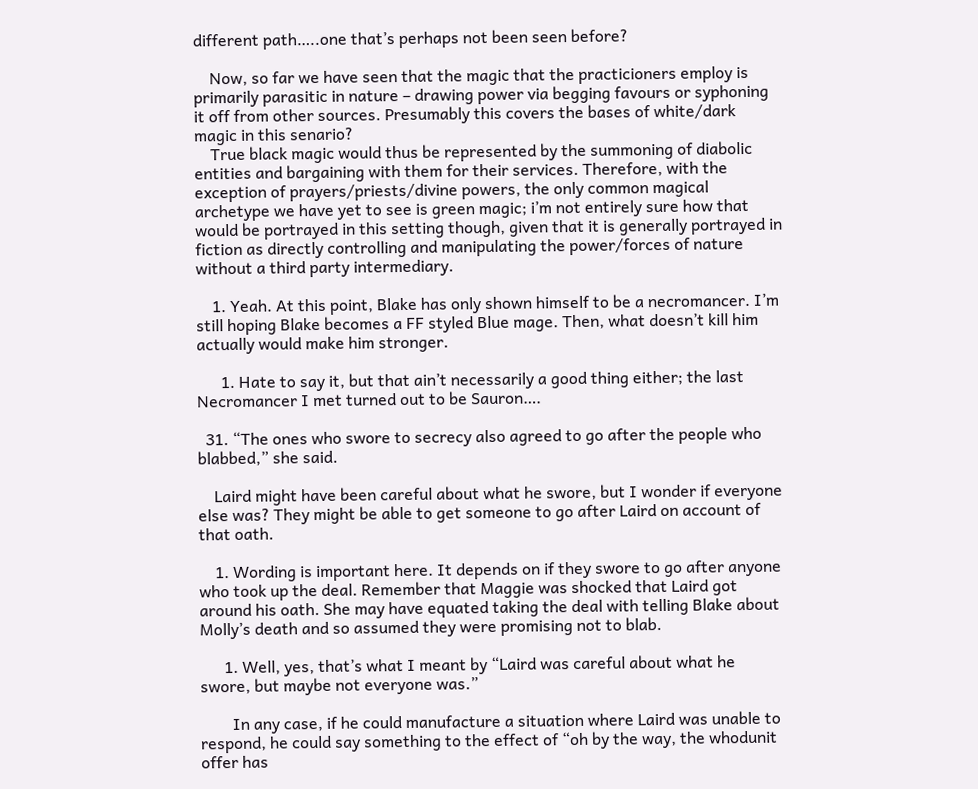different path…..one that’s perhaps not been seen before?

    Now, so far we have seen that the magic that the practicioners employ is primarily parasitic in nature – drawing power via begging favours or syphoning it off from other sources. Presumably this covers the bases of white/dark magic in this senario?
    True black magic would thus be represented by the summoning of diabolic entities and bargaining with them for their services. Therefore, with the exception of prayers/priests/divine powers, the only common magical archetype we have yet to see is green magic; i’m not entirely sure how that would be portrayed in this setting though, given that it is generally portrayed in fiction as directly controlling and manipulating the power/forces of nature without a third party intermediary.

    1. Yeah. At this point, Blake has only shown himself to be a necromancer. I’m still hoping Blake becomes a FF styled Blue mage. Then, what doesn’t kill him actually would make him stronger.

      1. Hate to say it, but that ain’t necessarily a good thing either; the last Necromancer I met turned out to be Sauron….

  31. “The ones who swore to secrecy also agreed to go after the people who blabbed,” she said.

    Laird might have been careful about what he swore, but I wonder if everyone else was? They might be able to get someone to go after Laird on account of that oath.

    1. Wording is important here. It depends on if they swore to go after anyone who took up the deal. Remember that Maggie was shocked that Laird got around his oath. She may have equated taking the deal with telling Blake about Molly’s death and so assumed they were promising not to blab.

      1. Well, yes, that’s what I meant by “Laird was careful about what he swore, but maybe not everyone was.”

        In any case, if he could manufacture a situation where Laird was unable to respond, he could say something to the effect of “oh by the way, the whodunit offer has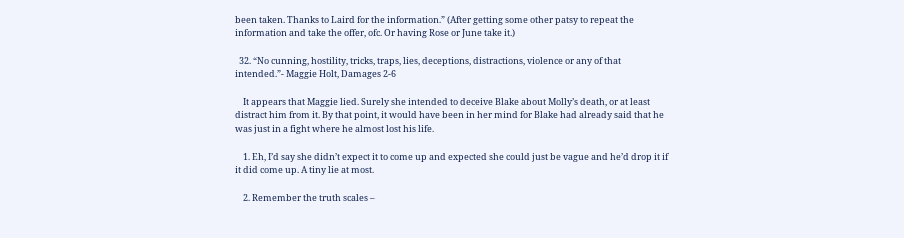been taken. Thanks to Laird for the information.” (After getting some other patsy to repeat the information and take the offer, ofc. Or having Rose or June take it.)

  32. “No cunning, hostility, tricks, traps, lies, deceptions, distractions, violence or any of that intended.”- Maggie Holt, Damages 2-6

    It appears that Maggie lied. Surely she intended to deceive Blake about Molly’s death, or at least distract him from it. By that point, it would have been in her mind for Blake had already said that he was just in a fight where he almost lost his life.

    1. Eh, I’d say she didn’t expect it to come up and expected she could just be vague and he’d drop it if it did come up. A tiny lie at most.

    2. Remember the truth scales –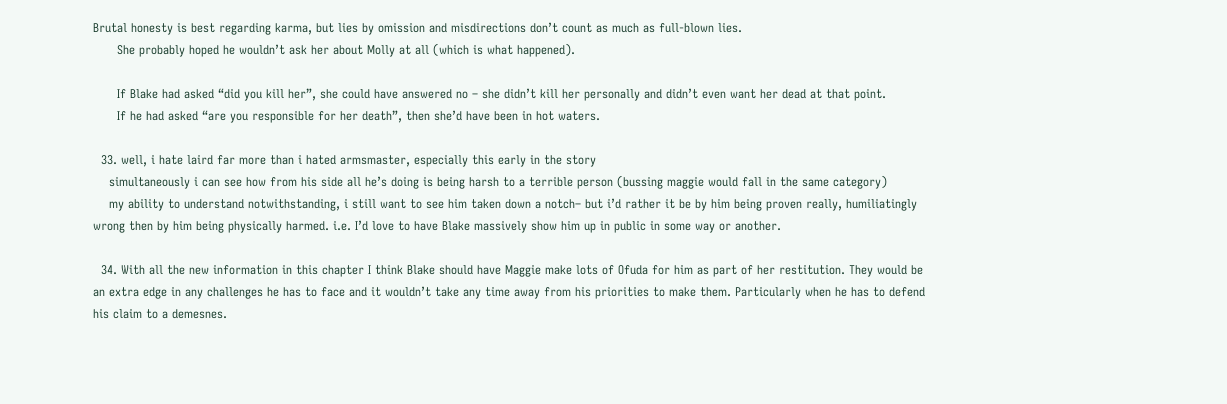Brutal honesty is best regarding karma, but lies by omission and misdirections don’t count as much as full-blown lies.
      She probably hoped he wouldn’t ask her about Molly at all (which is what happened).

      If Blake had asked “did you kill her”, she could have answered no – she didn’t kill her personally and didn’t even want her dead at that point.
      If he had asked “are you responsible for her death”, then she’d have been in hot waters.

  33. well, i hate laird far more than i hated armsmaster, especially this early in the story
    simultaneously i can see how from his side all he’s doing is being harsh to a terrible person (bussing maggie would fall in the same category)
    my ability to understand notwithstanding, i still want to see him taken down a notch– but i’d rather it be by him being proven really, humiliatingly wrong then by him being physically harmed. i.e. I’d love to have Blake massively show him up in public in some way or another.

  34. With all the new information in this chapter I think Blake should have Maggie make lots of Ofuda for him as part of her restitution. They would be an extra edge in any challenges he has to face and it wouldn’t take any time away from his priorities to make them. Particularly when he has to defend his claim to a demesnes.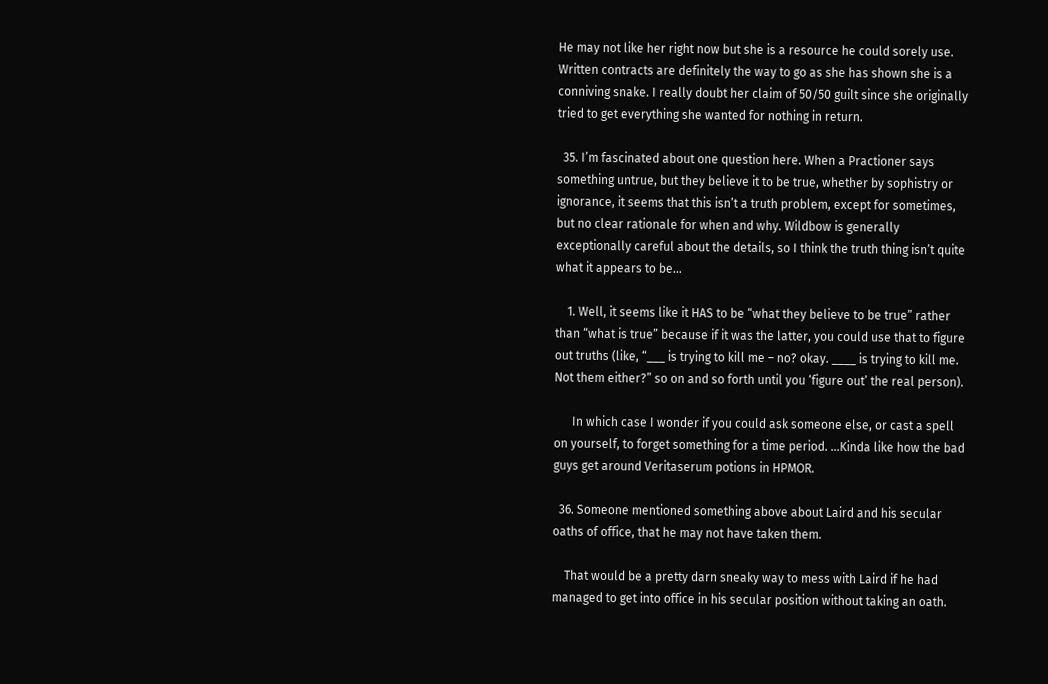He may not like her right now but she is a resource he could sorely use. Written contracts are definitely the way to go as she has shown she is a conniving snake. I really doubt her claim of 50/50 guilt since she originally tried to get everything she wanted for nothing in return.

  35. I’m fascinated about one question here. When a Practioner says something untrue, but they believe it to be true, whether by sophistry or ignorance, it seems that this isn’t a truth problem, except for sometimes, but no clear rationale for when and why. Wildbow is generally exceptionally careful about the details, so I think the truth thing isn’t quite what it appears to be…

    1. Well, it seems like it HAS to be “what they believe to be true” rather than “what is true” because if it was the latter, you could use that to figure out truths (like, “___ is trying to kill me – no? okay. ____ is trying to kill me. Not them either?” so on and so forth until you ‘figure out’ the real person).

      In which case I wonder if you could ask someone else, or cast a spell on yourself, to forget something for a time period. …Kinda like how the bad guys get around Veritaserum potions in HPMOR.

  36. Someone mentioned something above about Laird and his secular oaths of office, that he may not have taken them.

    That would be a pretty darn sneaky way to mess with Laird if he had managed to get into office in his secular position without taking an oath.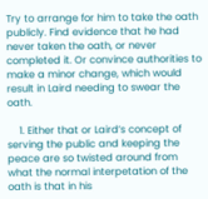Try to arrange for him to take the oath publicly. Find evidence that he had never taken the oath, or never completed it. Or convince authorities to make a minor change, which would result in Laird needing to swear the oath.

    1. Either that or Laird’s concept of serving the public and keeping the peace are so twisted around from what the normal interpetation of the oath is that in his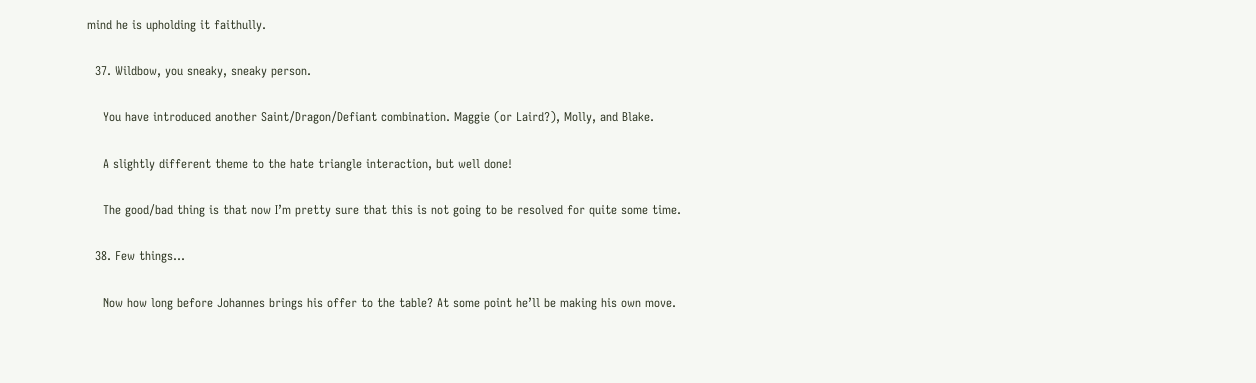mind he is upholding it faithully.

  37. Wildbow, you sneaky, sneaky person.

    You have introduced another Saint/Dragon/Defiant combination. Maggie (or Laird?), Molly, and Blake.

    A slightly different theme to the hate triangle interaction, but well done!

    The good/bad thing is that now I’m pretty sure that this is not going to be resolved for quite some time.

  38. Few things…

    Now how long before Johannes brings his offer to the table? At some point he’ll be making his own move.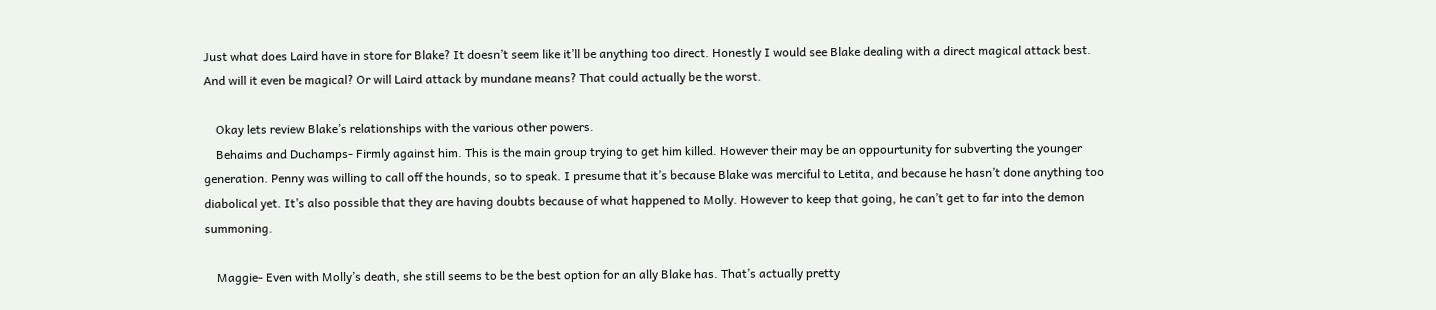Just what does Laird have in store for Blake? It doesn’t seem like it’ll be anything too direct. Honestly I would see Blake dealing with a direct magical attack best. And will it even be magical? Or will Laird attack by mundane means? That could actually be the worst.

    Okay lets review Blake’s relationships with the various other powers.
    Behaims and Duchamps- Firmly against him. This is the main group trying to get him killed. However their may be an oppourtunity for subverting the younger generation. Penny was willing to call off the hounds, so to speak. I presume that it’s because Blake was merciful to Letita, and because he hasn’t done anything too diabolical yet. It’s also possible that they are having doubts because of what happened to Molly. However to keep that going, he can’t get to far into the demon summoning.

    Maggie- Even with Molly’s death, she still seems to be the best option for an ally Blake has. That’s actually pretty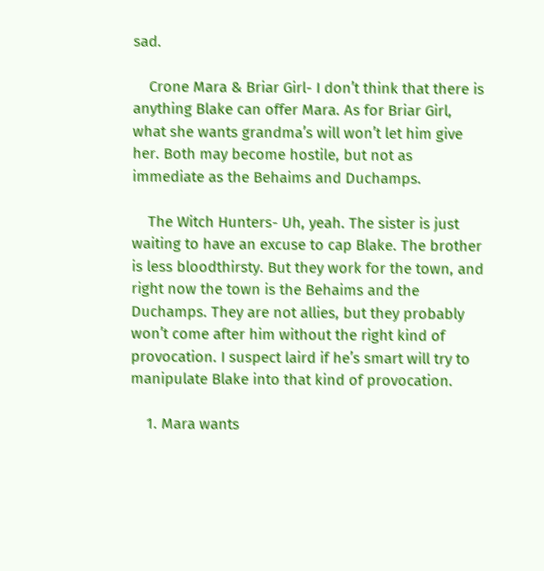sad.

    Crone Mara & Briar Girl- I don’t think that there is anything Blake can offer Mara. As for Briar Girl, what she wants grandma’s will won’t let him give her. Both may become hostile, but not as immediate as the Behaims and Duchamps.

    The Witch Hunters- Uh, yeah. The sister is just waiting to have an excuse to cap Blake. The brother is less bloodthirsty. But they work for the town, and right now the town is the Behaims and the Duchamps. They are not allies, but they probably won’t come after him without the right kind of provocation. I suspect laird if he’s smart will try to manipulate Blake into that kind of provocation.

    1. Mara wants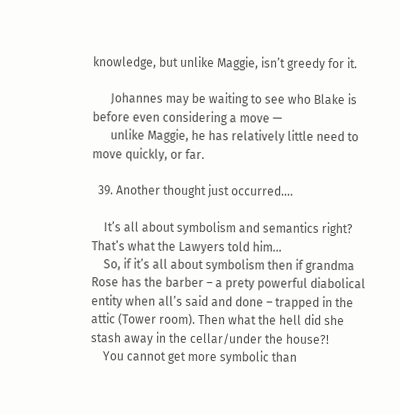knowledge, but unlike Maggie, isn’t greedy for it.

      Johannes may be waiting to see who Blake is before even considering a move —
      unlike Maggie, he has relatively little need to move quickly, or far.

  39. Another thought just occurred….

    It’s all about symbolism and semantics right? That’s what the Lawyers told him…
    So, if it’s all about symbolism then if grandma Rose has the barber – a prety powerful diabolical entity when all’s said and done – trapped in the attic (Tower room). Then what the hell did she stash away in the cellar/under the house?!
    You cannot get more symbolic than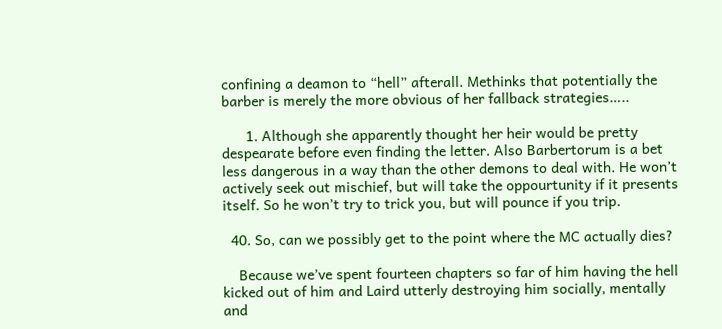confining a deamon to “hell” afterall. Methinks that potentially the barber is merely the more obvious of her fallback strategies…..

      1. Although she apparently thought her heir would be pretty despearate before even finding the letter. Also Barbertorum is a bet less dangerous in a way than the other demons to deal with. He won’t actively seek out mischief, but will take the oppourtunity if it presents itself. So he won’t try to trick you, but will pounce if you trip.

  40. So, can we possibly get to the point where the MC actually dies?

    Because we’ve spent fourteen chapters so far of him having the hell kicked out of him and Laird utterly destroying him socially, mentally and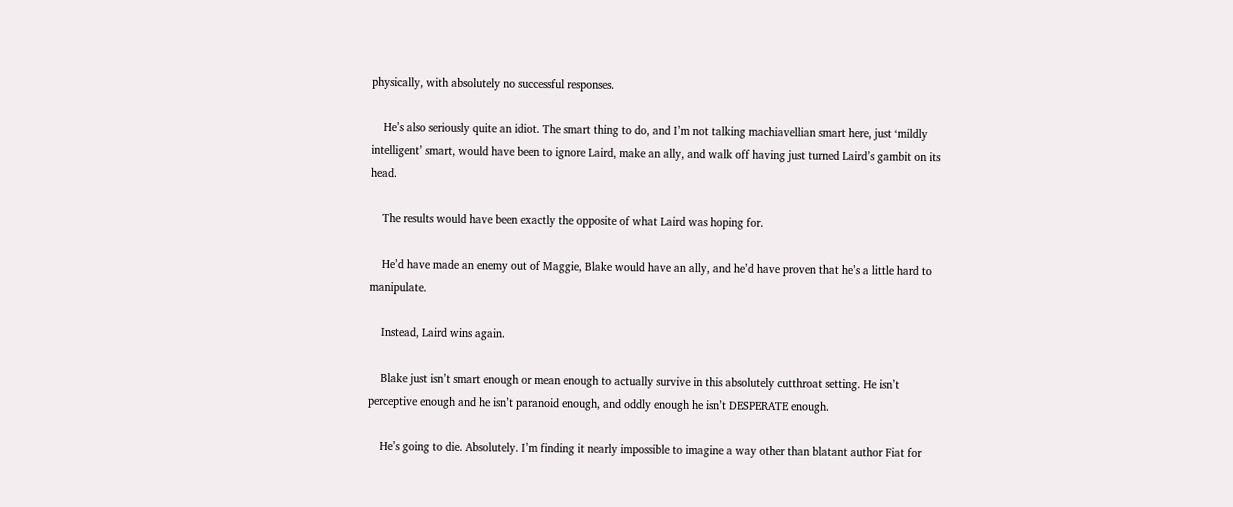physically, with absolutely no successful responses.

    He’s also seriously quite an idiot. The smart thing to do, and I’m not talking machiavellian smart here, just ‘mildly intelligent’ smart, would have been to ignore Laird, make an ally, and walk off having just turned Laird’s gambit on its head.

    The results would have been exactly the opposite of what Laird was hoping for.

    He’d have made an enemy out of Maggie, Blake would have an ally, and he’d have proven that he’s a little hard to manipulate.

    Instead, Laird wins again.

    Blake just isn’t smart enough or mean enough to actually survive in this absolutely cutthroat setting. He isn’t perceptive enough and he isn’t paranoid enough, and oddly enough he isn’t DESPERATE enough.

    He’s going to die. Absolutely. I’m finding it nearly impossible to imagine a way other than blatant author Fiat for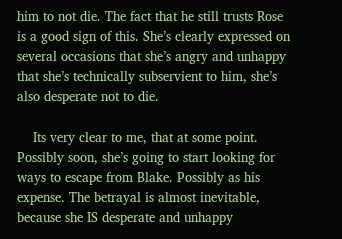him to not die. The fact that he still trusts Rose is a good sign of this. She’s clearly expressed on several occasions that she’s angry and unhappy that she’s technically subservient to him, she’s also desperate not to die.

    Its very clear to me, that at some point. Possibly soon, she’s going to start looking for ways to escape from Blake. Possibly as his expense. The betrayal is almost inevitable, because she IS desperate and unhappy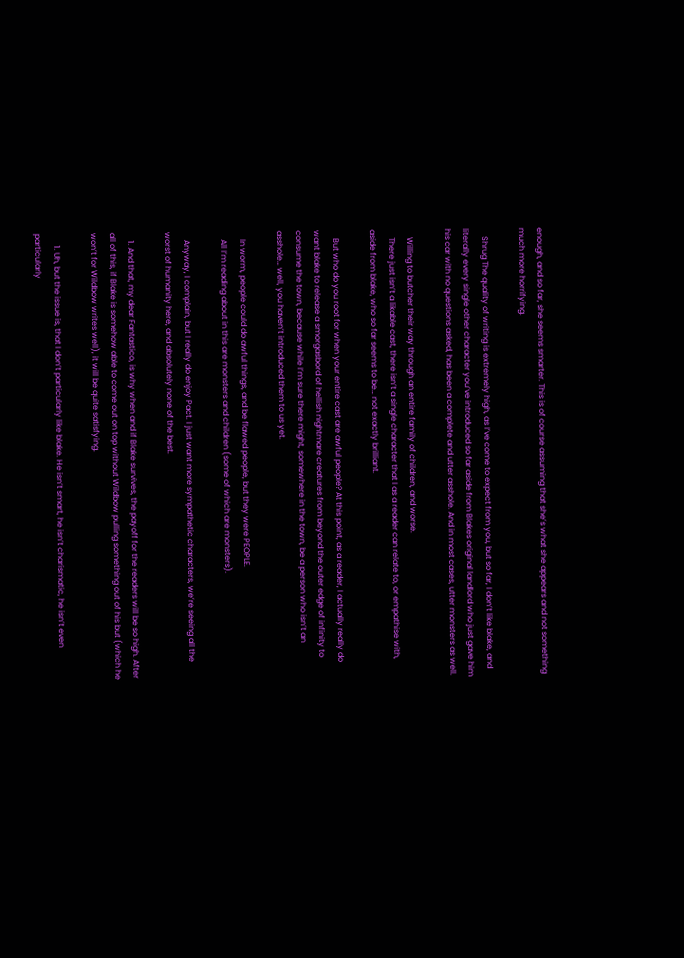enough, and so far, she seems smarter. This is of course assuming that she’s what she appears and not something much more horrifying.

    Shrug The quality of writing is extremely high, as I’ve come to expect from you, but so far, I don’t like blake, and literally every single other character you’ve introduced so far aside from Blakes original landlord who just gave him his car with no questions asked, has been a complete and utter asshole. And in most cases, utter monsters as well.

    Willing to butcher their way through an entire family of children, and worse.
    There just isn’t a likable cast, there isn’t a single character that I as a reader can relate to, or empathise with, aside from blake, who so far seems to be… not exactly brilliant.

    But who do you root for when your entire cast are awful people? At this point, as a reader, I actually really do want blake to release a smorgasbord of hellish nightmare creatures from beyond the outer edge of infinity to consume the town, because while I’m sure there might, somewhere in the town, be a person who isn’t an asshole… well, you haven’t introduced them to us yet.

    In worm, people could do awful things, and be flawed people, but they were PEOPLE.
    All I’m reading about in this are monsters and children (some of which are monsters).

    Anyway, I complain, but I really do enjoy Pact. I just want more sympathetic characters, we’re seeing all the worst of humanity here, and absolutely none of the best.

    1. And that, my dear Fantastico, is why when and if Blake survives, the payoff for the readers will be so high. After all of this, if Blake is somehow able to come out on top without Wildbow pulling something out of his but (which he won’t for Wildbow writes well), it will be quite satisfying.

      1. Uh, but the issue is, that I don’t particularly like blake. He isn’t smart, he isn’t charismatic, he isn’t even particularly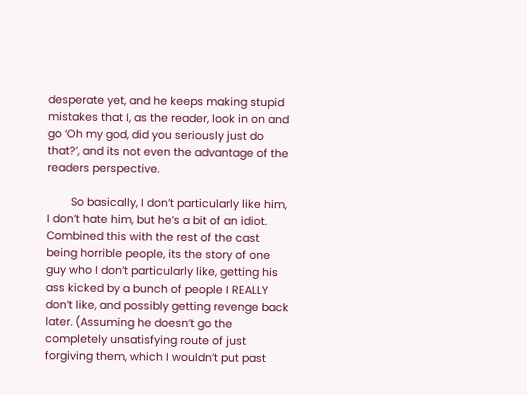desperate yet, and he keeps making stupid mistakes that I, as the reader, look in on and go ‘Oh my god, did you seriously just do that?’, and its not even the advantage of the readers perspective.

        So basically, I don’t particularly like him, I don’t hate him, but he’s a bit of an idiot. Combined this with the rest of the cast being horrible people, its the story of one guy who I don’t particularly like, getting his ass kicked by a bunch of people I REALLY don’t like, and possibly getting revenge back later. (Assuming he doesn’t go the completely unsatisfying route of just forgiving them, which I wouldn’t put past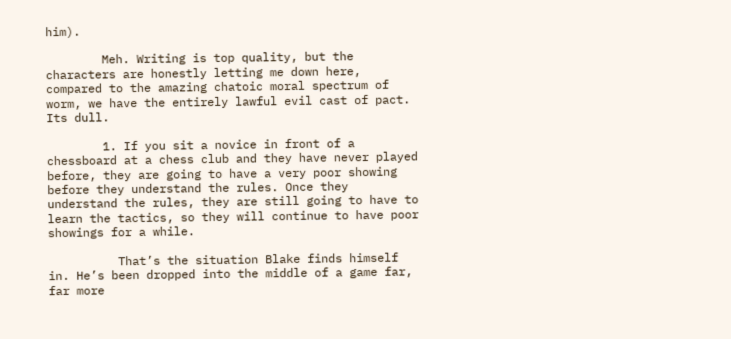him).

        Meh. Writing is top quality, but the characters are honestly letting me down here, compared to the amazing chatoic moral spectrum of worm, we have the entirely lawful evil cast of pact. Its dull.

        1. If you sit a novice in front of a chessboard at a chess club and they have never played before, they are going to have a very poor showing before they understand the rules. Once they understand the rules, they are still going to have to learn the tactics, so they will continue to have poor showings for a while.

          That’s the situation Blake finds himself in. He’s been dropped into the middle of a game far, far more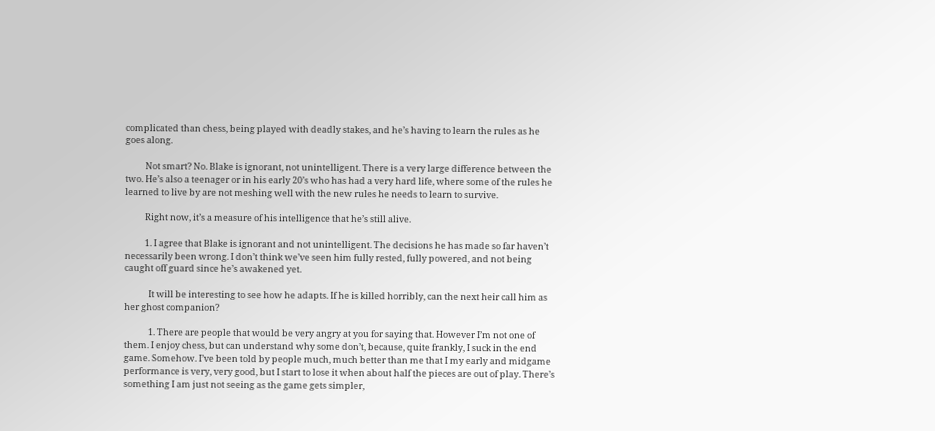complicated than chess, being played with deadly stakes, and he’s having to learn the rules as he goes along.

          Not smart? No. Blake is ignorant, not unintelligent. There is a very large difference between the two. He’s also a teenager or in his early 20’s who has had a very hard life, where some of the rules he learned to live by are not meshing well with the new rules he needs to learn to survive.

          Right now, it’s a measure of his intelligence that he’s still alive.

          1. I agree that Blake is ignorant and not unintelligent. The decisions he has made so far haven’t necessarily been wrong. I don’t think we’ve seen him fully rested, fully powered, and not being caught off guard since he’s awakened yet.

            It will be interesting to see how he adapts. If he is killed horribly, can the next heir call him as her ghost companion?

            1. There are people that would be very angry at you for saying that. However I’m not one of them. I enjoy chess, but can understand why some don’t, because, quite frankly, I suck in the end game. Somehow. I’ve been told by people much, much better than me that I my early and midgame performance is very, very good, but I start to lose it when about half the pieces are out of play. There’s something I am just not seeing as the game gets simpler,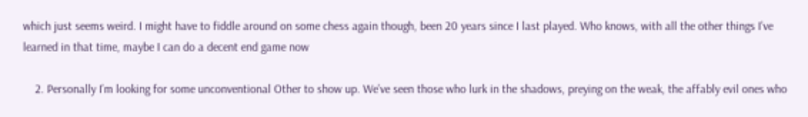which just seems weird. I might have to fiddle around on some chess again though, been 20 years since I last played. Who knows, with all the other things I’ve learned in that time, maybe I can do a decent end game now

    2. Personally I’m looking for some unconventional Other to show up. We’ve seen those who lurk in the shadows, preying on the weak, the affably evil ones who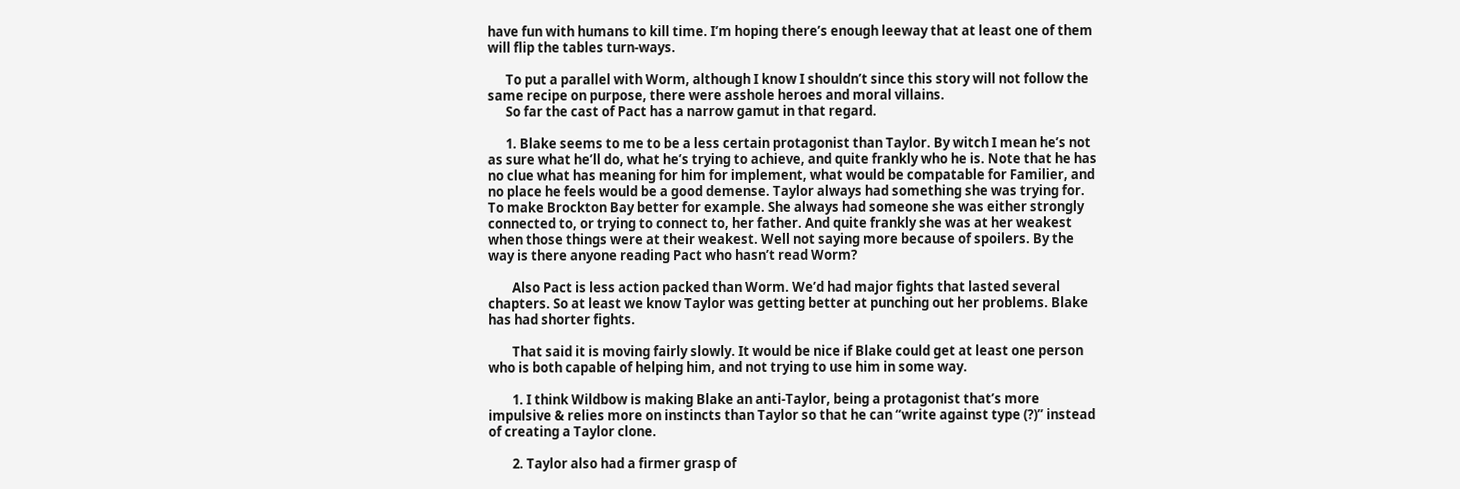have fun with humans to kill time. I’m hoping there’s enough leeway that at least one of them will flip the tables turn-ways.

      To put a parallel with Worm, although I know I shouldn’t since this story will not follow the same recipe on purpose, there were asshole heroes and moral villains.
      So far the cast of Pact has a narrow gamut in that regard.

      1. Blake seems to me to be a less certain protagonist than Taylor. By witch I mean he’s not as sure what he’ll do, what he’s trying to achieve, and quite frankly who he is. Note that he has no clue what has meaning for him for implement, what would be compatable for Familier, and no place he feels would be a good demense. Taylor always had something she was trying for. To make Brockton Bay better for example. She always had someone she was either strongly connected to, or trying to connect to, her father. And quite frankly she was at her weakest when those things were at their weakest. Well not saying more because of spoilers. By the way is there anyone reading Pact who hasn’t read Worm?

        Also Pact is less action packed than Worm. We’d had major fights that lasted several chapters. So at least we know Taylor was getting better at punching out her problems. Blake has had shorter fights.

        That said it is moving fairly slowly. It would be nice if Blake could get at least one person who is both capable of helping him, and not trying to use him in some way.

        1. I think Wildbow is making Blake an anti-Taylor, being a protagonist that’s more impulsive & relies more on instincts than Taylor so that he can “write against type (?)” instead of creating a Taylor clone.

        2. Taylor also had a firmer grasp of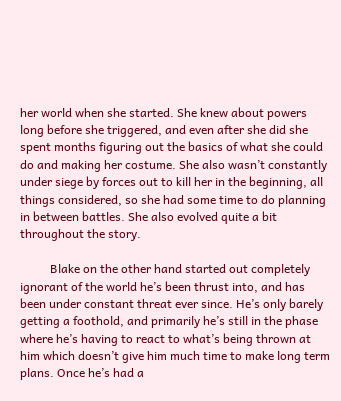her world when she started. She knew about powers long before she triggered, and even after she did she spent months figuring out the basics of what she could do and making her costume. She also wasn’t constantly under siege by forces out to kill her in the beginning, all things considered, so she had some time to do planning in between battles. She also evolved quite a bit throughout the story.

          Blake on the other hand started out completely ignorant of the world he’s been thrust into, and has been under constant threat ever since. He’s only barely getting a foothold, and primarily he’s still in the phase where he’s having to react to what’s being thrown at him which doesn’t give him much time to make long term plans. Once he’s had a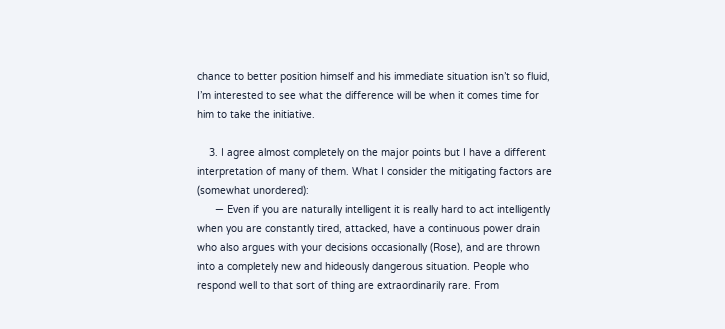chance to better position himself and his immediate situation isn’t so fluid, I’m interested to see what the difference will be when it comes time for him to take the initiative.

    3. I agree almost completely on the major points but I have a different interpretation of many of them. What I consider the mitigating factors are (somewhat unordered):
      — Even if you are naturally intelligent it is really hard to act intelligently when you are constantly tired, attacked, have a continuous power drain who also argues with your decisions occasionally (Rose), and are thrown into a completely new and hideously dangerous situation. People who respond well to that sort of thing are extraordinarily rare. From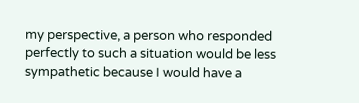my perspective, a person who responded perfectly to such a situation would be less sympathetic because I would have a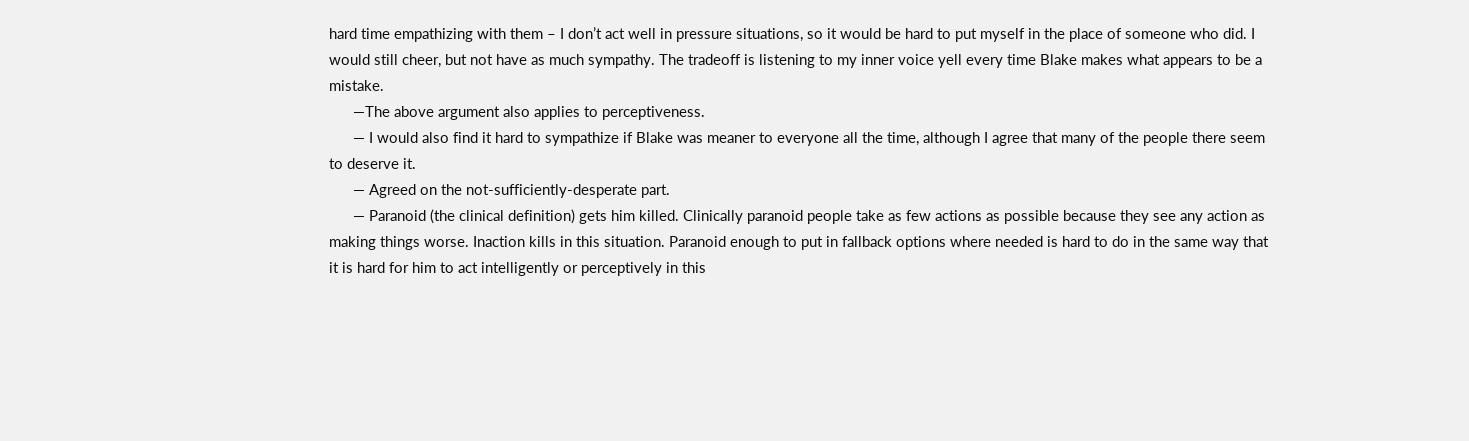hard time empathizing with them – I don’t act well in pressure situations, so it would be hard to put myself in the place of someone who did. I would still cheer, but not have as much sympathy. The tradeoff is listening to my inner voice yell every time Blake makes what appears to be a mistake.
      —The above argument also applies to perceptiveness.
      — I would also find it hard to sympathize if Blake was meaner to everyone all the time, although I agree that many of the people there seem to deserve it.
      — Agreed on the not-sufficiently-desperate part.
      — Paranoid (the clinical definition) gets him killed. Clinically paranoid people take as few actions as possible because they see any action as making things worse. Inaction kills in this situation. Paranoid enough to put in fallback options where needed is hard to do in the same way that it is hard for him to act intelligently or perceptively in this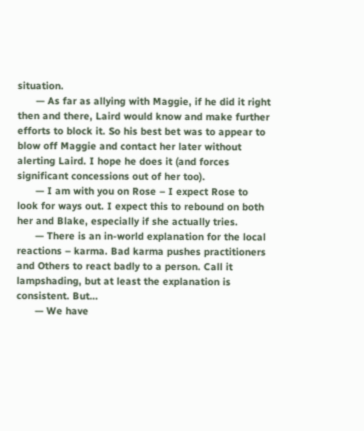situation.
      — As far as allying with Maggie, if he did it right then and there, Laird would know and make further efforts to block it. So his best bet was to appear to blow off Maggie and contact her later without alerting Laird. I hope he does it (and forces significant concessions out of her too).
      — I am with you on Rose – I expect Rose to look for ways out. I expect this to rebound on both her and Blake, especially if she actually tries.
      — There is an in-world explanation for the local reactions – karma. Bad karma pushes practitioners and Others to react badly to a person. Call it lampshading, but at least the explanation is consistent. But…
      — We have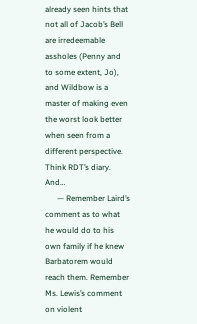already seen hints that not all of Jacob’s Bell are irredeemable assholes (Penny and to some extent, Jo), and Wildbow is a master of making even the worst look better when seen from a different perspective. Think RDT’s diary. And…
      — Remember Laird’s comment as to what he would do to his own family if he knew Barbatorem would reach them. Remember Ms. Lewis’s comment on violent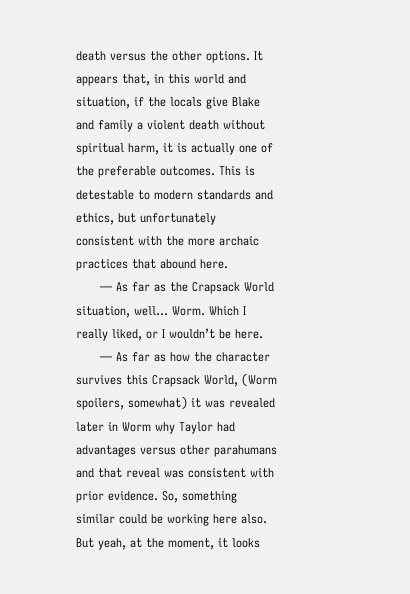death versus the other options. It appears that, in this world and situation, if the locals give Blake and family a violent death without spiritual harm, it is actually one of the preferable outcomes. This is detestable to modern standards and ethics, but unfortunately consistent with the more archaic practices that abound here.
      — As far as the Crapsack World situation, well… Worm. Which I really liked, or I wouldn’t be here.
      — As far as how the character survives this Crapsack World, (Worm spoilers, somewhat) it was revealed later in Worm why Taylor had advantages versus other parahumans and that reveal was consistent with prior evidence. So, something similar could be working here also. But yeah, at the moment, it looks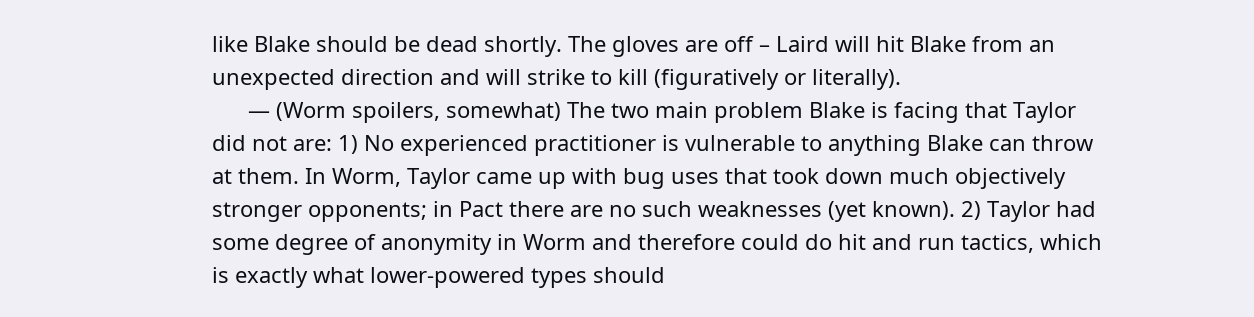like Blake should be dead shortly. The gloves are off – Laird will hit Blake from an unexpected direction and will strike to kill (figuratively or literally).
      — (Worm spoilers, somewhat) The two main problem Blake is facing that Taylor did not are: 1) No experienced practitioner is vulnerable to anything Blake can throw at them. In Worm, Taylor came up with bug uses that took down much objectively stronger opponents; in Pact there are no such weaknesses (yet known). 2) Taylor had some degree of anonymity in Worm and therefore could do hit and run tactics, which is exactly what lower-powered types should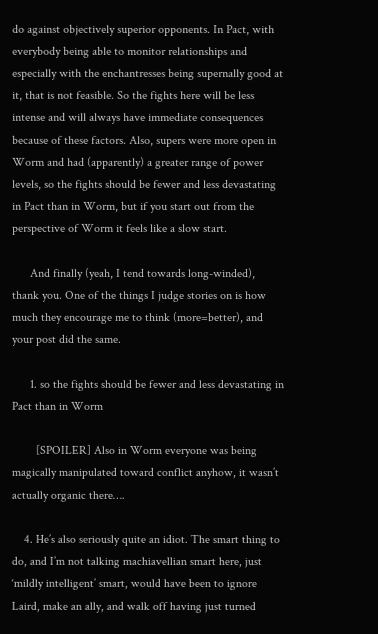do against objectively superior opponents. In Pact, with everybody being able to monitor relationships and especially with the enchantresses being supernally good at it, that is not feasible. So the fights here will be less intense and will always have immediate consequences because of these factors. Also, supers were more open in Worm and had (apparently) a greater range of power levels, so the fights should be fewer and less devastating in Pact than in Worm, but if you start out from the perspective of Worm it feels like a slow start.

      And finally (yeah, I tend towards long-winded), thank you. One of the things I judge stories on is how much they encourage me to think (more=better), and your post did the same.

      1. so the fights should be fewer and less devastating in Pact than in Worm

        [SPOILER] Also in Worm everyone was being magically manipulated toward conflict anyhow, it wasn’t actually organic there….

    4. He’s also seriously quite an idiot. The smart thing to do, and I’m not talking machiavellian smart here, just ‘mildly intelligent’ smart, would have been to ignore Laird, make an ally, and walk off having just turned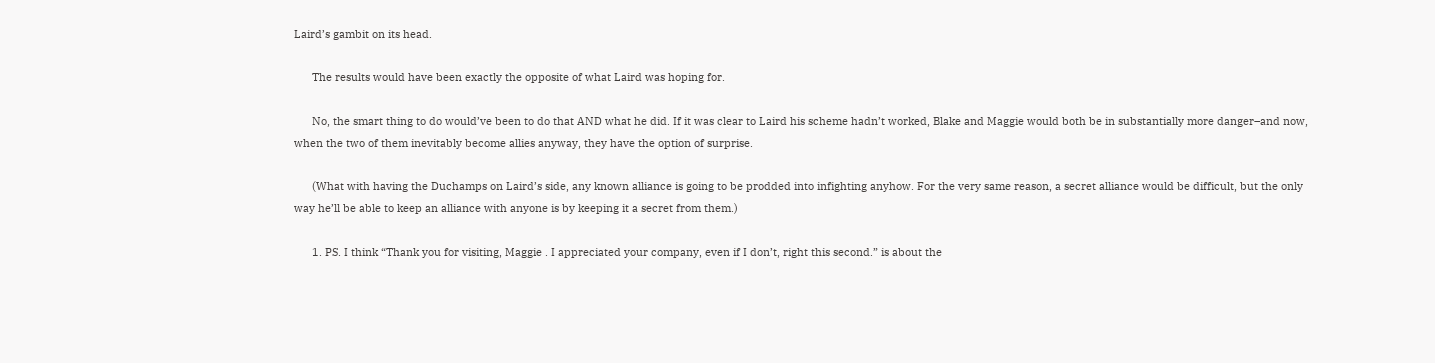Laird’s gambit on its head.

      The results would have been exactly the opposite of what Laird was hoping for.

      No, the smart thing to do would’ve been to do that AND what he did. If it was clear to Laird his scheme hadn’t worked, Blake and Maggie would both be in substantially more danger–and now, when the two of them inevitably become allies anyway, they have the option of surprise.

      (What with having the Duchamps on Laird’s side, any known alliance is going to be prodded into infighting anyhow. For the very same reason, a secret alliance would be difficult, but the only way he’ll be able to keep an alliance with anyone is by keeping it a secret from them.)

      1. PS. I think “Thank you for visiting, Maggie . I appreciated your company, even if I don’t, right this second.” is about the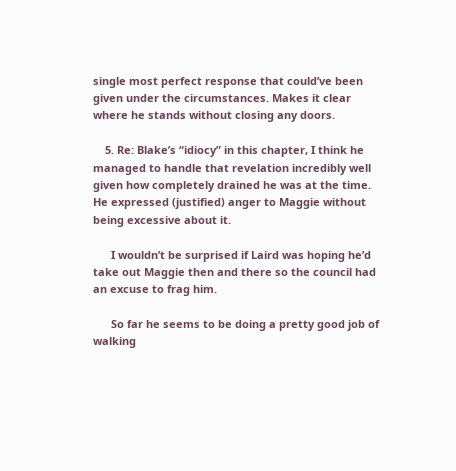single most perfect response that could’ve been given under the circumstances. Makes it clear where he stands without closing any doors.

    5. Re: Blake’s “idiocy” in this chapter, I think he managed to handle that revelation incredibly well given how completely drained he was at the time. He expressed (justified) anger to Maggie without being excessive about it.

      I wouldn’t be surprised if Laird was hoping he’d take out Maggie then and there so the council had an excuse to frag him.

      So far he seems to be doing a pretty good job of walking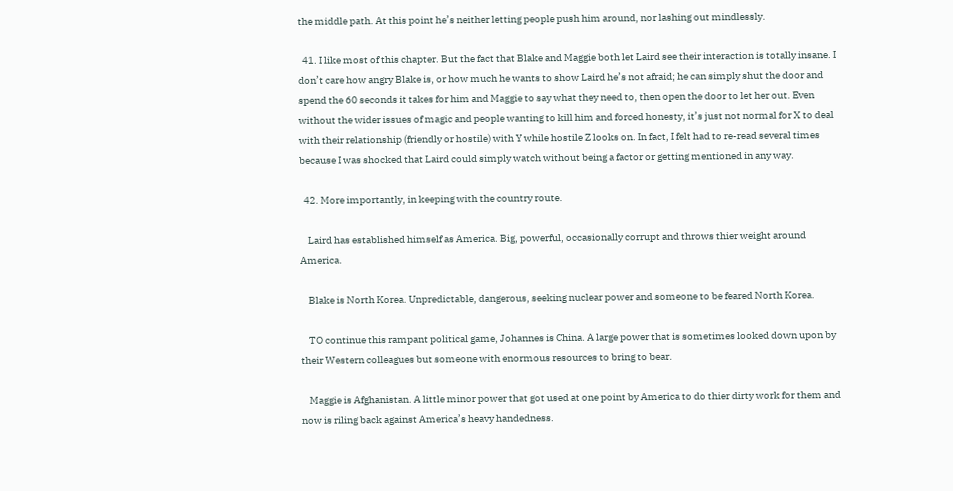the middle path. At this point he’s neither letting people push him around, nor lashing out mindlessly.

  41. I like most of this chapter. But the fact that Blake and Maggie both let Laird see their interaction is totally insane. I don’t care how angry Blake is, or how much he wants to show Laird he’s not afraid; he can simply shut the door and spend the 60 seconds it takes for him and Maggie to say what they need to, then open the door to let her out. Even without the wider issues of magic and people wanting to kill him and forced honesty, it’s just not normal for X to deal with their relationship (friendly or hostile) with Y while hostile Z looks on. In fact, I felt had to re-read several times because I was shocked that Laird could simply watch without being a factor or getting mentioned in any way.

  42. More importantly, in keeping with the country route.

    Laird has established himself as America. Big, powerful, occasionally corrupt and throws thier weight around America.

    Blake is North Korea. Unpredictable, dangerous, seeking nuclear power and someone to be feared North Korea.

    TO continue this rampant political game, Johannes is China. A large power that is sometimes looked down upon by their Western colleagues but someone with enormous resources to bring to bear.

    Maggie is Afghanistan. A little minor power that got used at one point by America to do thier dirty work for them and now is riling back against America’s heavy handedness.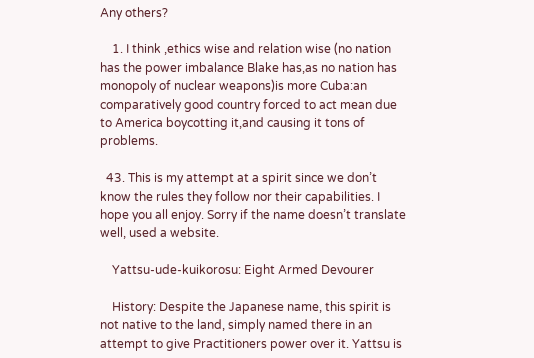Any others?

    1. I think ,ethics wise and relation wise (no nation has the power imbalance Blake has,as no nation has monopoly of nuclear weapons)is more Cuba:an comparatively good country forced to act mean due to America boycotting it,and causing it tons of problems.

  43. This is my attempt at a spirit since we don’t know the rules they follow nor their capabilities. I hope you all enjoy. Sorry if the name doesn’t translate well, used a website.

    Yattsu-ude-kuikorosu: Eight Armed Devourer

    History: Despite the Japanese name, this spirit is not native to the land, simply named there in an attempt to give Practitioners power over it. Yattsu is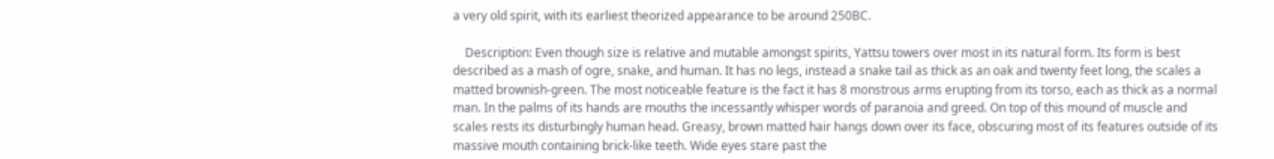a very old spirit, with its earliest theorized appearance to be around 250BC.

    Description: Even though size is relative and mutable amongst spirits, Yattsu towers over most in its natural form. Its form is best described as a mash of ogre, snake, and human. It has no legs, instead a snake tail as thick as an oak and twenty feet long, the scales a matted brownish-green. The most noticeable feature is the fact it has 8 monstrous arms erupting from its torso, each as thick as a normal man. In the palms of its hands are mouths the incessantly whisper words of paranoia and greed. On top of this mound of muscle and scales rests its disturbingly human head. Greasy, brown matted hair hangs down over its face, obscuring most of its features outside of its massive mouth containing brick-like teeth. Wide eyes stare past the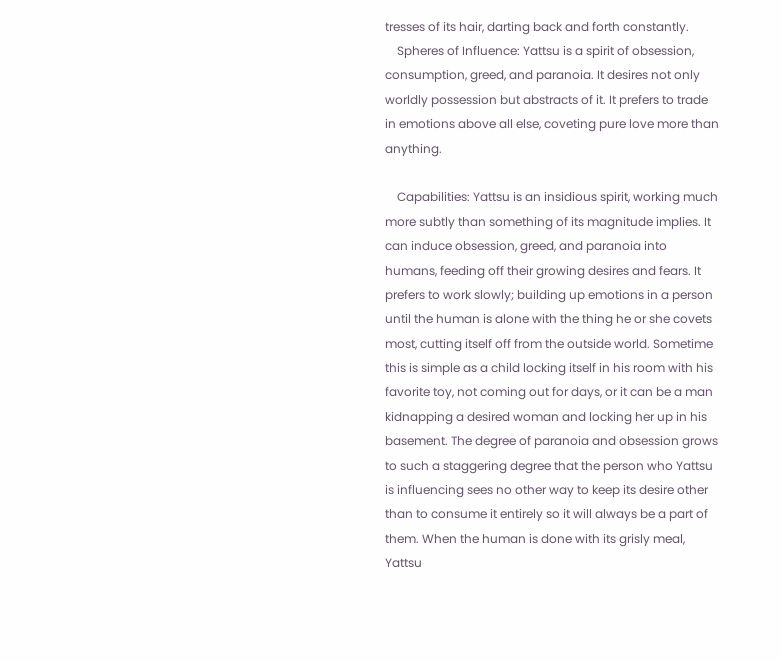tresses of its hair, darting back and forth constantly.
    Spheres of Influence: Yattsu is a spirit of obsession, consumption, greed, and paranoia. It desires not only worldly possession but abstracts of it. It prefers to trade in emotions above all else, coveting pure love more than anything.

    Capabilities: Yattsu is an insidious spirit, working much more subtly than something of its magnitude implies. It can induce obsession, greed, and paranoia into humans, feeding off their growing desires and fears. It prefers to work slowly; building up emotions in a person until the human is alone with the thing he or she covets most, cutting itself off from the outside world. Sometime this is simple as a child locking itself in his room with his favorite toy, not coming out for days, or it can be a man kidnapping a desired woman and locking her up in his basement. The degree of paranoia and obsession grows to such a staggering degree that the person who Yattsu is influencing sees no other way to keep its desire other than to consume it entirely so it will always be a part of them. When the human is done with its grisly meal, Yattsu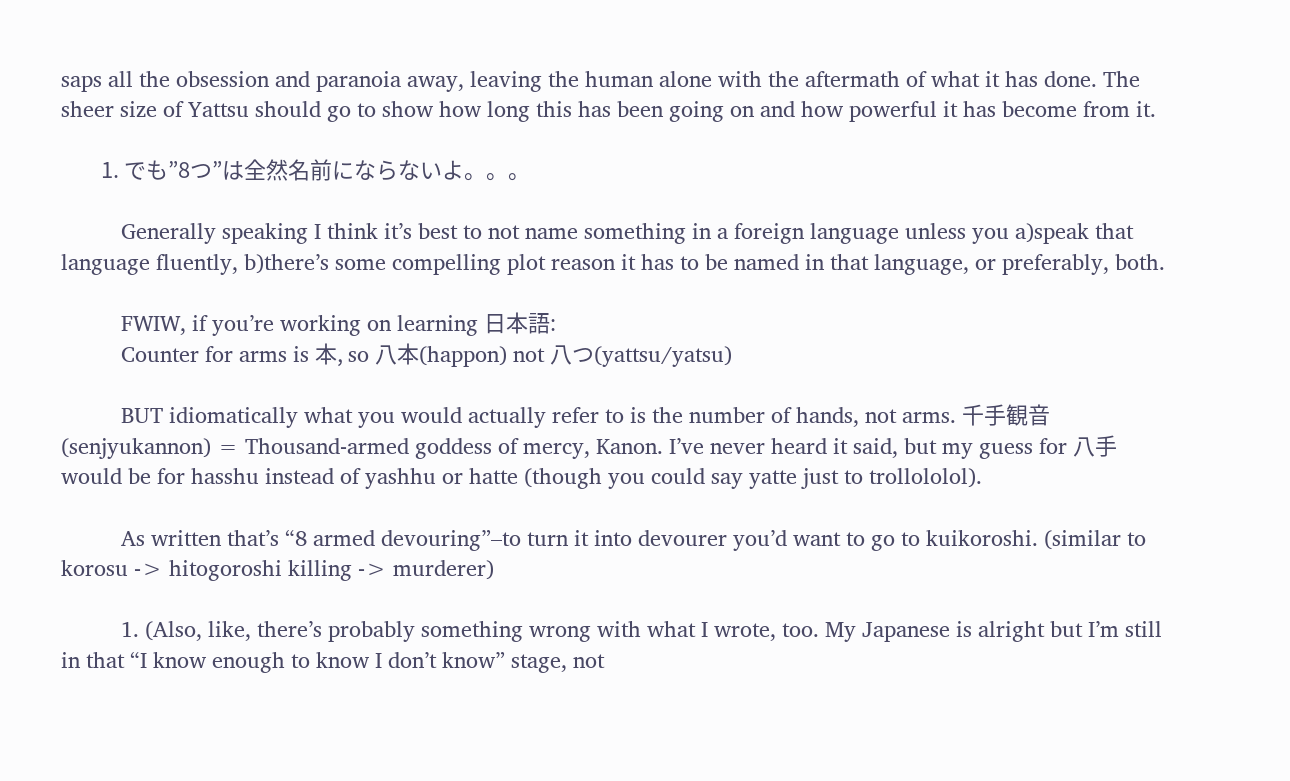saps all the obsession and paranoia away, leaving the human alone with the aftermath of what it has done. The sheer size of Yattsu should go to show how long this has been going on and how powerful it has become from it.

        1. でも”8つ”は全然名前にならないよ。。。

          Generally speaking I think it’s best to not name something in a foreign language unless you a)speak that language fluently, b)there’s some compelling plot reason it has to be named in that language, or preferably, both.

          FWIW, if you’re working on learning 日本語:
          Counter for arms is 本, so 八本(happon) not 八つ(yattsu/yatsu)

          BUT idiomatically what you would actually refer to is the number of hands, not arms. 千手観音 (senjyukannon) = Thousand-armed goddess of mercy, Kanon. I’ve never heard it said, but my guess for 八手 would be for hasshu instead of yashhu or hatte (though you could say yatte just to trollololol).

          As written that’s “8 armed devouring”–to turn it into devourer you’d want to go to kuikoroshi. (similar to korosu -> hitogoroshi killing -> murderer)

          1. (Also, like, there’s probably something wrong with what I wrote, too. My Japanese is alright but I’m still in that “I know enough to know I don’t know” stage, not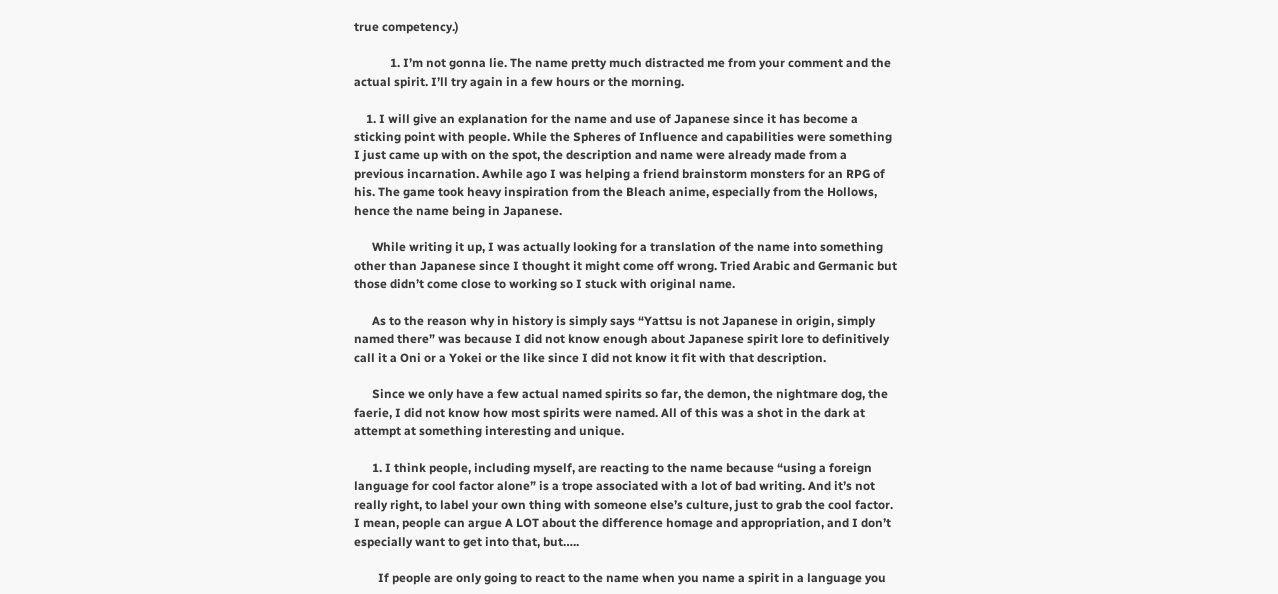true competency.)

            1. I’m not gonna lie. The name pretty much distracted me from your comment and the actual spirit. I’ll try again in a few hours or the morning.

    1. I will give an explanation for the name and use of Japanese since it has become a sticking point with people. While the Spheres of Influence and capabilities were something I just came up with on the spot, the description and name were already made from a previous incarnation. Awhile ago I was helping a friend brainstorm monsters for an RPG of his. The game took heavy inspiration from the Bleach anime, especially from the Hollows, hence the name being in Japanese.

      While writing it up, I was actually looking for a translation of the name into something other than Japanese since I thought it might come off wrong. Tried Arabic and Germanic but those didn’t come close to working so I stuck with original name.

      As to the reason why in history is simply says “Yattsu is not Japanese in origin, simply named there” was because I did not know enough about Japanese spirit lore to definitively call it a Oni or a Yokei or the like since I did not know it fit with that description.

      Since we only have a few actual named spirits so far, the demon, the nightmare dog, the faerie, I did not know how most spirits were named. All of this was a shot in the dark at attempt at something interesting and unique.

      1. I think people, including myself, are reacting to the name because “using a foreign language for cool factor alone” is a trope associated with a lot of bad writing. And it’s not really right, to label your own thing with someone else’s culture, just to grab the cool factor. I mean, people can argue A LOT about the difference homage and appropriation, and I don’t especially want to get into that, but…..

        If people are only going to react to the name when you name a spirit in a language you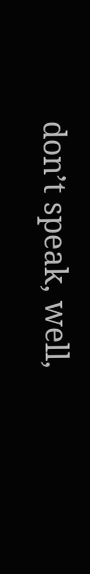don’t speak, well,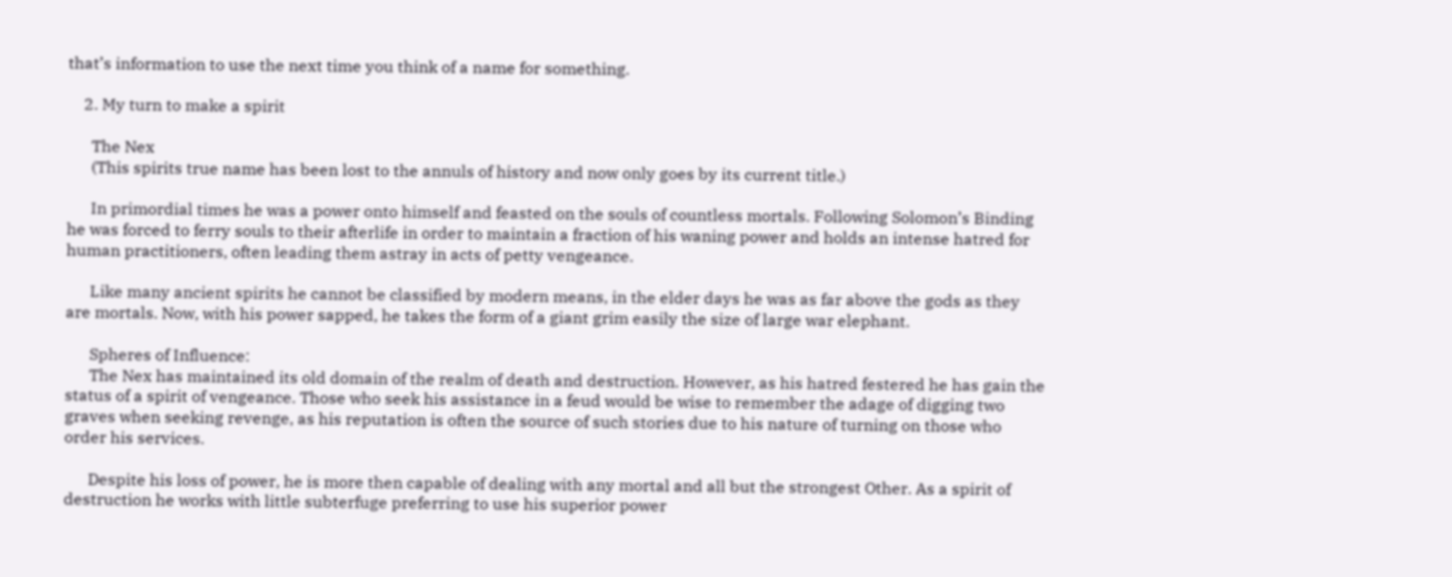that’s information to use the next time you think of a name for something.

    2. My turn to make a spirit

      The Nex
      (This spirits true name has been lost to the annuls of history and now only goes by its current title.)

      In primordial times he was a power onto himself and feasted on the souls of countless mortals. Following Solomon’s Binding he was forced to ferry souls to their afterlife in order to maintain a fraction of his waning power and holds an intense hatred for human practitioners, often leading them astray in acts of petty vengeance.

      Like many ancient spirits he cannot be classified by modern means, in the elder days he was as far above the gods as they are mortals. Now, with his power sapped, he takes the form of a giant grim easily the size of large war elephant.

      Spheres of Influence:
      The Nex has maintained its old domain of the realm of death and destruction. However, as his hatred festered he has gain the status of a spirit of vengeance. Those who seek his assistance in a feud would be wise to remember the adage of digging two graves when seeking revenge, as his reputation is often the source of such stories due to his nature of turning on those who order his services.

      Despite his loss of power, he is more then capable of dealing with any mortal and all but the strongest Other. As a spirit of destruction he works with little subterfuge preferring to use his superior power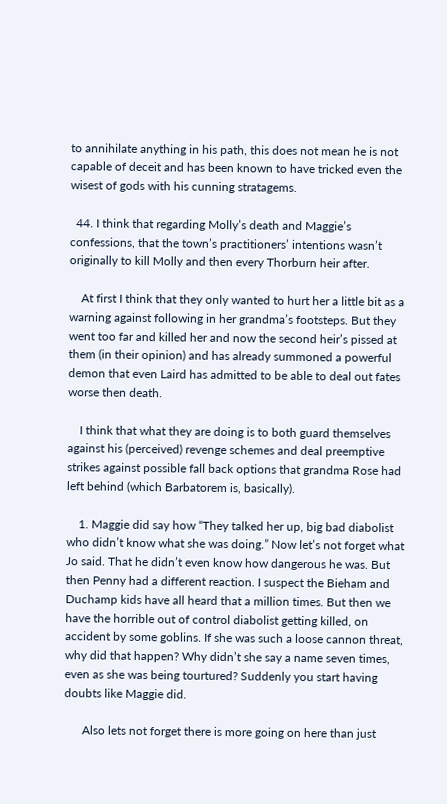to annihilate anything in his path, this does not mean he is not capable of deceit and has been known to have tricked even the wisest of gods with his cunning stratagems.

  44. I think that regarding Molly’s death and Maggie’s confessions, that the town’s practitioners’ intentions wasn’t originally to kill Molly and then every Thorburn heir after.

    At first I think that they only wanted to hurt her a little bit as a warning against following in her grandma’s footsteps. But they went too far and killed her and now the second heir’s pissed at them (in their opinion) and has already summoned a powerful demon that even Laird has admitted to be able to deal out fates worse then death.

    I think that what they are doing is to both guard themselves against his (perceived) revenge schemes and deal preemptive strikes against possible fall back options that grandma Rose had left behind (which Barbatorem is, basically).

    1. Maggie did say how “They talked her up, big bad diabolist who didn’t know what she was doing.” Now let’s not forget what Jo said. That he didn’t even know how dangerous he was. But then Penny had a different reaction. I suspect the Bieham and Duchamp kids have all heard that a million times. But then we have the horrible out of control diabolist getting killed, on accident by some goblins. If she was such a loose cannon threat, why did that happen? Why didn’t she say a name seven times, even as she was being tourtured? Suddenly you start having doubts like Maggie did.

      Also lets not forget there is more going on here than just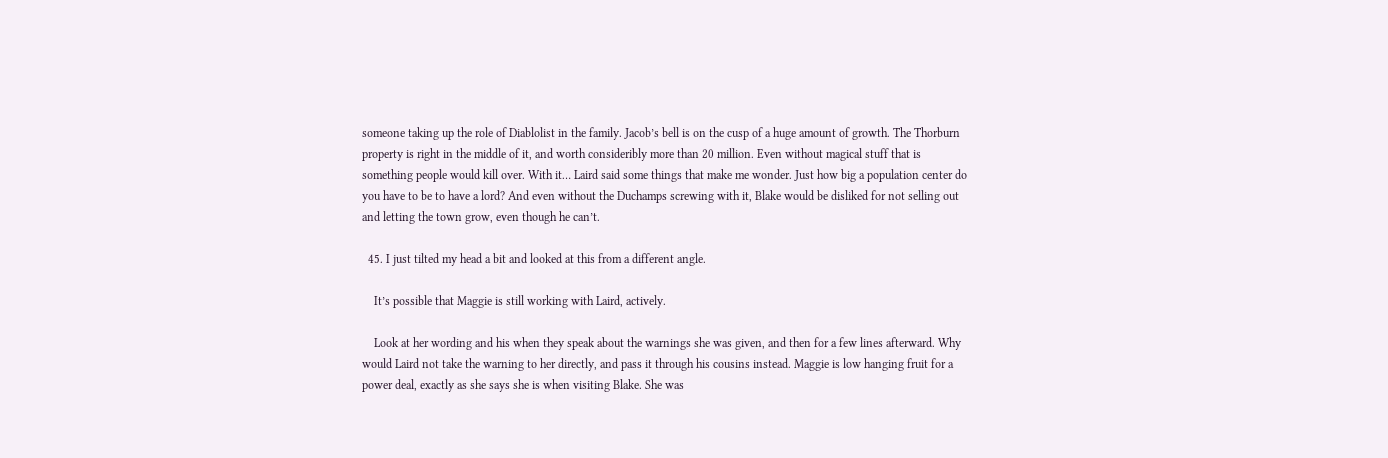someone taking up the role of Diablolist in the family. Jacob’s bell is on the cusp of a huge amount of growth. The Thorburn property is right in the middle of it, and worth consideribly more than 20 million. Even without magical stuff that is something people would kill over. With it… Laird said some things that make me wonder. Just how big a population center do you have to be to have a lord? And even without the Duchamps screwing with it, Blake would be disliked for not selling out and letting the town grow, even though he can’t.

  45. I just tilted my head a bit and looked at this from a different angle.

    It’s possible that Maggie is still working with Laird, actively.

    Look at her wording and his when they speak about the warnings she was given, and then for a few lines afterward. Why would Laird not take the warning to her directly, and pass it through his cousins instead. Maggie is low hanging fruit for a power deal, exactly as she says she is when visiting Blake. She was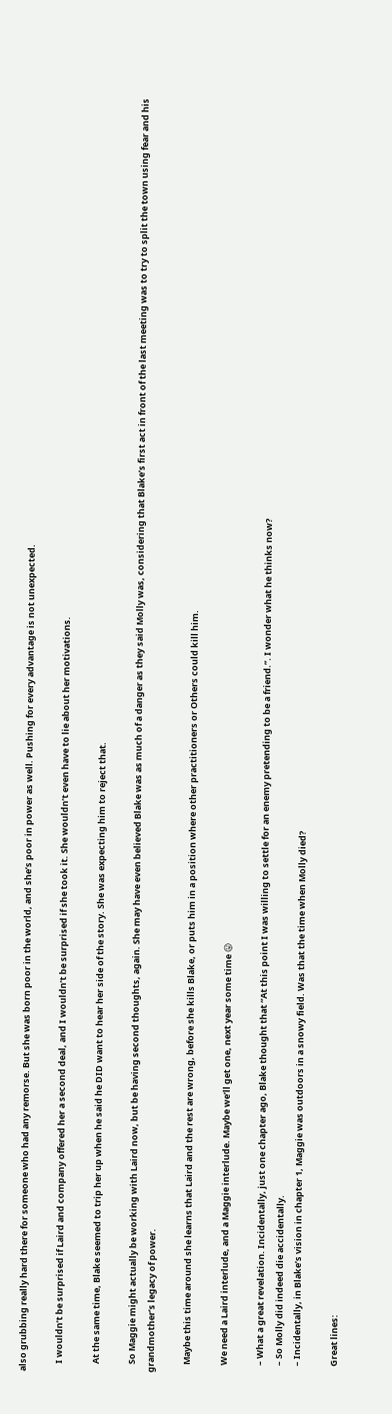also grubbing really hard there for someone who had any remorse. But she was born poor in the world, and she’s poor in power as well. Pushing for every advantage is not unexpected.

    I wouldn’t be surprised if Laird and company offered her a second deal, and I wouldn’t be surprised if she took it. She wouldn’t even have to lie about her motivations.

    At the same time, Blake seemed to trip her up when he said he DID want to hear her side of the story. She was expecting him to reject that.

    So Maggie might actually be working with Laird now, but be having second thoughts, again. She may have even believed Blake was as much of a danger as they said Molly was, considering that Blake’s first act in front of the last meeting was to try to split the town using fear and his grandmother’s legacy of power.

    Maybe this time around she learns that Laird and the rest are wrong, before she kills Blake, or puts him in a position where other practitioners or Others could kill him.

    We need a Laird interlude, and a Maggie interlude. Maybe we’ll get one, next year some time 😛

    – What a great revelation. Incidentally, just one chapter ago, Blake thought that “At this point I was willing to settle for an enemy pretending to be a friend.”. I wonder what he thinks now?
    – So Molly did indeed die accidentally.
    – Incidentally, in Blake’s vision in chapter 1, Maggie was outdoors in a snowy field. Was that the time when Molly died?

    Great lines: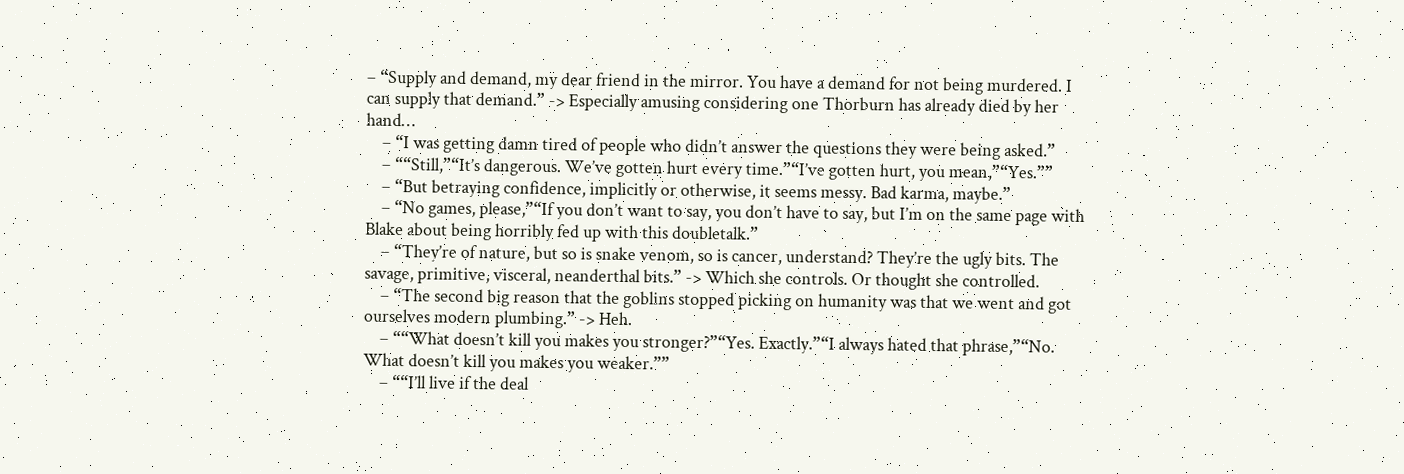– “Supply and demand, my dear friend in the mirror. You have a demand for not being murdered. I can supply that demand.” -> Especially amusing considering one Thorburn has already died by her hand…
    – “I was getting damn tired of people who didn’t answer the questions they were being asked.”
    – ““Still,”“It’s dangerous. We’ve gotten hurt every time.”“I’ve gotten hurt, you mean,”“Yes.””
    – “But betraying confidence, implicitly or otherwise, it seems messy. Bad karma, maybe.”
    – “No games, please,”“If you don’t want to say, you don’t have to say, but I’m on the same page with Blake about being horribly fed up with this doubletalk.”
    – “They’re of nature, but so is snake venom, so is cancer, understand? They’re the ugly bits. The savage, primitive, visceral, neanderthal bits.” -> Which she controls. Or thought she controlled.
    – “The second big reason that the goblins stopped picking on humanity was that we went and got ourselves modern plumbing.” -> Heh.
    – ““What doesn’t kill you makes you stronger?”“Yes. Exactly.”“I always hated that phrase,”“No. What doesn’t kill you makes you weaker.””
    – ““I’ll live if the deal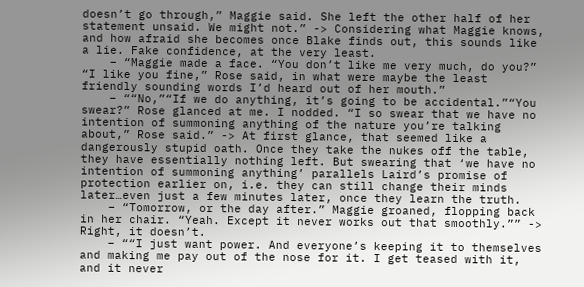doesn’t go through,” Maggie said. She left the other half of her statement unsaid. We might not.” -> Considering what Maggie knows, and how afraid she becomes once Blake finds out, this sounds like a lie. Fake confidence, at the very least.
    – “Maggie made a face. “You don’t like me very much, do you?” “I like you fine,” Rose said, in what were maybe the least friendly sounding words I’d heard out of her mouth.”
    – ““No,”“If we do anything, it’s going to be accidental.”“You swear?” Rose glanced at me. I nodded. “I so swear that we have no intention of summoning anything of the nature you’re talking about,” Rose said.” -> At first glance, that seemed like a dangerously stupid oath. Once they take the nukes off the table, they have essentially nothing left. But swearing that ‘we have no intention of summoning anything’ parallels Laird’s promise of protection earlier on, i.e. they can still change their minds later…even just a few minutes later, once they learn the truth.
    – “Tomorrow, or the day after.” Maggie groaned, flopping back in her chair. “Yeah. Except it never works out that smoothly.”” -> Right, it doesn’t.
    – ““I just want power. And everyone’s keeping it to themselves and making me pay out of the nose for it. I get teased with it, and it never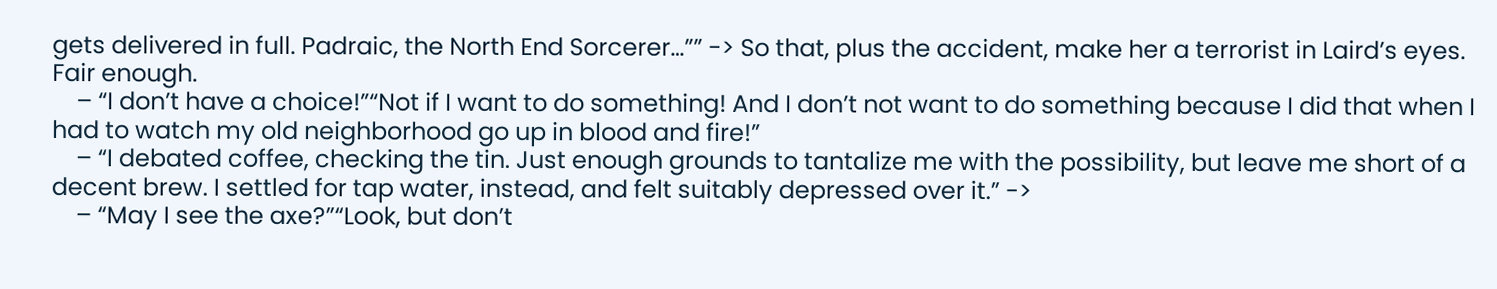gets delivered in full. Padraic, the North End Sorcerer…”” -> So that, plus the accident, make her a terrorist in Laird’s eyes. Fair enough.
    – “I don’t have a choice!”“Not if I want to do something! And I don’t not want to do something because I did that when I had to watch my old neighborhood go up in blood and fire!”
    – “I debated coffee, checking the tin. Just enough grounds to tantalize me with the possibility, but leave me short of a decent brew. I settled for tap water, instead, and felt suitably depressed over it.” ->
    – “May I see the axe?”“Look, but don’t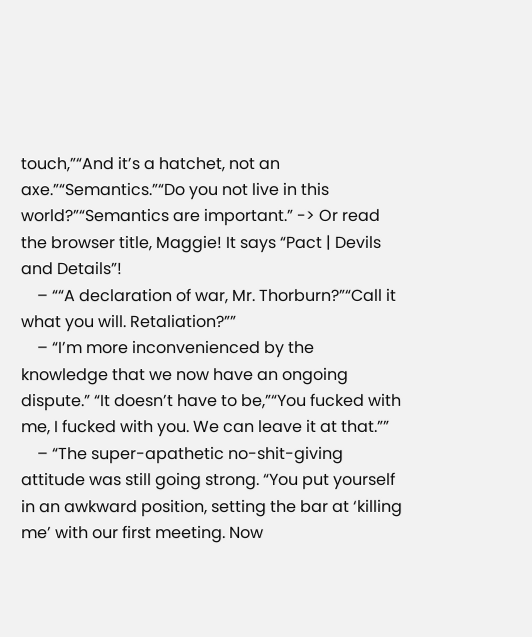touch,”“And it’s a hatchet, not an axe.”“Semantics.”“Do you not live in this world?”“Semantics are important.” -> Or read the browser title, Maggie! It says “Pact | Devils and Details”!
    – ““A declaration of war, Mr. Thorburn?”“Call it what you will. Retaliation?””
    – “I’m more inconvenienced by the knowledge that we now have an ongoing dispute.” “It doesn’t have to be,”“You fucked with me, I fucked with you. We can leave it at that.””
    – “The super-apathetic no-shit-giving attitude was still going strong. “You put yourself in an awkward position, setting the bar at ‘killing me’ with our first meeting. Now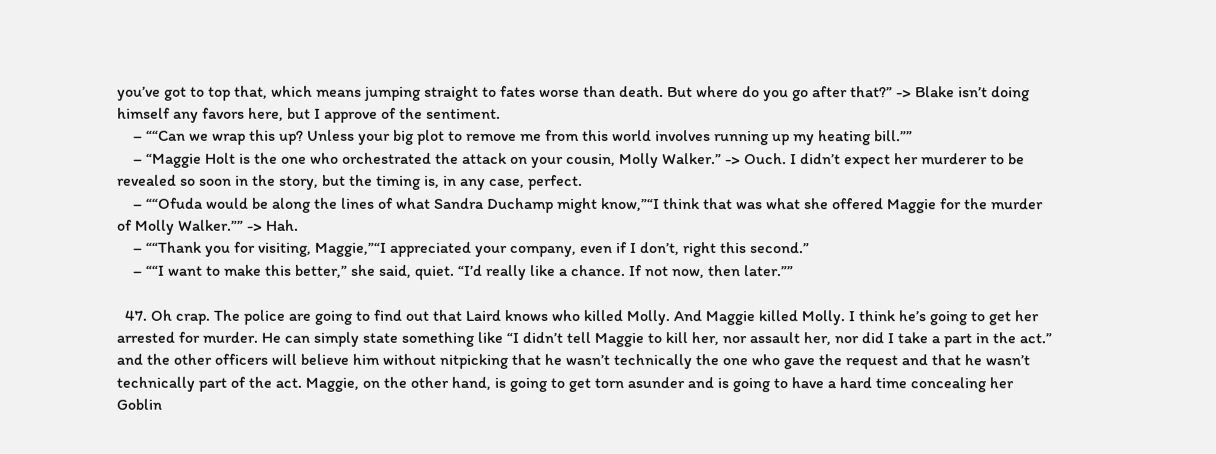you’ve got to top that, which means jumping straight to fates worse than death. But where do you go after that?” -> Blake isn’t doing himself any favors here, but I approve of the sentiment.
    – ““Can we wrap this up? Unless your big plot to remove me from this world involves running up my heating bill.””
    – “Maggie Holt is the one who orchestrated the attack on your cousin, Molly Walker.” -> Ouch. I didn’t expect her murderer to be revealed so soon in the story, but the timing is, in any case, perfect.
    – ““Ofuda would be along the lines of what Sandra Duchamp might know,”“I think that was what she offered Maggie for the murder of Molly Walker.”” -> Hah.
    – ““Thank you for visiting, Maggie,”“I appreciated your company, even if I don’t, right this second.”
    – ““I want to make this better,” she said, quiet. “I’d really like a chance. If not now, then later.””

  47. Oh crap. The police are going to find out that Laird knows who killed Molly. And Maggie killed Molly. I think he’s going to get her arrested for murder. He can simply state something like “I didn’t tell Maggie to kill her, nor assault her, nor did I take a part in the act.” and the other officers will believe him without nitpicking that he wasn’t technically the one who gave the request and that he wasn’t technically part of the act. Maggie, on the other hand, is going to get torn asunder and is going to have a hard time concealing her Goblin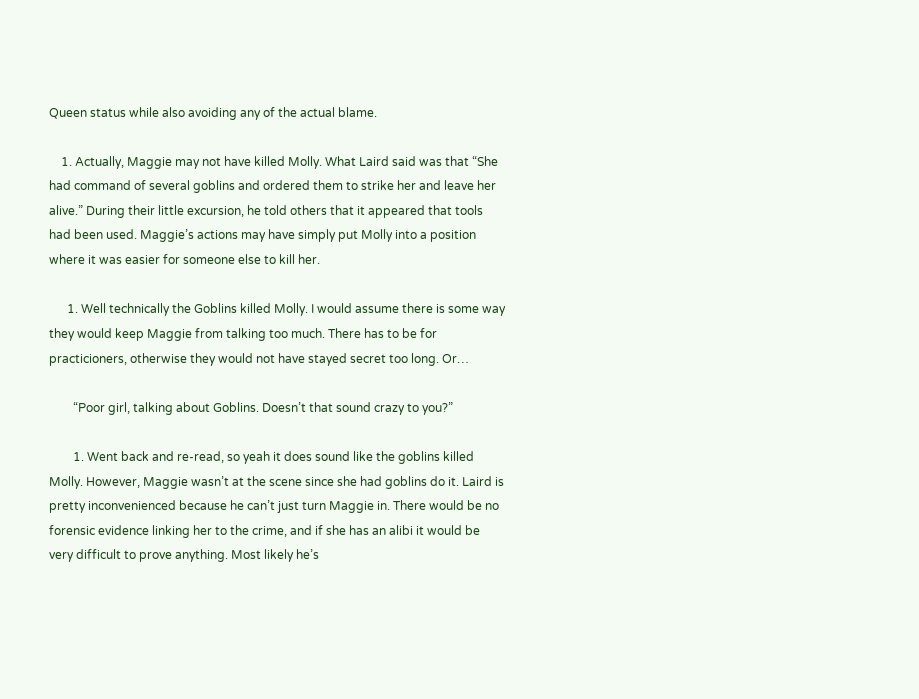Queen status while also avoiding any of the actual blame.

    1. Actually, Maggie may not have killed Molly. What Laird said was that “She had command of several goblins and ordered them to strike her and leave her alive.” During their little excursion, he told others that it appeared that tools had been used. Maggie’s actions may have simply put Molly into a position where it was easier for someone else to kill her.

      1. Well technically the Goblins killed Molly. I would assume there is some way they would keep Maggie from talking too much. There has to be for practicioners, otherwise they would not have stayed secret too long. Or…

        “Poor girl, talking about Goblins. Doesn’t that sound crazy to you?”

        1. Went back and re-read, so yeah it does sound like the goblins killed Molly. However, Maggie wasn’t at the scene since she had goblins do it. Laird is pretty inconvenienced because he can’t just turn Maggie in. There would be no forensic evidence linking her to the crime, and if she has an alibi it would be very difficult to prove anything. Most likely he’s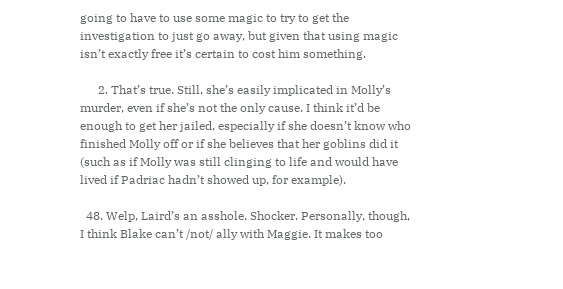going to have to use some magic to try to get the investigation to just go away, but given that using magic isn’t exactly free it’s certain to cost him something.

      2. That’s true. Still, she’s easily implicated in Molly’s murder, even if she’s not the only cause. I think it’d be enough to get her jailed, especially if she doesn’t know who finished Molly off or if she believes that her goblins did it (such as if Molly was still clinging to life and would have lived if Padriac hadn’t showed up, for example).

  48. Welp, Laird’s an asshole. Shocker. Personally, though, I think Blake can’t /not/ ally with Maggie. It makes too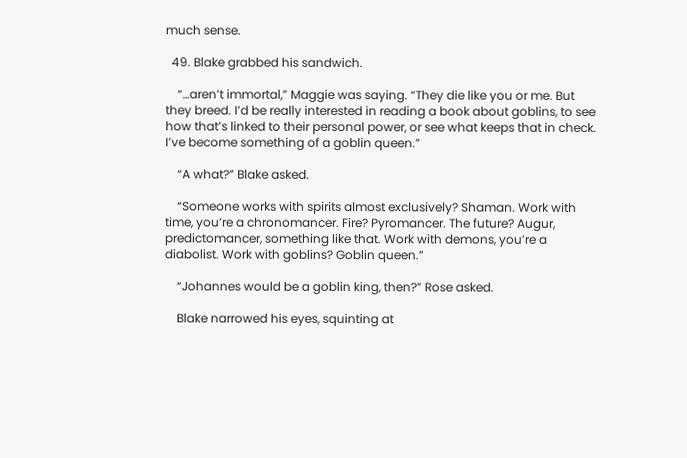much sense.

  49. Blake grabbed his sandwich.

    “…aren’t immortal,” Maggie was saying. “They die like you or me. But they breed. I’d be really interested in reading a book about goblins, to see how that’s linked to their personal power, or see what keeps that in check. I’ve become something of a goblin queen.”

    “A what?” Blake asked.

    “Someone works with spirits almost exclusively? Shaman. Work with time, you’re a chronomancer. Fire? Pyromancer. The future? Augur, predictomancer, something like that. Work with demons, you’re a diabolist. Work with goblins? Goblin queen.”

    “Johannes would be a goblin king, then?” Rose asked.

    Blake narrowed his eyes, squinting at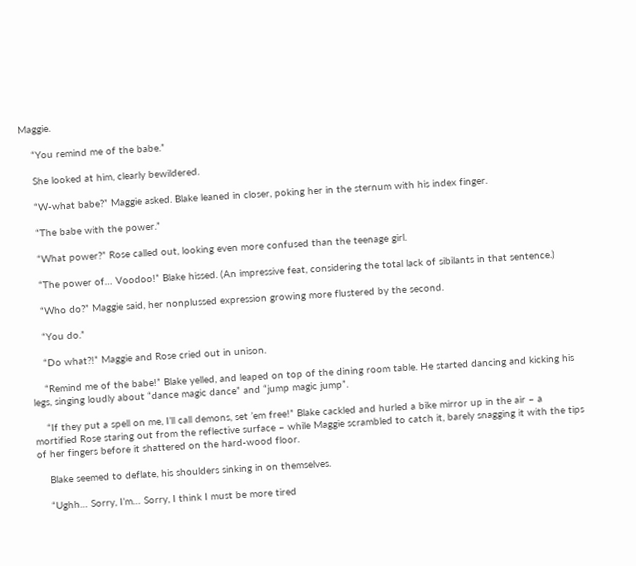Maggie.

    “You remind me of the babe.”

    She looked at him, clearly bewildered.

    “W-what babe?” Maggie asked. Blake leaned in closer, poking her in the sternum with his index finger.

    “The babe with the power.”

    “What power?” Rose called out, looking even more confused than the teenage girl.

    “The power of… Voodoo!” Blake hissed. (An impressive feat, considering the total lack of sibilants in that sentence.)

    “Who do?” Maggie said, her nonplussed expression growing more flustered by the second.

    “You do.”

    “Do what?!” Maggie and Rose cried out in unison.

    “Remind me of the babe!” Blake yelled, and leaped on top of the dining room table. He started dancing and kicking his legs, singing loudly about “dance magic dance” and “jump magic jump”.

    “If they put a spell on me, I’ll call demons, set ’em free!” Blake cackled and hurled a bike mirror up in the air – a mortified Rose staring out from the reflective surface – while Maggie scrambled to catch it, barely snagging it with the tips of her fingers before it shattered on the hard-wood floor.

    Blake seemed to deflate, his shoulders sinking in on themselves.

    “Ughh… Sorry, I’m… Sorry, I think I must be more tired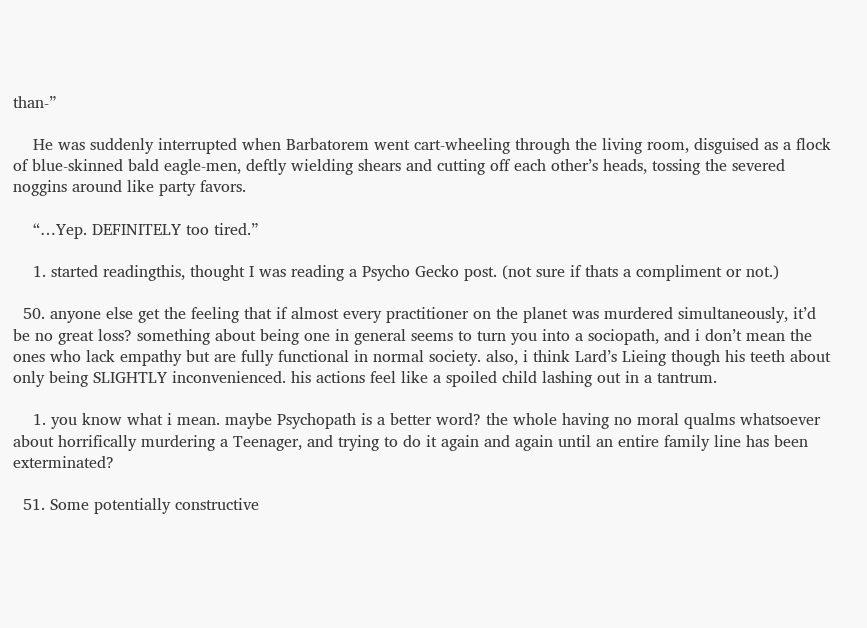than-”

    He was suddenly interrupted when Barbatorem went cart-wheeling through the living room, disguised as a flock of blue-skinned bald eagle-men, deftly wielding shears and cutting off each other’s heads, tossing the severed noggins around like party favors.

    “…Yep. DEFINITELY too tired.”

    1. started readingthis, thought I was reading a Psycho Gecko post. (not sure if thats a compliment or not.)

  50. anyone else get the feeling that if almost every practitioner on the planet was murdered simultaneously, it’d be no great loss? something about being one in general seems to turn you into a sociopath, and i don’t mean the ones who lack empathy but are fully functional in normal society. also, i think Lard’s Lieing though his teeth about only being SLIGHTLY inconvenienced. his actions feel like a spoiled child lashing out in a tantrum.

    1. you know what i mean. maybe Psychopath is a better word? the whole having no moral qualms whatsoever about horrifically murdering a Teenager, and trying to do it again and again until an entire family line has been exterminated?

  51. Some potentially constructive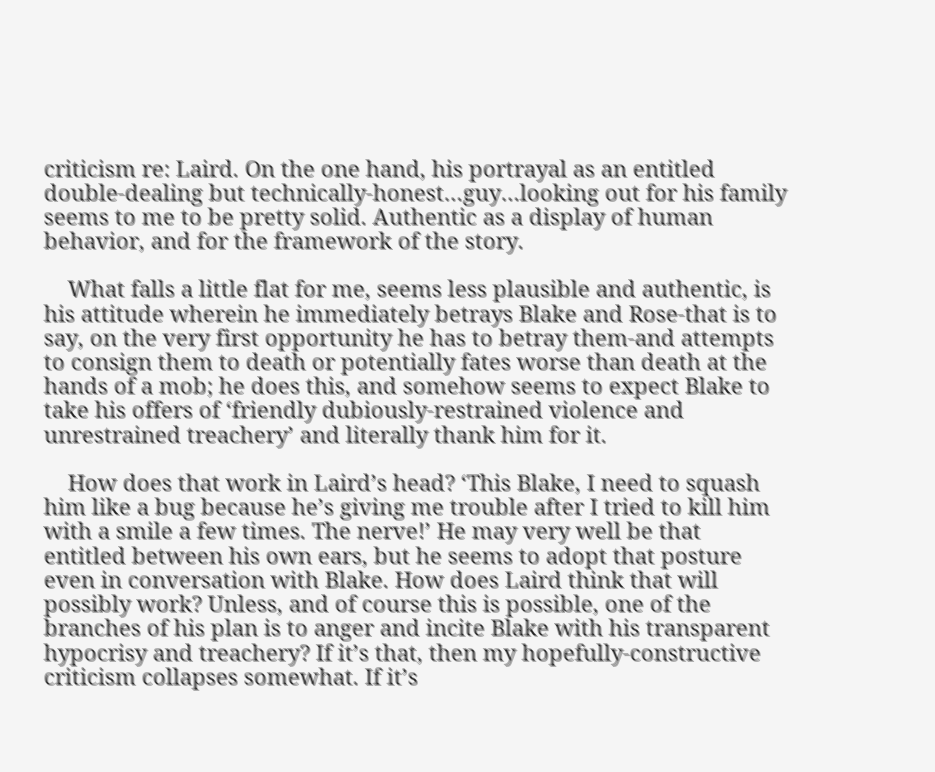criticism re: Laird. On the one hand, his portrayal as an entitled double-dealing but technically-honest…guy…looking out for his family seems to me to be pretty solid. Authentic as a display of human behavior, and for the framework of the story.

    What falls a little flat for me, seems less plausible and authentic, is his attitude wherein he immediately betrays Blake and Rose-that is to say, on the very first opportunity he has to betray them-and attempts to consign them to death or potentially fates worse than death at the hands of a mob; he does this, and somehow seems to expect Blake to take his offers of ‘friendly dubiously-restrained violence and unrestrained treachery’ and literally thank him for it.

    How does that work in Laird’s head? ‘This Blake, I need to squash him like a bug because he’s giving me trouble after I tried to kill him with a smile a few times. The nerve!’ He may very well be that entitled between his own ears, but he seems to adopt that posture even in conversation with Blake. How does Laird think that will possibly work? Unless, and of course this is possible, one of the branches of his plan is to anger and incite Blake with his transparent hypocrisy and treachery? If it’s that, then my hopefully-constructive criticism collapses somewhat. If it’s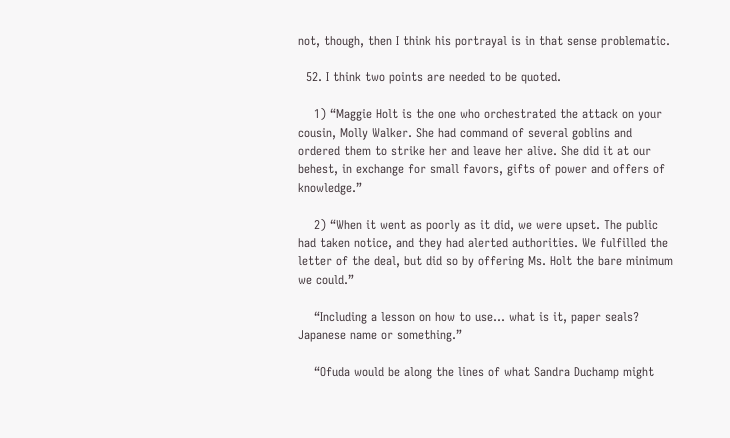not, though, then I think his portrayal is in that sense problematic.

  52. I think two points are needed to be quoted.

    1) “Maggie Holt is the one who orchestrated the attack on your cousin, Molly Walker. She had command of several goblins and ordered them to strike her and leave her alive. She did it at our behest, in exchange for small favors, gifts of power and offers of knowledge.”

    2) “When it went as poorly as it did, we were upset. The public had taken notice, and they had alerted authorities. We fulfilled the letter of the deal, but did so by offering Ms. Holt the bare minimum we could.”

    “Including a lesson on how to use… what is it, paper seals? Japanese name or something.”

    “Ofuda would be along the lines of what Sandra Duchamp might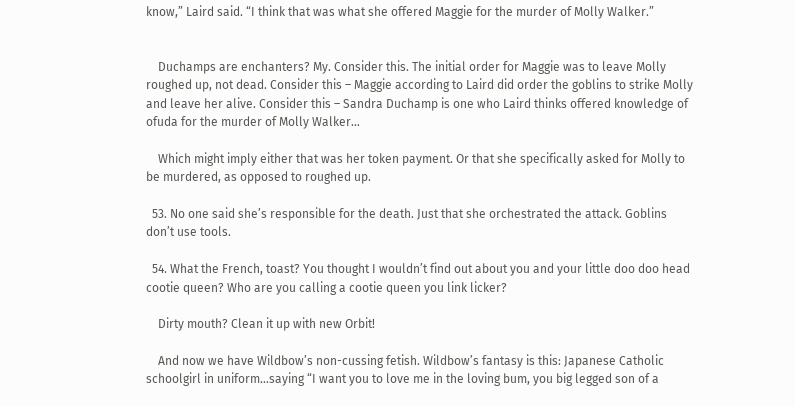know,” Laird said. “I think that was what she offered Maggie for the murder of Molly Walker.”


    Duchamps are enchanters? My. Consider this. The initial order for Maggie was to leave Molly roughed up, not dead. Consider this – Maggie according to Laird did order the goblins to strike Molly and leave her alive. Consider this – Sandra Duchamp is one who Laird thinks offered knowledge of ofuda for the murder of Molly Walker…

    Which might imply either that was her token payment. Or that she specifically asked for Molly to be murdered, as opposed to roughed up.

  53. No one said she’s responsible for the death. Just that she orchestrated the attack. Goblins don’t use tools.

  54. What the French, toast? You thought I wouldn’t find out about you and your little doo doo head cootie queen? Who are you calling a cootie queen you link licker?

    Dirty mouth? Clean it up with new Orbit!

    And now we have Wildbow’s non-cussing fetish. Wildbow’s fantasy is this: Japanese Catholic schoolgirl in uniform…saying “I want you to love me in the loving bum, you big legged son of a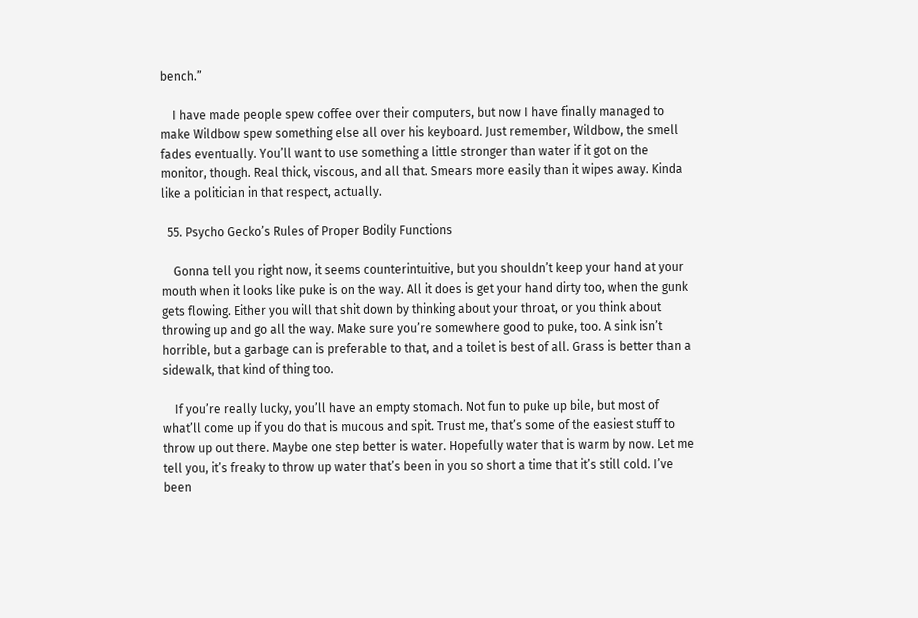bench.”

    I have made people spew coffee over their computers, but now I have finally managed to make Wildbow spew something else all over his keyboard. Just remember, Wildbow, the smell fades eventually. You’ll want to use something a little stronger than water if it got on the monitor, though. Real thick, viscous, and all that. Smears more easily than it wipes away. Kinda like a politician in that respect, actually.

  55. Psycho Gecko’s Rules of Proper Bodily Functions

    Gonna tell you right now, it seems counterintuitive, but you shouldn’t keep your hand at your mouth when it looks like puke is on the way. All it does is get your hand dirty too, when the gunk gets flowing. Either you will that shit down by thinking about your throat, or you think about throwing up and go all the way. Make sure you’re somewhere good to puke, too. A sink isn’t horrible, but a garbage can is preferable to that, and a toilet is best of all. Grass is better than a sidewalk, that kind of thing too.

    If you’re really lucky, you’ll have an empty stomach. Not fun to puke up bile, but most of what’ll come up if you do that is mucous and spit. Trust me, that’s some of the easiest stuff to throw up out there. Maybe one step better is water. Hopefully water that is warm by now. Let me tell you, it’s freaky to throw up water that’s been in you so short a time that it’s still cold. I’ve been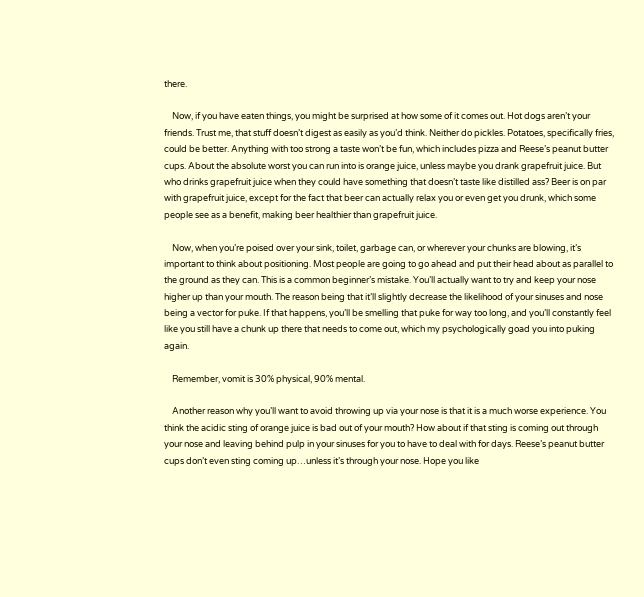there.

    Now, if you have eaten things, you might be surprised at how some of it comes out. Hot dogs aren’t your friends. Trust me, that stuff doesn’t digest as easily as you’d think. Neither do pickles. Potatoes, specifically fries, could be better. Anything with too strong a taste won’t be fun, which includes pizza and Reese’s peanut butter cups. About the absolute worst you can run into is orange juice, unless maybe you drank grapefruit juice. But who drinks grapefruit juice when they could have something that doesn’t taste like distilled ass? Beer is on par with grapefruit juice, except for the fact that beer can actually relax you or even get you drunk, which some people see as a benefit, making beer healthier than grapefruit juice.

    Now, when you’re poised over your sink, toilet, garbage can, or wherever your chunks are blowing, it’s important to think about positioning. Most people are going to go ahead and put their head about as parallel to the ground as they can. This is a common beginner’s mistake. You’ll actually want to try and keep your nose higher up than your mouth. The reason being that it’ll slightly decrease the likelihood of your sinuses and nose being a vector for puke. If that happens, you’ll be smelling that puke for way too long, and you’ll constantly feel like you still have a chunk up there that needs to come out, which my psychologically goad you into puking again.

    Remember, vomit is 30% physical, 90% mental.

    Another reason why you’ll want to avoid throwing up via your nose is that it is a much worse experience. You think the acidic sting of orange juice is bad out of your mouth? How about if that sting is coming out through your nose and leaving behind pulp in your sinuses for you to have to deal with for days. Reese’s peanut butter cups don’t even sting coming up…unless it’s through your nose. Hope you like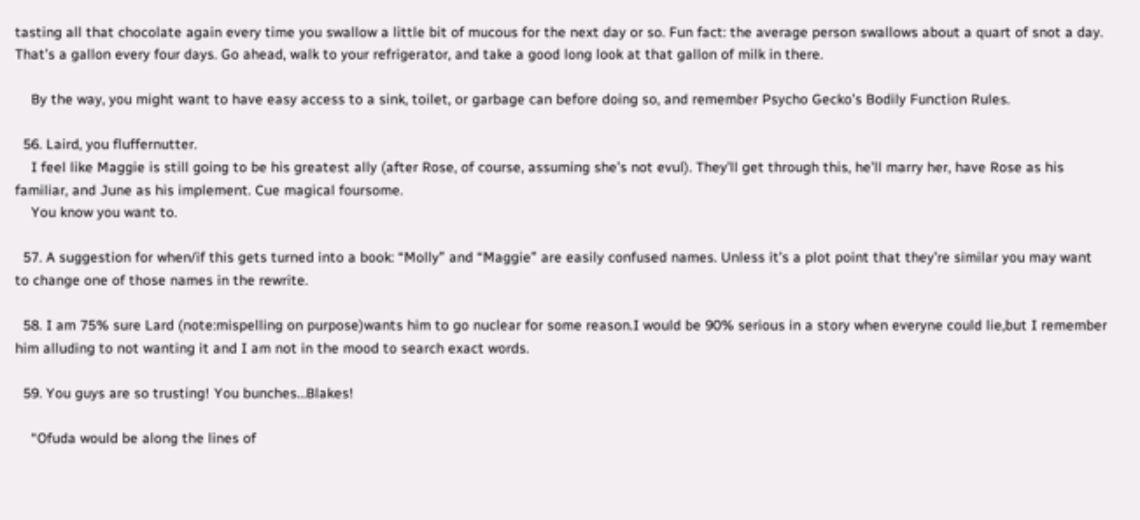tasting all that chocolate again every time you swallow a little bit of mucous for the next day or so. Fun fact: the average person swallows about a quart of snot a day. That’s a gallon every four days. Go ahead, walk to your refrigerator, and take a good long look at that gallon of milk in there.

    By the way, you might want to have easy access to a sink, toilet, or garbage can before doing so, and remember Psycho Gecko’s Bodily Function Rules.

  56. Laird, you fluffernutter.
    I feel like Maggie is still going to be his greatest ally (after Rose, of course, assuming she’s not evul). They’ll get through this, he’ll marry her, have Rose as his familiar, and June as his implement. Cue magical foursome.
    You know you want to.

  57. A suggestion for when/if this gets turned into a book: “Molly” and “Maggie” are easily confused names. Unless it’s a plot point that they’re similar you may want to change one of those names in the rewrite.

  58. I am 75% sure Lard (note:mispelling on purpose)wants him to go nuclear for some reason.I would be 90% serious in a story when everyne could lie,but I remember him alluding to not wanting it and I am not in the mood to search exact words.

  59. You guys are so trusting! You bunches…Blakes!

    “Ofuda would be along the lines of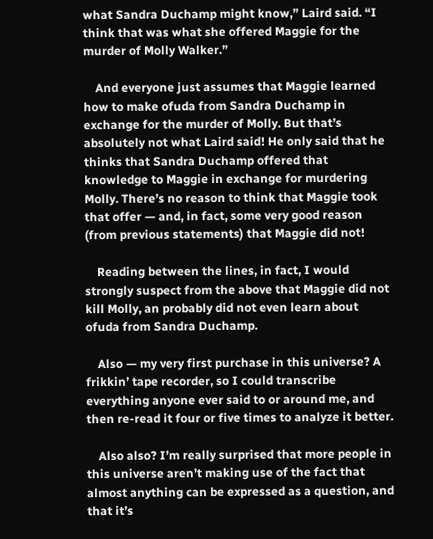what Sandra Duchamp might know,” Laird said. “I think that was what she offered Maggie for the murder of Molly Walker.”

    And everyone just assumes that Maggie learned how to make ofuda from Sandra Duchamp in exchange for the murder of Molly. But that’s absolutely not what Laird said! He only said that he thinks that Sandra Duchamp offered that knowledge to Maggie in exchange for murdering Molly. There’s no reason to think that Maggie took that offer — and, in fact, some very good reason (from previous statements) that Maggie did not!

    Reading between the lines, in fact, I would strongly suspect from the above that Maggie did not kill Molly, an probably did not even learn about ofuda from Sandra Duchamp.

    Also — my very first purchase in this universe? A frikkin’ tape recorder, so I could transcribe everything anyone ever said to or around me, and then re-read it four or five times to analyze it better.

    Also also? I’m really surprised that more people in this universe aren’t making use of the fact that almost anything can be expressed as a question, and that it’s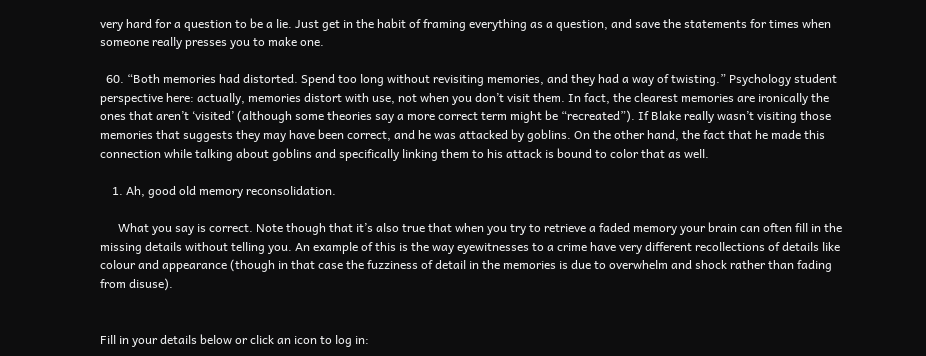very hard for a question to be a lie. Just get in the habit of framing everything as a question, and save the statements for times when someone really presses you to make one.

  60. “Both memories had distorted. Spend too long without revisiting memories, and they had a way of twisting.” Psychology student perspective here: actually, memories distort with use, not when you don’t visit them. In fact, the clearest memories are ironically the ones that aren’t ‘visited’ (although some theories say a more correct term might be “recreated”). If Blake really wasn’t visiting those memories that suggests they may have been correct, and he was attacked by goblins. On the other hand, the fact that he made this connection while talking about goblins and specifically linking them to his attack is bound to color that as well.

    1. Ah, good old memory reconsolidation.

      What you say is correct. Note though that it’s also true that when you try to retrieve a faded memory your brain can often fill in the missing details without telling you. An example of this is the way eyewitnesses to a crime have very different recollections of details like colour and appearance (though in that case the fuzziness of detail in the memories is due to overwhelm and shock rather than fading from disuse).


Fill in your details below or click an icon to log in: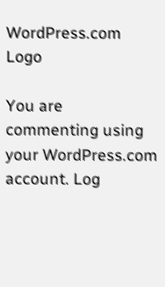WordPress.com Logo

You are commenting using your WordPress.com account. Log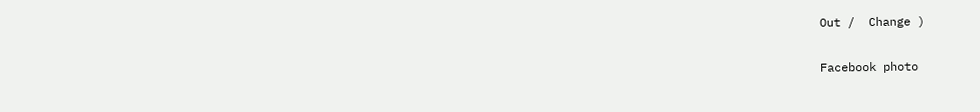Out /  Change )

Facebook photo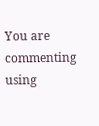You are commenting using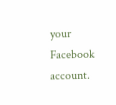your Facebook account.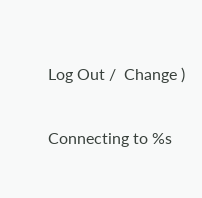Log Out /  Change )

Connecting to %s